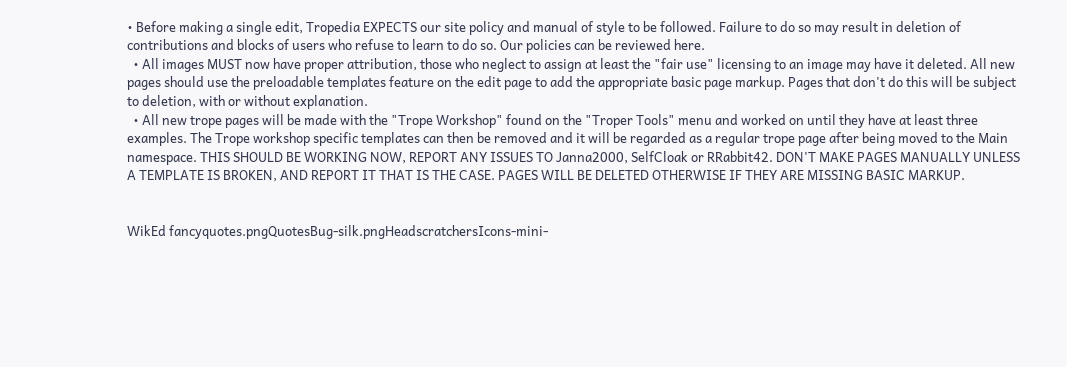• Before making a single edit, Tropedia EXPECTS our site policy and manual of style to be followed. Failure to do so may result in deletion of contributions and blocks of users who refuse to learn to do so. Our policies can be reviewed here.
  • All images MUST now have proper attribution, those who neglect to assign at least the "fair use" licensing to an image may have it deleted. All new pages should use the preloadable templates feature on the edit page to add the appropriate basic page markup. Pages that don't do this will be subject to deletion, with or without explanation.
  • All new trope pages will be made with the "Trope Workshop" found on the "Troper Tools" menu and worked on until they have at least three examples. The Trope workshop specific templates can then be removed and it will be regarded as a regular trope page after being moved to the Main namespace. THIS SHOULD BE WORKING NOW, REPORT ANY ISSUES TO Janna2000, SelfCloak or RRabbit42. DON'T MAKE PAGES MANUALLY UNLESS A TEMPLATE IS BROKEN, AND REPORT IT THAT IS THE CASE. PAGES WILL BE DELETED OTHERWISE IF THEY ARE MISSING BASIC MARKUP.


WikEd fancyquotes.pngQuotesBug-silk.pngHeadscratchersIcons-mini-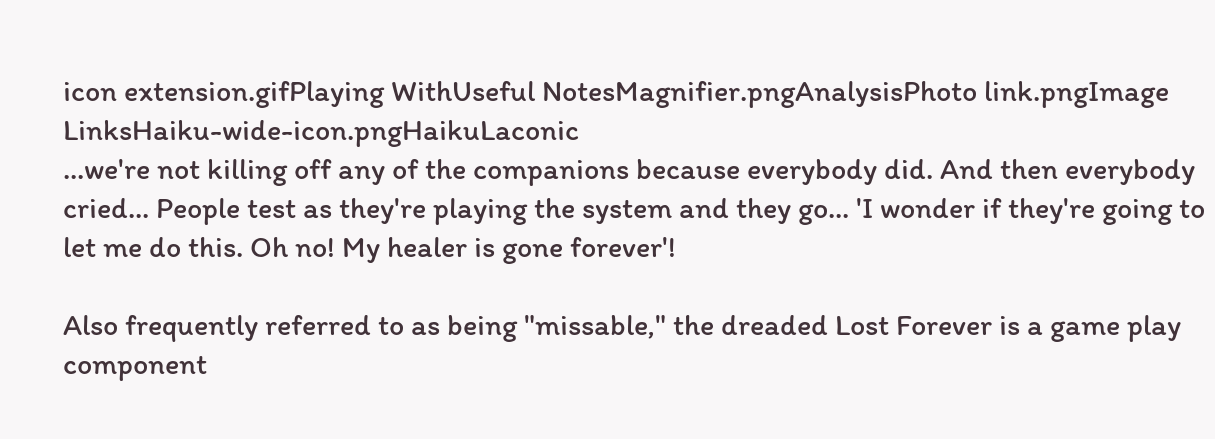icon extension.gifPlaying WithUseful NotesMagnifier.pngAnalysisPhoto link.pngImage LinksHaiku-wide-icon.pngHaikuLaconic
...we're not killing off any of the companions because everybody did. And then everybody cried... People test as they're playing the system and they go... 'I wonder if they're going to let me do this. Oh no! My healer is gone forever'!

Also frequently referred to as being "missable," the dreaded Lost Forever is a game play component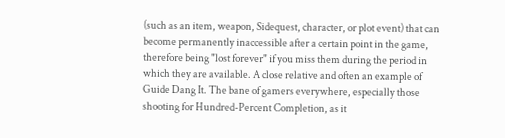(such as an item, weapon, Sidequest, character, or plot event) that can become permanently inaccessible after a certain point in the game, therefore being "lost forever" if you miss them during the period in which they are available. A close relative and often an example of Guide Dang It. The bane of gamers everywhere, especially those shooting for Hundred-Percent Completion, as it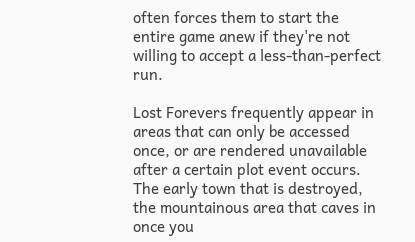often forces them to start the entire game anew if they're not willing to accept a less-than-perfect run.

Lost Forevers frequently appear in areas that can only be accessed once, or are rendered unavailable after a certain plot event occurs. The early town that is destroyed, the mountainous area that caves in once you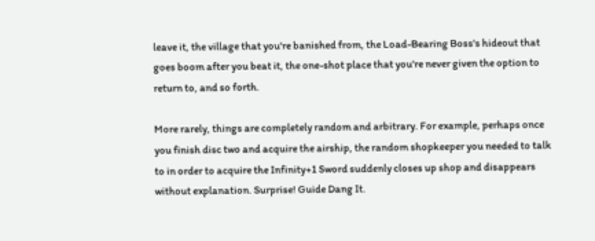leave it, the village that you're banished from, the Load-Bearing Boss's hideout that goes boom after you beat it, the one-shot place that you're never given the option to return to, and so forth.

More rarely, things are completely random and arbitrary. For example, perhaps once you finish disc two and acquire the airship, the random shopkeeper you needed to talk to in order to acquire the Infinity+1 Sword suddenly closes up shop and disappears without explanation. Surprise! Guide Dang It.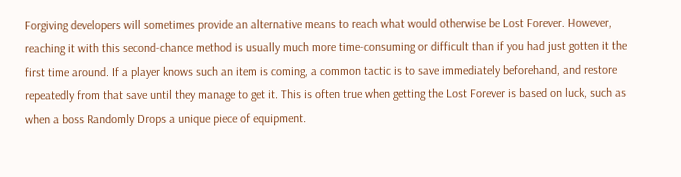Forgiving developers will sometimes provide an alternative means to reach what would otherwise be Lost Forever. However, reaching it with this second-chance method is usually much more time-consuming or difficult than if you had just gotten it the first time around. If a player knows such an item is coming, a common tactic is to save immediately beforehand, and restore repeatedly from that save until they manage to get it. This is often true when getting the Lost Forever is based on luck, such as when a boss Randomly Drops a unique piece of equipment.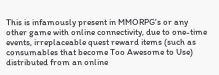This is infamously present in MMORPG's or any other game with online connectivity, due to one-time events, irreplaceable quest reward items (such as consumables that become Too Awesome to Use) distributed from an online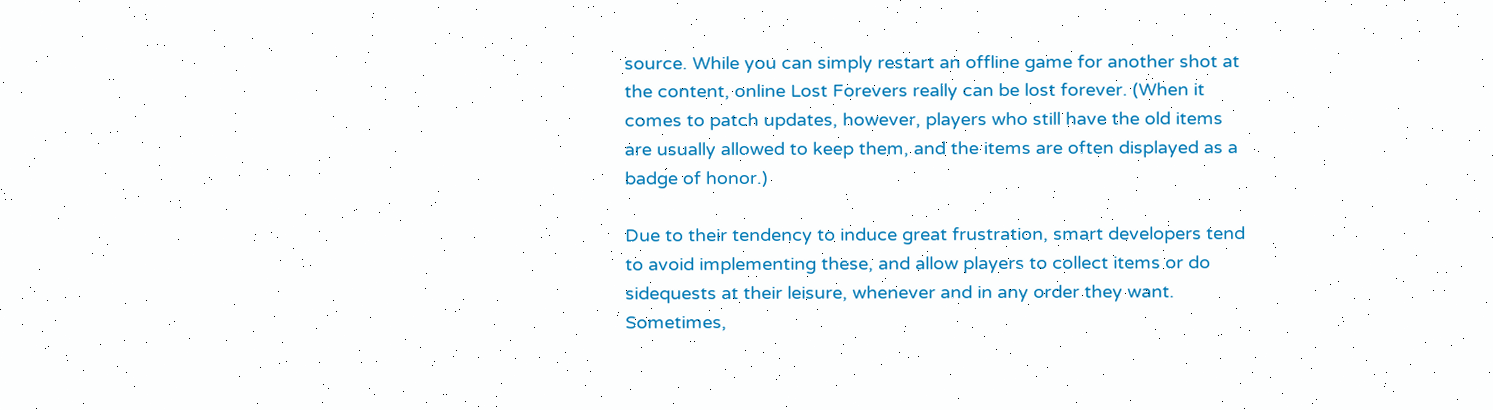source. While you can simply restart an offline game for another shot at the content, online Lost Forevers really can be lost forever. (When it comes to patch updates, however, players who still have the old items are usually allowed to keep them, and the items are often displayed as a badge of honor.)

Due to their tendency to induce great frustration, smart developers tend to avoid implementing these, and allow players to collect items or do sidequests at their leisure, whenever and in any order they want. Sometimes,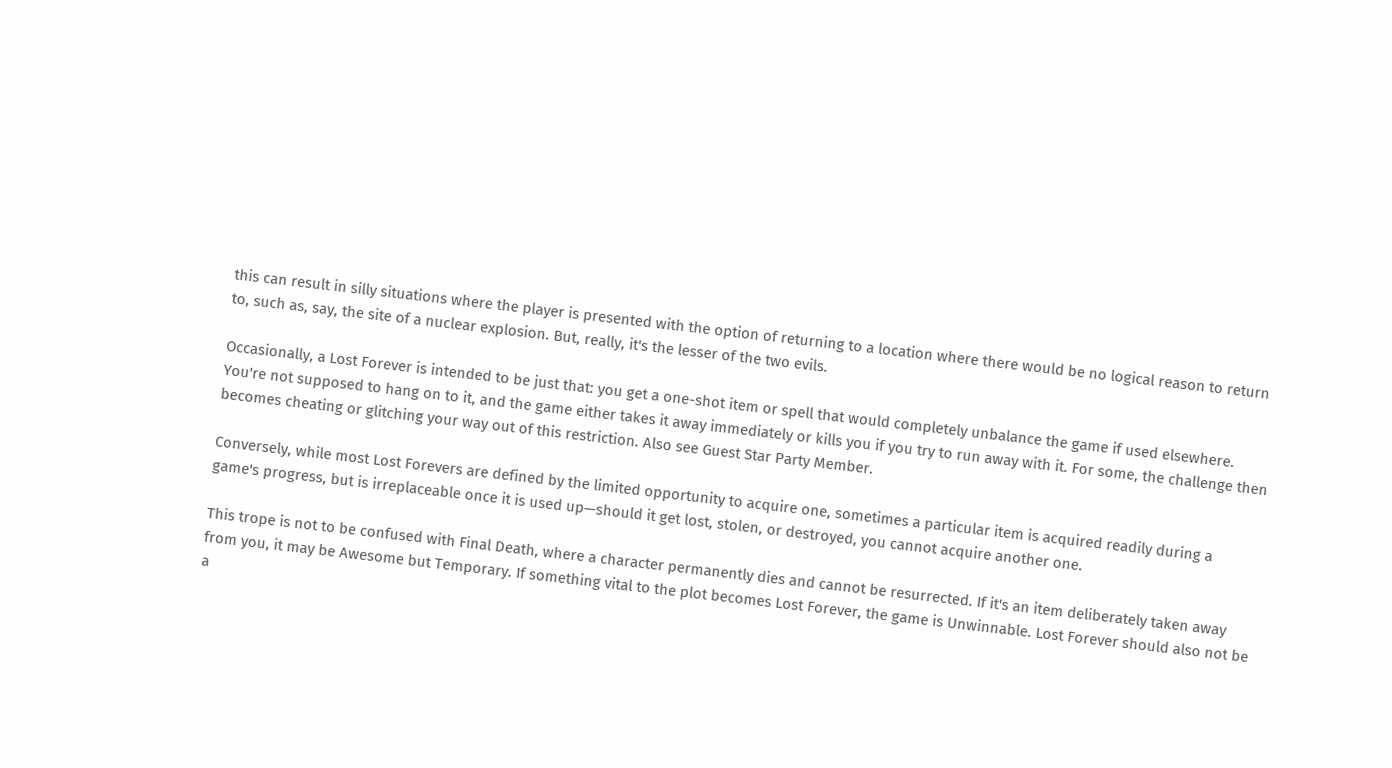this can result in silly situations where the player is presented with the option of returning to a location where there would be no logical reason to return to, such as, say, the site of a nuclear explosion. But, really, it's the lesser of the two evils.

Occasionally, a Lost Forever is intended to be just that: you get a one-shot item or spell that would completely unbalance the game if used elsewhere. You're not supposed to hang on to it, and the game either takes it away immediately or kills you if you try to run away with it. For some, the challenge then becomes cheating or glitching your way out of this restriction. Also see Guest Star Party Member.

Conversely, while most Lost Forevers are defined by the limited opportunity to acquire one, sometimes a particular item is acquired readily during a game's progress, but is irreplaceable once it is used up—should it get lost, stolen, or destroyed, you cannot acquire another one.

This trope is not to be confused with Final Death, where a character permanently dies and cannot be resurrected. If it's an item deliberately taken away from you, it may be Awesome but Temporary. If something vital to the plot becomes Lost Forever, the game is Unwinnable. Lost Forever should also not be a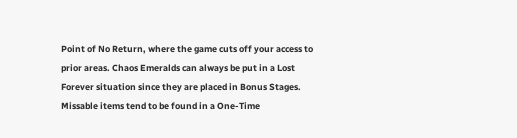Point of No Return, where the game cuts off your access to prior areas. Chaos Emeralds can always be put in a Lost Forever situation since they are placed in Bonus Stages. Missable items tend to be found in a One-Time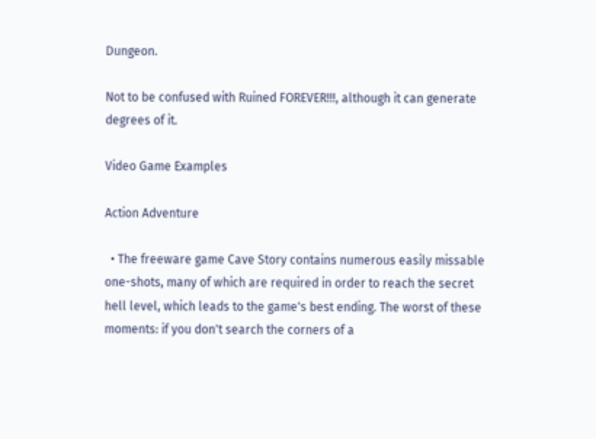Dungeon.

Not to be confused with Ruined FOREVER!!!, although it can generate degrees of it.

Video Game Examples

Action Adventure

  • The freeware game Cave Story contains numerous easily missable one-shots, many of which are required in order to reach the secret hell level, which leads to the game's best ending. The worst of these moments: if you don't search the corners of a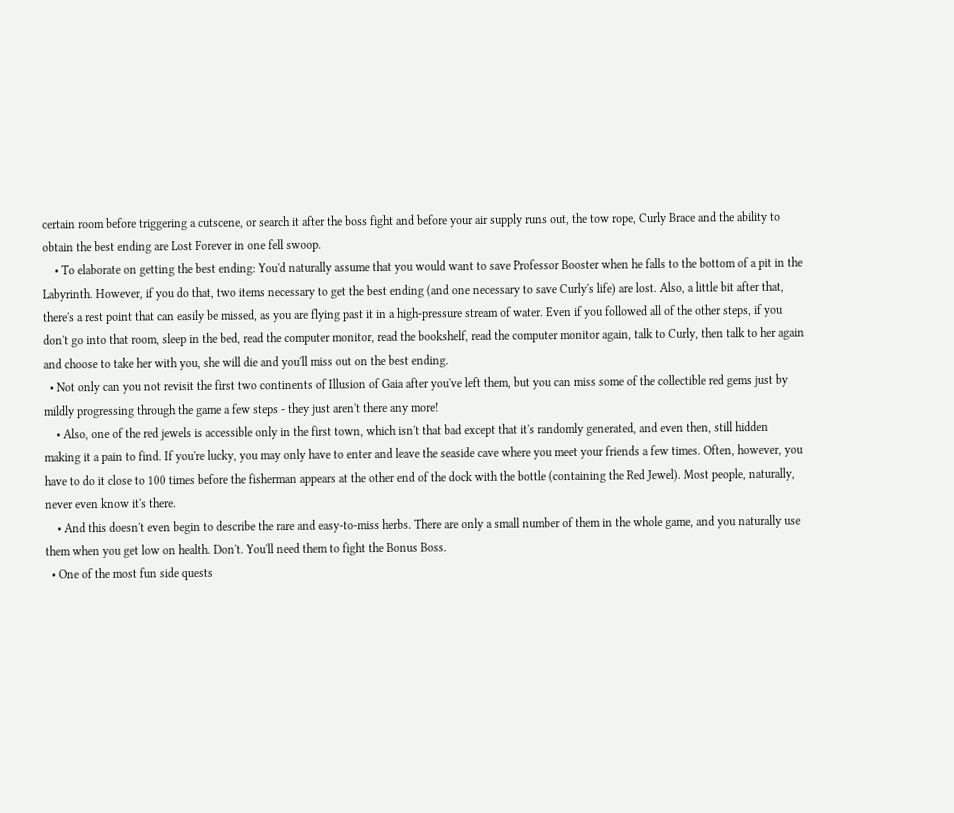certain room before triggering a cutscene, or search it after the boss fight and before your air supply runs out, the tow rope, Curly Brace and the ability to obtain the best ending are Lost Forever in one fell swoop.
    • To elaborate on getting the best ending: You'd naturally assume that you would want to save Professor Booster when he falls to the bottom of a pit in the Labyrinth. However, if you do that, two items necessary to get the best ending (and one necessary to save Curly's life) are lost. Also, a little bit after that, there's a rest point that can easily be missed, as you are flying past it in a high-pressure stream of water. Even if you followed all of the other steps, if you don't go into that room, sleep in the bed, read the computer monitor, read the bookshelf, read the computer monitor again, talk to Curly, then talk to her again and choose to take her with you, she will die and you'll miss out on the best ending.
  • Not only can you not revisit the first two continents of Illusion of Gaia after you've left them, but you can miss some of the collectible red gems just by mildly progressing through the game a few steps - they just aren't there any more!
    • Also, one of the red jewels is accessible only in the first town, which isn't that bad except that it's randomly generated, and even then, still hidden making it a pain to find. If you're lucky, you may only have to enter and leave the seaside cave where you meet your friends a few times. Often, however, you have to do it close to 100 times before the fisherman appears at the other end of the dock with the bottle (containing the Red Jewel). Most people, naturally, never even know it's there.
    • And this doesn't even begin to describe the rare and easy-to-miss herbs. There are only a small number of them in the whole game, and you naturally use them when you get low on health. Don't. You'll need them to fight the Bonus Boss.
  • One of the most fun side quests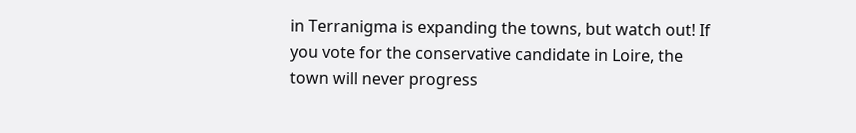in Terranigma is expanding the towns, but watch out! If you vote for the conservative candidate in Loire, the town will never progress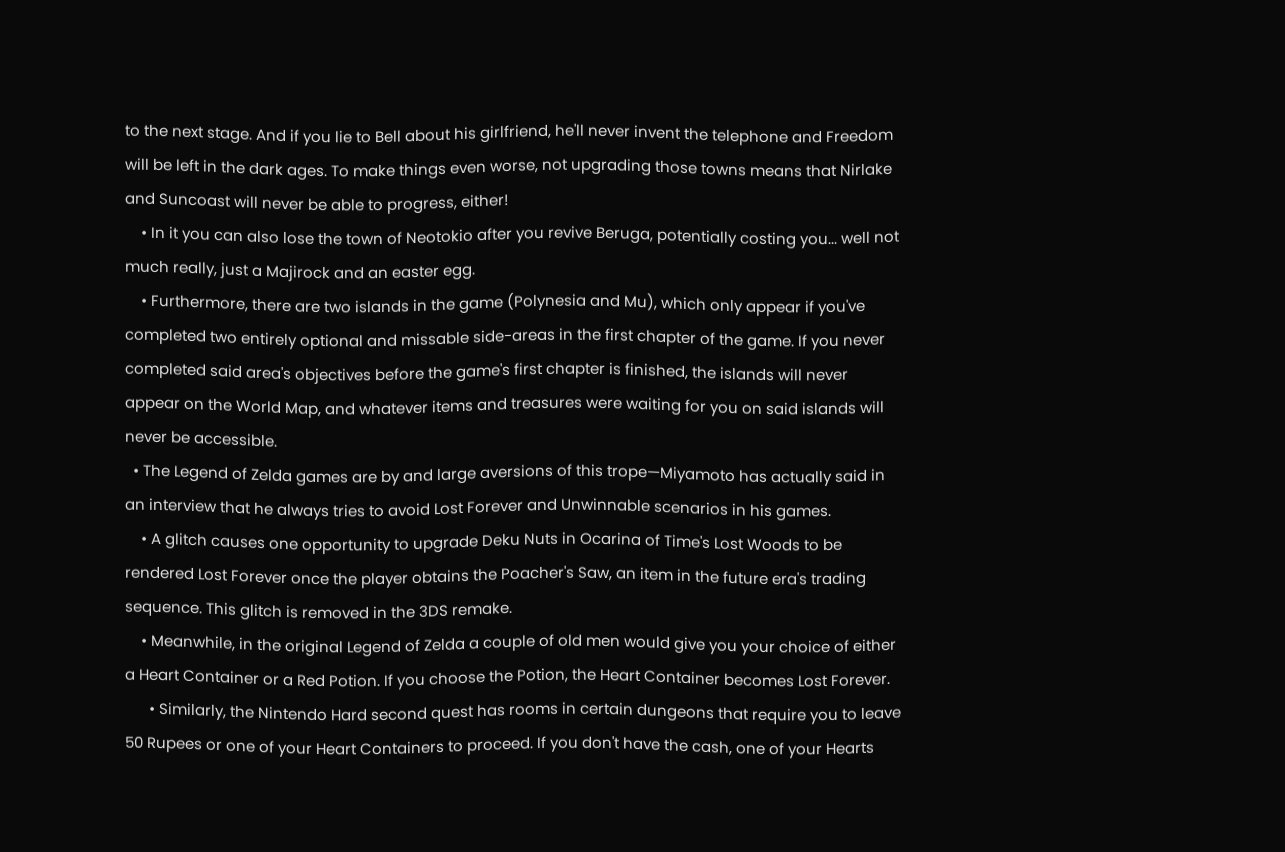to the next stage. And if you lie to Bell about his girlfriend, he'll never invent the telephone and Freedom will be left in the dark ages. To make things even worse, not upgrading those towns means that Nirlake and Suncoast will never be able to progress, either!
    • In it you can also lose the town of Neotokio after you revive Beruga, potentially costing you... well not much really, just a Majirock and an easter egg.
    • Furthermore, there are two islands in the game (Polynesia and Mu), which only appear if you've completed two entirely optional and missable side-areas in the first chapter of the game. If you never completed said area's objectives before the game's first chapter is finished, the islands will never appear on the World Map, and whatever items and treasures were waiting for you on said islands will never be accessible.
  • The Legend of Zelda games are by and large aversions of this trope—Miyamoto has actually said in an interview that he always tries to avoid Lost Forever and Unwinnable scenarios in his games.
    • A glitch causes one opportunity to upgrade Deku Nuts in Ocarina of Time's Lost Woods to be rendered Lost Forever once the player obtains the Poacher's Saw, an item in the future era's trading sequence. This glitch is removed in the 3DS remake.
    • Meanwhile, in the original Legend of Zelda a couple of old men would give you your choice of either a Heart Container or a Red Potion. If you choose the Potion, the Heart Container becomes Lost Forever.
      • Similarly, the Nintendo Hard second quest has rooms in certain dungeons that require you to leave 50 Rupees or one of your Heart Containers to proceed. If you don't have the cash, one of your Hearts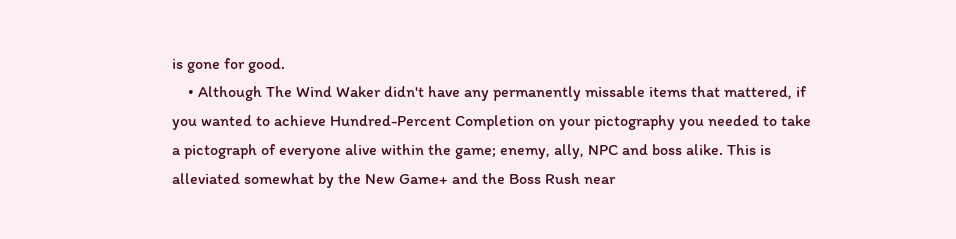is gone for good.
    • Although The Wind Waker didn't have any permanently missable items that mattered, if you wanted to achieve Hundred-Percent Completion on your pictography you needed to take a pictograph of everyone alive within the game; enemy, ally, NPC and boss alike. This is alleviated somewhat by the New Game+ and the Boss Rush near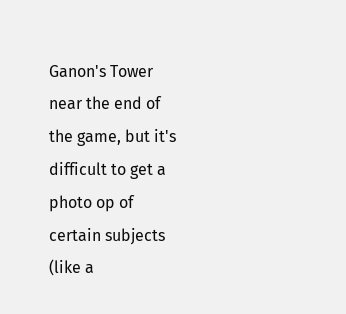Ganon's Tower near the end of the game, but it's difficult to get a photo op of certain subjects (like a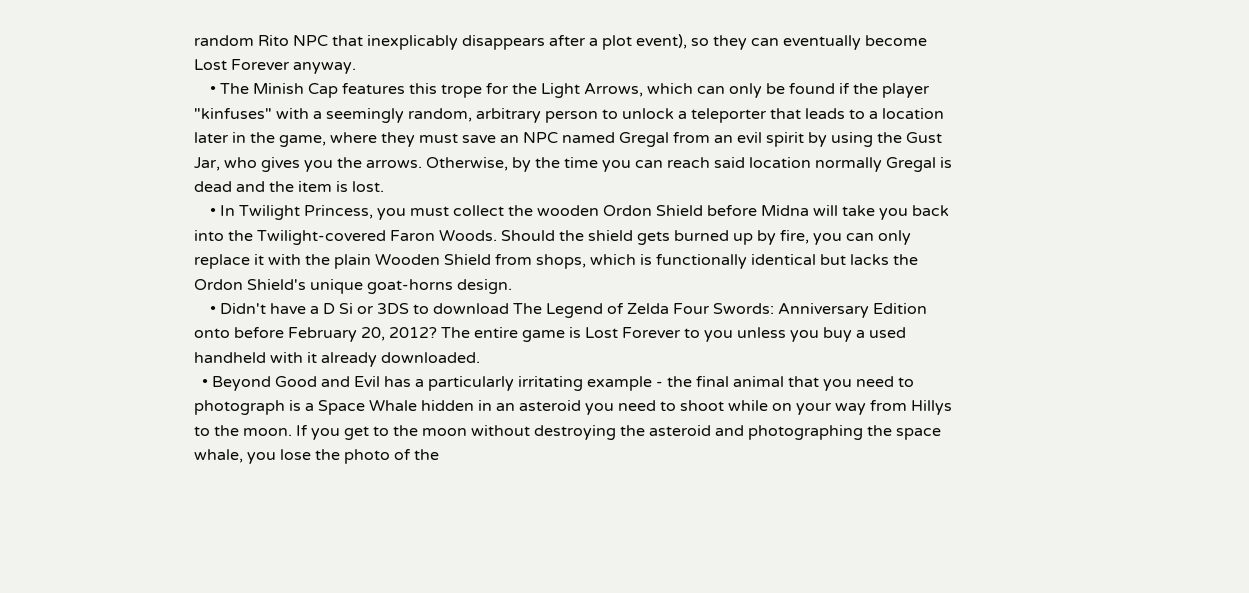random Rito NPC that inexplicably disappears after a plot event), so they can eventually become Lost Forever anyway.
    • The Minish Cap features this trope for the Light Arrows, which can only be found if the player "kinfuses" with a seemingly random, arbitrary person to unlock a teleporter that leads to a location later in the game, where they must save an NPC named Gregal from an evil spirit by using the Gust Jar, who gives you the arrows. Otherwise, by the time you can reach said location normally Gregal is dead and the item is lost.
    • In Twilight Princess, you must collect the wooden Ordon Shield before Midna will take you back into the Twilight-covered Faron Woods. Should the shield gets burned up by fire, you can only replace it with the plain Wooden Shield from shops, which is functionally identical but lacks the Ordon Shield's unique goat-horns design.
    • Didn't have a D Si or 3DS to download The Legend of Zelda Four Swords: Anniversary Edition onto before February 20, 2012? The entire game is Lost Forever to you unless you buy a used handheld with it already downloaded.
  • Beyond Good and Evil has a particularly irritating example - the final animal that you need to photograph is a Space Whale hidden in an asteroid you need to shoot while on your way from Hillys to the moon. If you get to the moon without destroying the asteroid and photographing the space whale, you lose the photo of the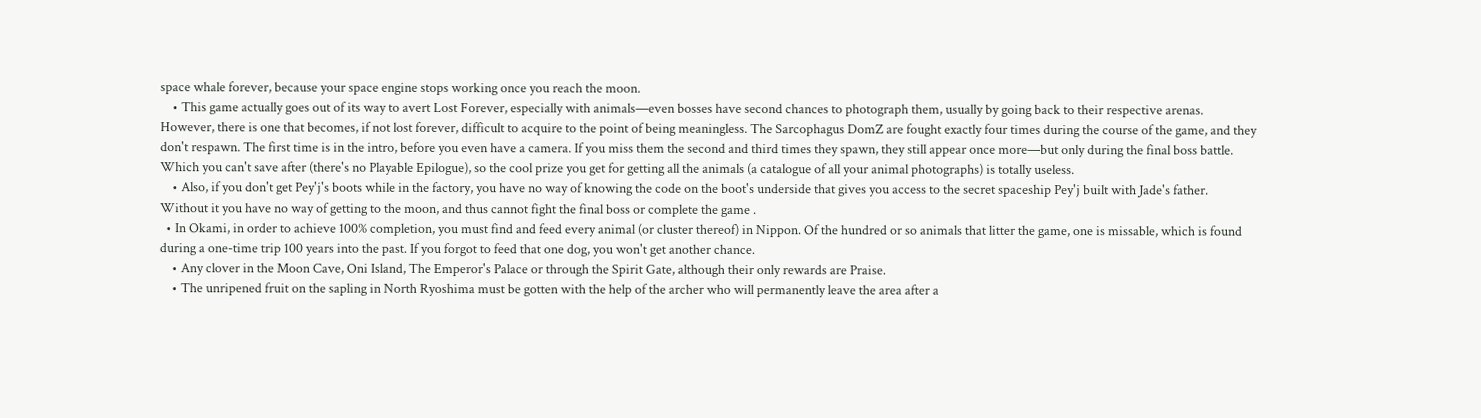space whale forever, because your space engine stops working once you reach the moon.
    • This game actually goes out of its way to avert Lost Forever, especially with animals—even bosses have second chances to photograph them, usually by going back to their respective arenas. However, there is one that becomes, if not lost forever, difficult to acquire to the point of being meaningless. The Sarcophagus DomZ are fought exactly four times during the course of the game, and they don't respawn. The first time is in the intro, before you even have a camera. If you miss them the second and third times they spawn, they still appear once more—but only during the final boss battle. Which you can't save after (there's no Playable Epilogue), so the cool prize you get for getting all the animals (a catalogue of all your animal photographs) is totally useless.
    • Also, if you don't get Pey'j's boots while in the factory, you have no way of knowing the code on the boot's underside that gives you access to the secret spaceship Pey'j built with Jade's father. Without it you have no way of getting to the moon, and thus cannot fight the final boss or complete the game .
  • In Okami, in order to achieve 100% completion, you must find and feed every animal (or cluster thereof) in Nippon. Of the hundred or so animals that litter the game, one is missable, which is found during a one-time trip 100 years into the past. If you forgot to feed that one dog, you won't get another chance.
    • Any clover in the Moon Cave, Oni Island, The Emperor's Palace or through the Spirit Gate, although their only rewards are Praise.
    • The unripened fruit on the sapling in North Ryoshima must be gotten with the help of the archer who will permanently leave the area after a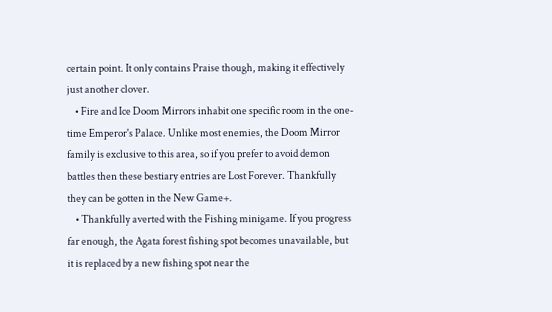certain point. It only contains Praise though, making it effectively just another clover.
    • Fire and Ice Doom Mirrors inhabit one specific room in the one-time Emperor's Palace. Unlike most enemies, the Doom Mirror family is exclusive to this area, so if you prefer to avoid demon battles then these bestiary entries are Lost Forever. Thankfully they can be gotten in the New Game+.
    • Thankfully averted with the Fishing minigame. If you progress far enough, the Agata forest fishing spot becomes unavailable, but it is replaced by a new fishing spot near the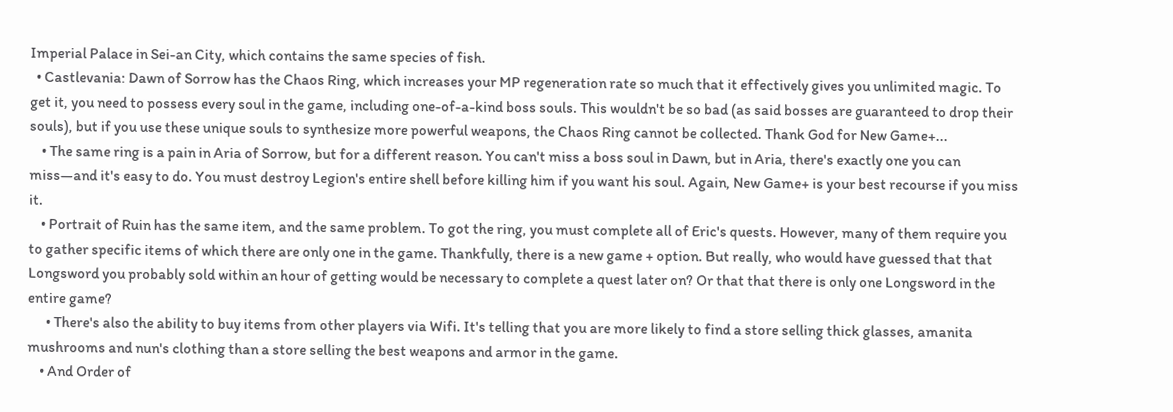Imperial Palace in Sei-an City, which contains the same species of fish.
  • Castlevania: Dawn of Sorrow has the Chaos Ring, which increases your MP regeneration rate so much that it effectively gives you unlimited magic. To get it, you need to possess every soul in the game, including one-of-a-kind boss souls. This wouldn't be so bad (as said bosses are guaranteed to drop their souls), but if you use these unique souls to synthesize more powerful weapons, the Chaos Ring cannot be collected. Thank God for New Game+...
    • The same ring is a pain in Aria of Sorrow, but for a different reason. You can't miss a boss soul in Dawn, but in Aria, there's exactly one you can miss—and it's easy to do. You must destroy Legion's entire shell before killing him if you want his soul. Again, New Game+ is your best recourse if you miss it.
    • Portrait of Ruin has the same item, and the same problem. To got the ring, you must complete all of Eric's quests. However, many of them require you to gather specific items of which there are only one in the game. Thankfully, there is a new game + option. But really, who would have guessed that that Longsword you probably sold within an hour of getting would be necessary to complete a quest later on? Or that that there is only one Longsword in the entire game?
      • There's also the ability to buy items from other players via Wifi. It's telling that you are more likely to find a store selling thick glasses, amanita mushrooms and nun's clothing than a store selling the best weapons and armor in the game.
    • And Order of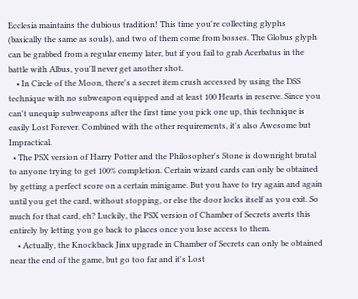Ecclesia maintains the dubious tradition! This time you're collecting glyphs (basically the same as souls), and two of them come from bosses. The Globus glyph can be grabbed from a regular enemy later, but if you fail to grab Acerbatus in the battle with Albus, you'll never get another shot.
    • In Circle of the Moon, there's a secret item crush accessed by using the DSS technique with no subweapon equipped and at least 100 Hearts in reserve. Since you can't unequip subweapons after the first time you pick one up, this technique is easily Lost Forever. Combined with the other requirements, it's also Awesome but Impractical.
  • The PSX version of Harry Potter and the Philosopher's Stone is downright brutal to anyone trying to get 100% completion. Certain wizard cards can only be obtained by getting a perfect score on a certain minigame. But you have to try again and again until you get the card, without stopping, or else the door locks itself as you exit. So much for that card, eh? Luckily, the PSX version of Chamber of Secrets averts this entirely by letting you go back to places once you lose access to them.
    • Actually, the Knockback Jinx upgrade in Chamber of Secrets can only be obtained near the end of the game, but go too far and it's Lost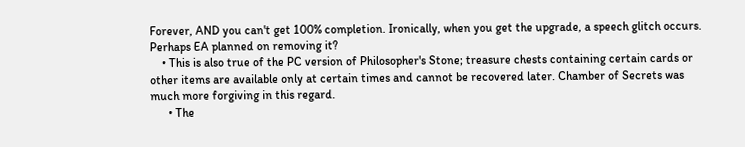Forever, AND you can't get 100% completion. Ironically, when you get the upgrade, a speech glitch occurs. Perhaps EA planned on removing it?
    • This is also true of the PC version of Philosopher's Stone; treasure chests containing certain cards or other items are available only at certain times and cannot be recovered later. Chamber of Secrets was much more forgiving in this regard.
      • The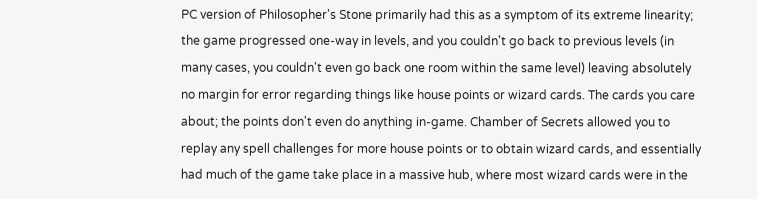PC version of Philosopher's Stone primarily had this as a symptom of its extreme linearity; the game progressed one-way in levels, and you couldn't go back to previous levels (in many cases, you couldn't even go back one room within the same level) leaving absolutely no margin for error regarding things like house points or wizard cards. The cards you care about; the points don't even do anything in-game. Chamber of Secrets allowed you to replay any spell challenges for more house points or to obtain wizard cards, and essentially had much of the game take place in a massive hub, where most wizard cards were in the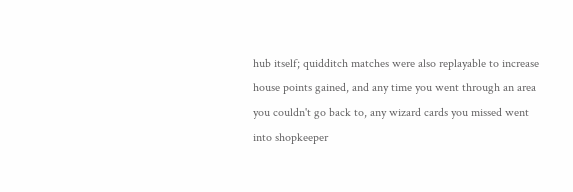hub itself; quidditch matches were also replayable to increase house points gained, and any time you went through an area you couldn't go back to, any wizard cards you missed went into shopkeeper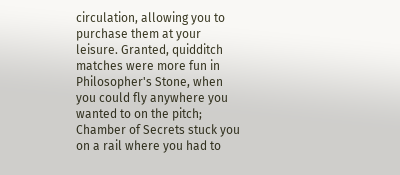circulation, allowing you to purchase them at your leisure. Granted, quidditch matches were more fun in Philosopher's Stone, when you could fly anywhere you wanted to on the pitch; Chamber of Secrets stuck you on a rail where you had to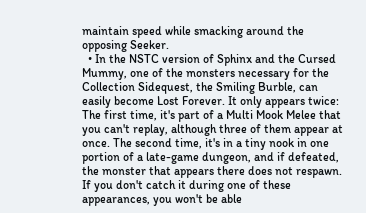maintain speed while smacking around the opposing Seeker.
  • In the NSTC version of Sphinx and the Cursed Mummy, one of the monsters necessary for the Collection Sidequest, the Smiling Burble, can easily become Lost Forever. It only appears twice: The first time, it's part of a Multi Mook Melee that you can't replay, although three of them appear at once. The second time, it's in a tiny nook in one portion of a late-game dungeon, and if defeated, the monster that appears there does not respawn. If you don't catch it during one of these appearances, you won't be able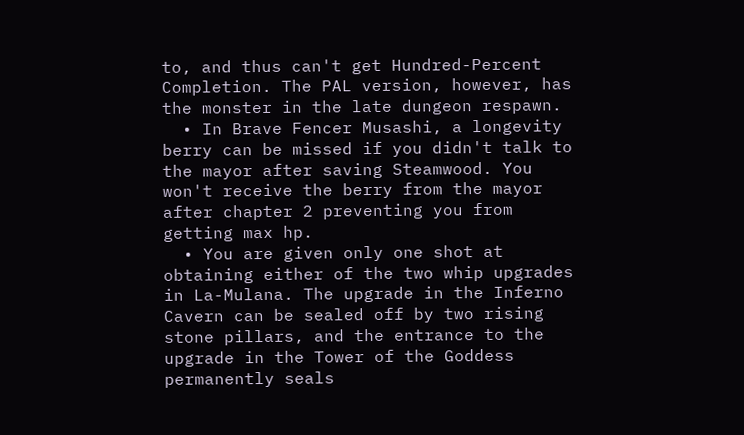to, and thus can't get Hundred-Percent Completion. The PAL version, however, has the monster in the late dungeon respawn.
  • In Brave Fencer Musashi, a longevity berry can be missed if you didn't talk to the mayor after saving Steamwood. You won't receive the berry from the mayor after chapter 2 preventing you from getting max hp.
  • You are given only one shot at obtaining either of the two whip upgrades in La-Mulana. The upgrade in the Inferno Cavern can be sealed off by two rising stone pillars, and the entrance to the upgrade in the Tower of the Goddess permanently seals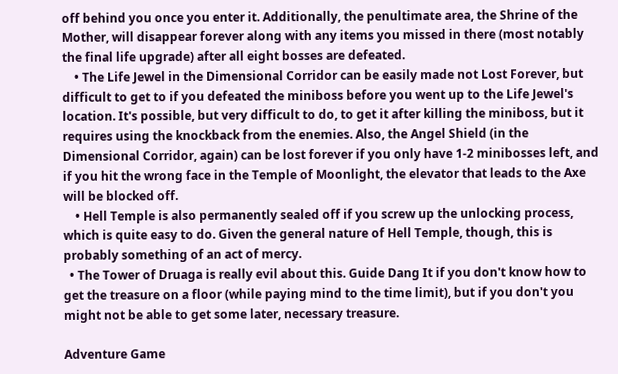off behind you once you enter it. Additionally, the penultimate area, the Shrine of the Mother, will disappear forever along with any items you missed in there (most notably the final life upgrade) after all eight bosses are defeated.
    • The Life Jewel in the Dimensional Corridor can be easily made not Lost Forever, but difficult to get to if you defeated the miniboss before you went up to the Life Jewel's location. It's possible, but very difficult to do, to get it after killing the miniboss, but it requires using the knockback from the enemies. Also, the Angel Shield (in the Dimensional Corridor, again) can be lost forever if you only have 1-2 minibosses left, and if you hit the wrong face in the Temple of Moonlight, the elevator that leads to the Axe will be blocked off.
    • Hell Temple is also permanently sealed off if you screw up the unlocking process, which is quite easy to do. Given the general nature of Hell Temple, though, this is probably something of an act of mercy.
  • The Tower of Druaga is really evil about this. Guide Dang It if you don't know how to get the treasure on a floor (while paying mind to the time limit), but if you don't you might not be able to get some later, necessary treasure.

Adventure Game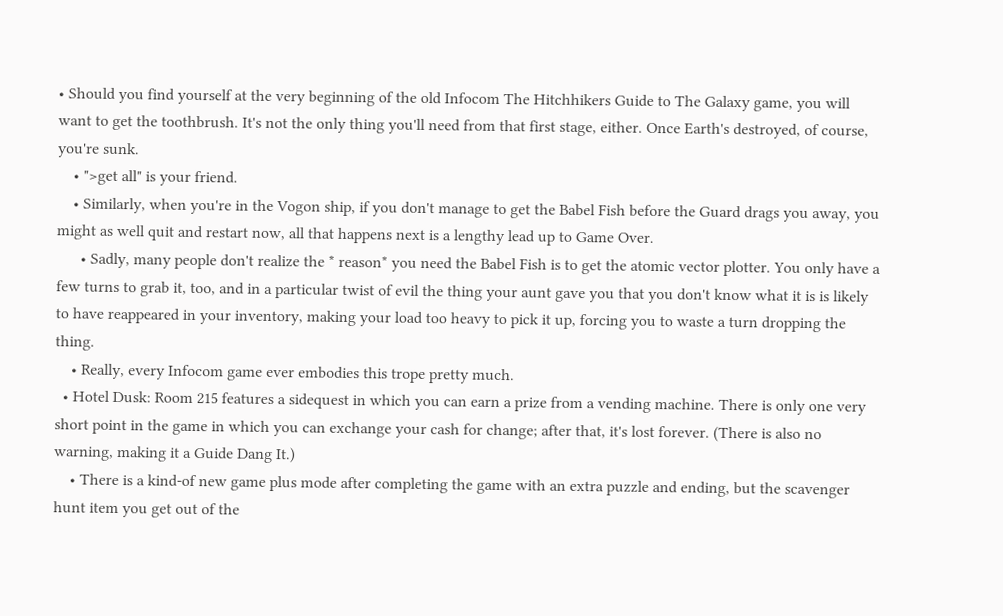• Should you find yourself at the very beginning of the old Infocom The Hitchhikers Guide to The Galaxy game, you will want to get the toothbrush. It's not the only thing you'll need from that first stage, either. Once Earth's destroyed, of course, you're sunk.
    • ">get all" is your friend.
    • Similarly, when you're in the Vogon ship, if you don't manage to get the Babel Fish before the Guard drags you away, you might as well quit and restart now, all that happens next is a lengthy lead up to Game Over.
      • Sadly, many people don't realize the * reason* you need the Babel Fish is to get the atomic vector plotter. You only have a few turns to grab it, too, and in a particular twist of evil the thing your aunt gave you that you don't know what it is is likely to have reappeared in your inventory, making your load too heavy to pick it up, forcing you to waste a turn dropping the thing.
    • Really, every Infocom game ever embodies this trope pretty much.
  • Hotel Dusk: Room 215 features a sidequest in which you can earn a prize from a vending machine. There is only one very short point in the game in which you can exchange your cash for change; after that, it's lost forever. (There is also no warning, making it a Guide Dang It.)
    • There is a kind-of new game plus mode after completing the game with an extra puzzle and ending, but the scavenger hunt item you get out of the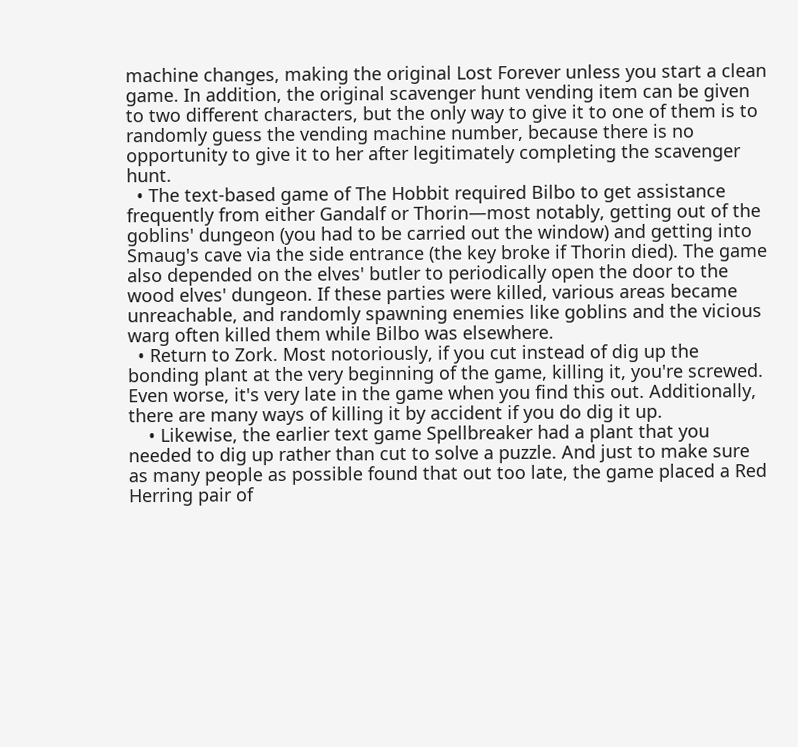machine changes, making the original Lost Forever unless you start a clean game. In addition, the original scavenger hunt vending item can be given to two different characters, but the only way to give it to one of them is to randomly guess the vending machine number, because there is no opportunity to give it to her after legitimately completing the scavenger hunt.
  • The text-based game of The Hobbit required Bilbo to get assistance frequently from either Gandalf or Thorin—most notably, getting out of the goblins' dungeon (you had to be carried out the window) and getting into Smaug's cave via the side entrance (the key broke if Thorin died). The game also depended on the elves' butler to periodically open the door to the wood elves' dungeon. If these parties were killed, various areas became unreachable, and randomly spawning enemies like goblins and the vicious warg often killed them while Bilbo was elsewhere.
  • Return to Zork. Most notoriously, if you cut instead of dig up the bonding plant at the very beginning of the game, killing it, you're screwed. Even worse, it's very late in the game when you find this out. Additionally, there are many ways of killing it by accident if you do dig it up.
    • Likewise, the earlier text game Spellbreaker had a plant that you needed to dig up rather than cut to solve a puzzle. And just to make sure as many people as possible found that out too late, the game placed a Red Herring pair of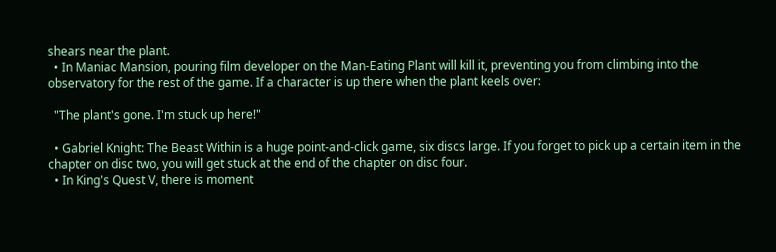shears near the plant.
  • In Maniac Mansion, pouring film developer on the Man-Eating Plant will kill it, preventing you from climbing into the observatory for the rest of the game. If a character is up there when the plant keels over:

  "The plant's gone. I'm stuck up here!"

  • Gabriel Knight: The Beast Within is a huge point-and-click game, six discs large. If you forget to pick up a certain item in the chapter on disc two, you will get stuck at the end of the chapter on disc four.
  • In King's Quest V, there is moment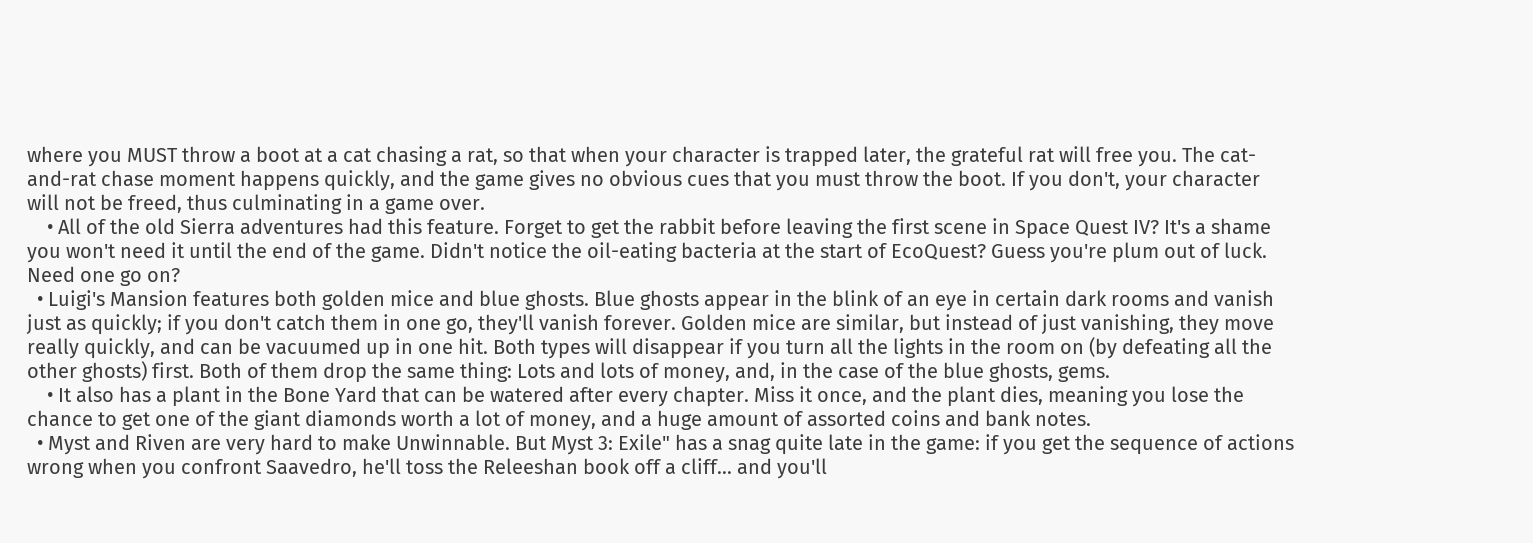where you MUST throw a boot at a cat chasing a rat, so that when your character is trapped later, the grateful rat will free you. The cat-and-rat chase moment happens quickly, and the game gives no obvious cues that you must throw the boot. If you don't, your character will not be freed, thus culminating in a game over.
    • All of the old Sierra adventures had this feature. Forget to get the rabbit before leaving the first scene in Space Quest IV? It's a shame you won't need it until the end of the game. Didn't notice the oil-eating bacteria at the start of EcoQuest? Guess you're plum out of luck. Need one go on?
  • Luigi's Mansion features both golden mice and blue ghosts. Blue ghosts appear in the blink of an eye in certain dark rooms and vanish just as quickly; if you don't catch them in one go, they'll vanish forever. Golden mice are similar, but instead of just vanishing, they move really quickly, and can be vacuumed up in one hit. Both types will disappear if you turn all the lights in the room on (by defeating all the other ghosts) first. Both of them drop the same thing: Lots and lots of money, and, in the case of the blue ghosts, gems.
    • It also has a plant in the Bone Yard that can be watered after every chapter. Miss it once, and the plant dies, meaning you lose the chance to get one of the giant diamonds worth a lot of money, and a huge amount of assorted coins and bank notes.
  • Myst and Riven are very hard to make Unwinnable. But Myst 3: Exile" has a snag quite late in the game: if you get the sequence of actions wrong when you confront Saavedro, he'll toss the Releeshan book off a cliff... and you'll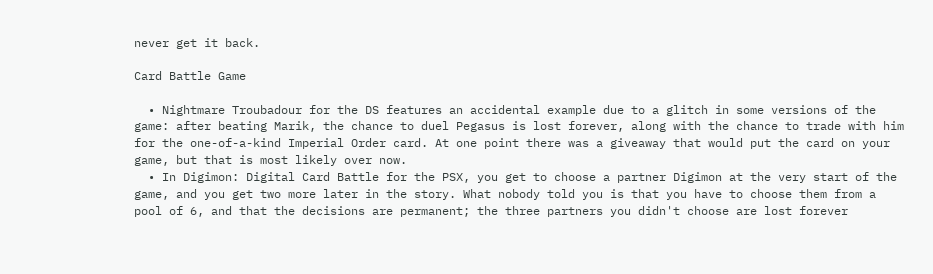never get it back.

Card Battle Game

  • Nightmare Troubadour for the DS features an accidental example due to a glitch in some versions of the game: after beating Marik, the chance to duel Pegasus is lost forever, along with the chance to trade with him for the one-of-a-kind Imperial Order card. At one point there was a giveaway that would put the card on your game, but that is most likely over now.
  • In Digimon: Digital Card Battle for the PSX, you get to choose a partner Digimon at the very start of the game, and you get two more later in the story. What nobody told you is that you have to choose them from a pool of 6, and that the decisions are permanent; the three partners you didn't choose are lost forever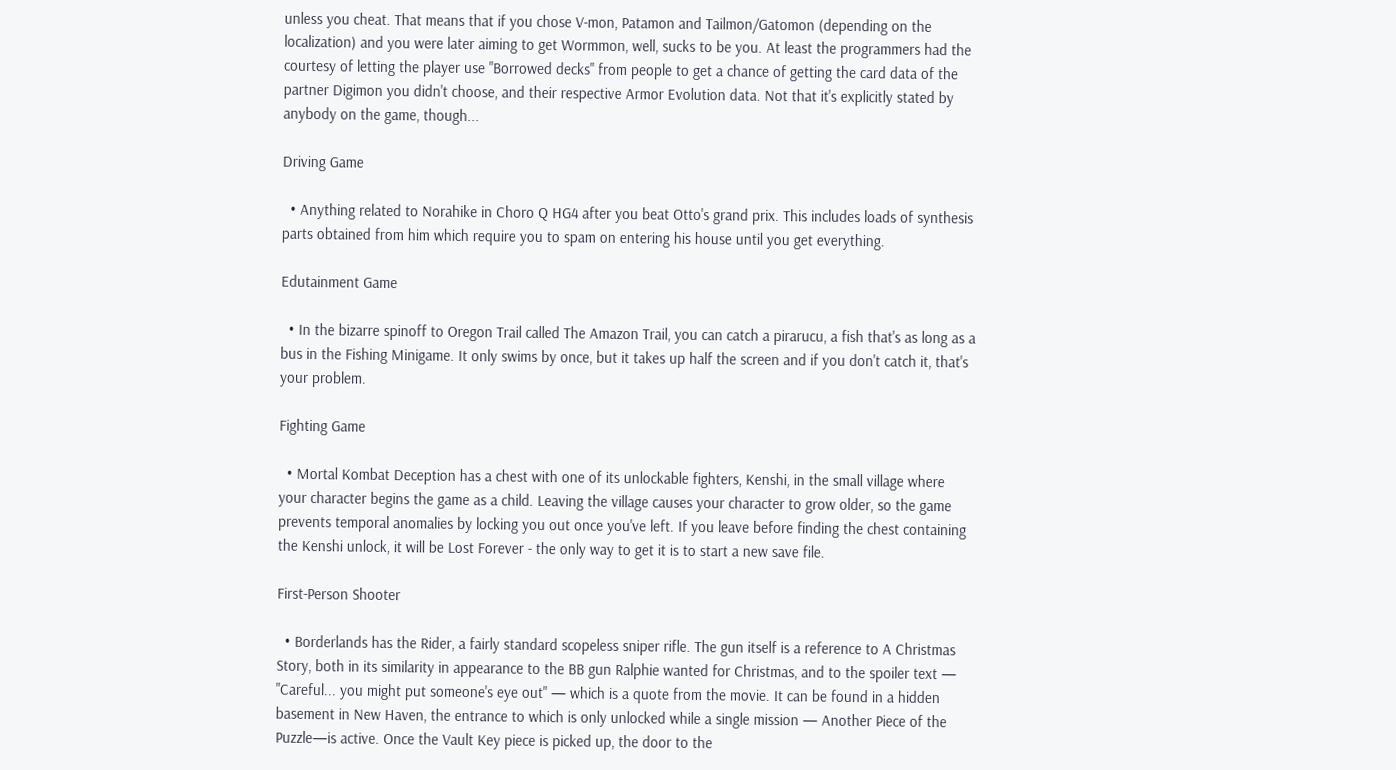unless you cheat. That means that if you chose V-mon, Patamon and Tailmon/Gatomon (depending on the localization) and you were later aiming to get Wormmon, well, sucks to be you. At least the programmers had the courtesy of letting the player use "Borrowed decks" from people to get a chance of getting the card data of the partner Digimon you didn't choose, and their respective Armor Evolution data. Not that it's explicitly stated by anybody on the game, though...

Driving Game

  • Anything related to Norahike in Choro Q HG4 after you beat Otto's grand prix. This includes loads of synthesis parts obtained from him which require you to spam on entering his house until you get everything.

Edutainment Game

  • In the bizarre spinoff to Oregon Trail called The Amazon Trail, you can catch a pirarucu, a fish that's as long as a bus in the Fishing Minigame. It only swims by once, but it takes up half the screen and if you don't catch it, that's your problem.

Fighting Game

  • Mortal Kombat Deception has a chest with one of its unlockable fighters, Kenshi, in the small village where your character begins the game as a child. Leaving the village causes your character to grow older, so the game prevents temporal anomalies by locking you out once you've left. If you leave before finding the chest containing the Kenshi unlock, it will be Lost Forever - the only way to get it is to start a new save file.

First-Person Shooter

  • Borderlands has the Rider, a fairly standard scopeless sniper rifle. The gun itself is a reference to A Christmas Story, both in its similarity in appearance to the BB gun Ralphie wanted for Christmas, and to the spoiler text — "Careful... you might put someone's eye out" — which is a quote from the movie. It can be found in a hidden basement in New Haven, the entrance to which is only unlocked while a single mission — Another Piece of the Puzzle—is active. Once the Vault Key piece is picked up, the door to the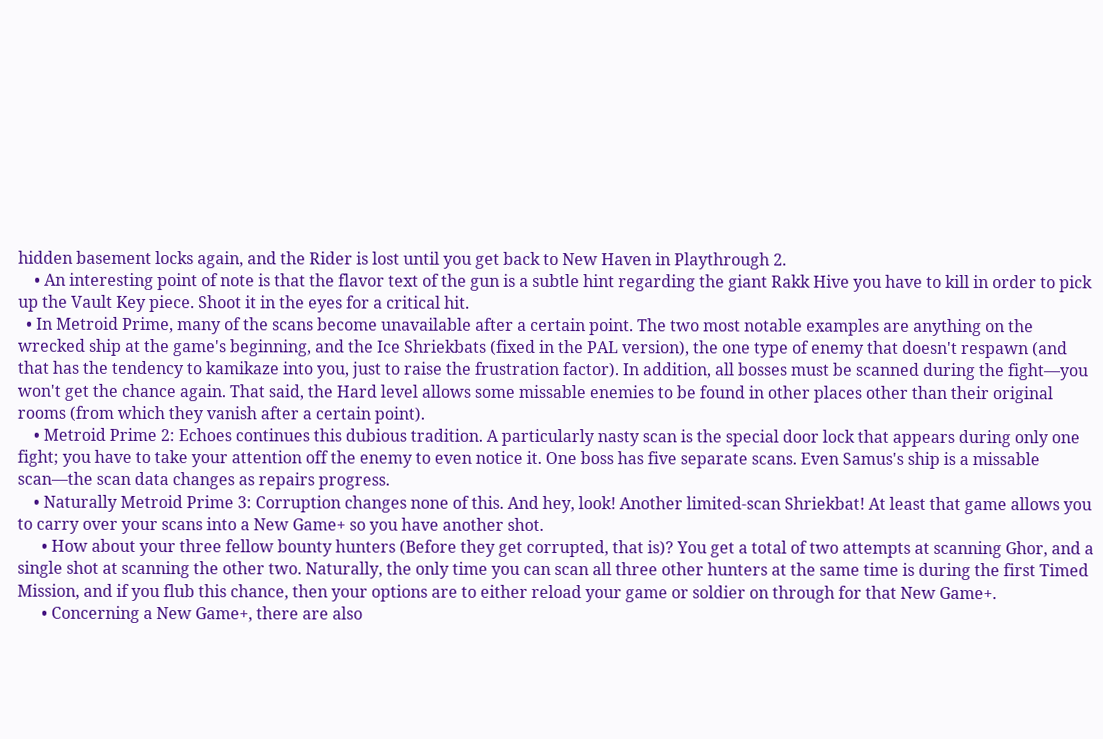hidden basement locks again, and the Rider is lost until you get back to New Haven in Playthrough 2.
    • An interesting point of note is that the flavor text of the gun is a subtle hint regarding the giant Rakk Hive you have to kill in order to pick up the Vault Key piece. Shoot it in the eyes for a critical hit.
  • In Metroid Prime, many of the scans become unavailable after a certain point. The two most notable examples are anything on the wrecked ship at the game's beginning, and the Ice Shriekbats (fixed in the PAL version), the one type of enemy that doesn't respawn (and that has the tendency to kamikaze into you, just to raise the frustration factor). In addition, all bosses must be scanned during the fight—you won't get the chance again. That said, the Hard level allows some missable enemies to be found in other places other than their original rooms (from which they vanish after a certain point).
    • Metroid Prime 2: Echoes continues this dubious tradition. A particularly nasty scan is the special door lock that appears during only one fight; you have to take your attention off the enemy to even notice it. One boss has five separate scans. Even Samus's ship is a missable scan—the scan data changes as repairs progress.
    • Naturally Metroid Prime 3: Corruption changes none of this. And hey, look! Another limited-scan Shriekbat! At least that game allows you to carry over your scans into a New Game+ so you have another shot.
      • How about your three fellow bounty hunters (Before they get corrupted, that is)? You get a total of two attempts at scanning Ghor, and a single shot at scanning the other two. Naturally, the only time you can scan all three other hunters at the same time is during the first Timed Mission, and if you flub this chance, then your options are to either reload your game or soldier on through for that New Game+.
      • Concerning a New Game+, there are also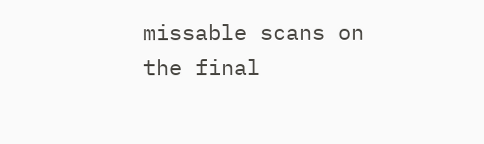missable scans on the final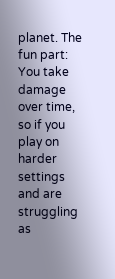planet. The fun part: You take damage over time, so if you play on harder settings and are struggling as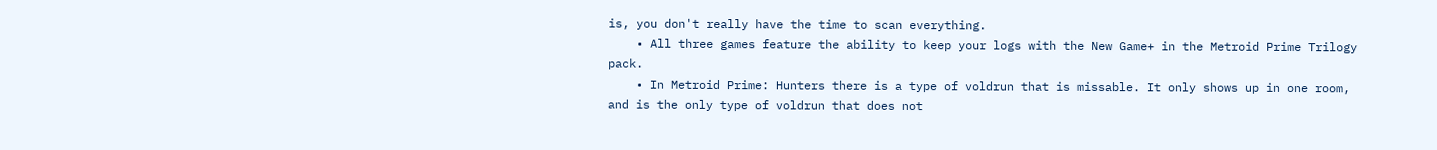is, you don't really have the time to scan everything.
    • All three games feature the ability to keep your logs with the New Game+ in the Metroid Prime Trilogy pack.
    • In Metroid Prime: Hunters there is a type of voldrun that is missable. It only shows up in one room, and is the only type of voldrun that does not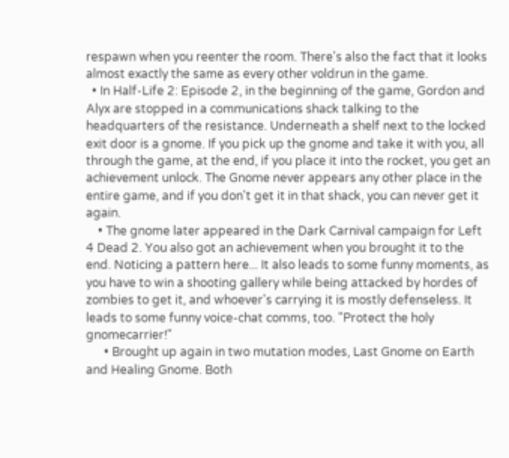respawn when you reenter the room. There's also the fact that it looks almost exactly the same as every other voldrun in the game.
  • In Half-Life 2: Episode 2, in the beginning of the game, Gordon and Alyx are stopped in a communications shack talking to the headquarters of the resistance. Underneath a shelf next to the locked exit door is a gnome. If you pick up the gnome and take it with you, all through the game, at the end, if you place it into the rocket, you get an achievement unlock. The Gnome never appears any other place in the entire game, and if you don't get it in that shack, you can never get it again.
    • The gnome later appeared in the Dark Carnival campaign for Left 4 Dead 2. You also got an achievement when you brought it to the end. Noticing a pattern here... It also leads to some funny moments, as you have to win a shooting gallery while being attacked by hordes of zombies to get it, and whoever's carrying it is mostly defenseless. It leads to some funny voice-chat comms, too. "Protect the holy gnomecarrier!"
      • Brought up again in two mutation modes, Last Gnome on Earth and Healing Gnome. Both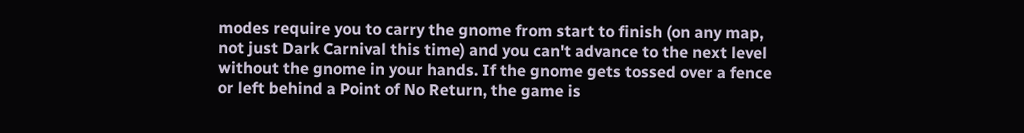modes require you to carry the gnome from start to finish (on any map, not just Dark Carnival this time) and you can't advance to the next level without the gnome in your hands. If the gnome gets tossed over a fence or left behind a Point of No Return, the game is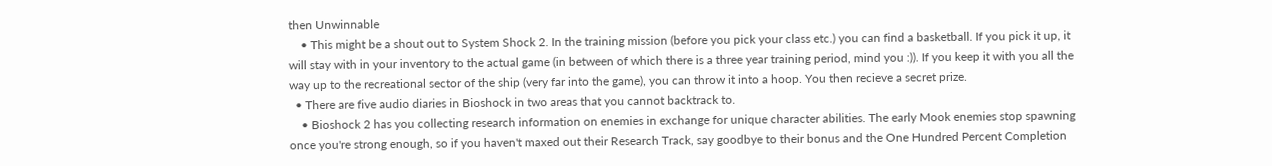then Unwinnable
    • This might be a shout out to System Shock 2. In the training mission (before you pick your class etc.) you can find a basketball. If you pick it up, it will stay with in your inventory to the actual game (in between of which there is a three year training period, mind you :)). If you keep it with you all the way up to the recreational sector of the ship (very far into the game), you can throw it into a hoop. You then recieve a secret prize.
  • There are five audio diaries in Bioshock in two areas that you cannot backtrack to.
    • Bioshock 2 has you collecting research information on enemies in exchange for unique character abilities. The early Mook enemies stop spawning once you're strong enough, so if you haven't maxed out their Research Track, say goodbye to their bonus and the One Hundred Percent Completion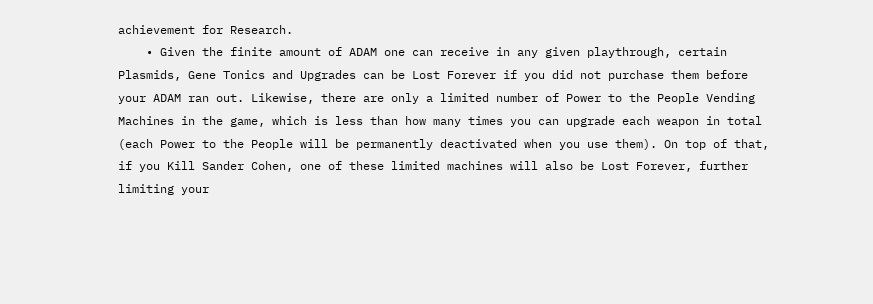achievement for Research.
    • Given the finite amount of ADAM one can receive in any given playthrough, certain Plasmids, Gene Tonics and Upgrades can be Lost Forever if you did not purchase them before your ADAM ran out. Likewise, there are only a limited number of Power to the People Vending Machines in the game, which is less than how many times you can upgrade each weapon in total (each Power to the People will be permanently deactivated when you use them). On top of that, if you Kill Sander Cohen, one of these limited machines will also be Lost Forever, further limiting your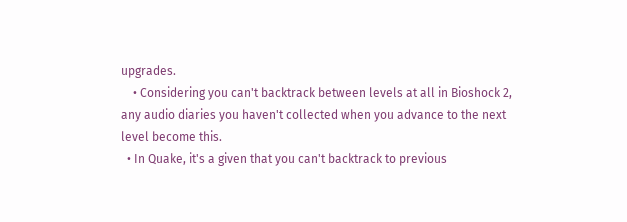upgrades.
    • Considering you can't backtrack between levels at all in Bioshock 2, any audio diaries you haven't collected when you advance to the next level become this.
  • In Quake, it's a given that you can't backtrack to previous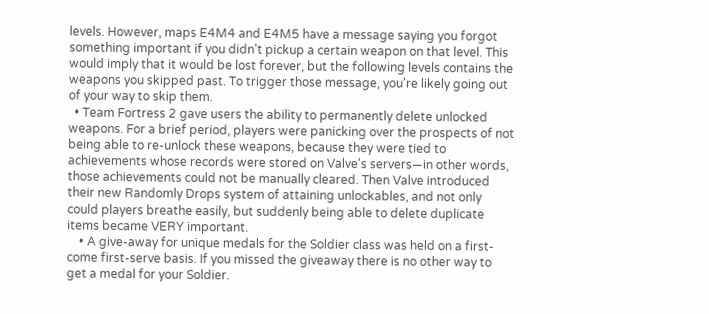levels. However, maps E4M4 and E4M5 have a message saying you forgot something important if you didn't pickup a certain weapon on that level. This would imply that it would be lost forever, but the following levels contains the weapons you skipped past. To trigger those message, you're likely going out of your way to skip them.
  • Team Fortress 2 gave users the ability to permanently delete unlocked weapons. For a brief period, players were panicking over the prospects of not being able to re-unlock these weapons, because they were tied to achievements whose records were stored on Valve's servers—in other words, those achievements could not be manually cleared. Then Valve introduced their new Randomly Drops system of attaining unlockables, and not only could players breathe easily, but suddenly being able to delete duplicate items became VERY important.
    • A give-away for unique medals for the Soldier class was held on a first-come first-serve basis. If you missed the giveaway there is no other way to get a medal for your Soldier.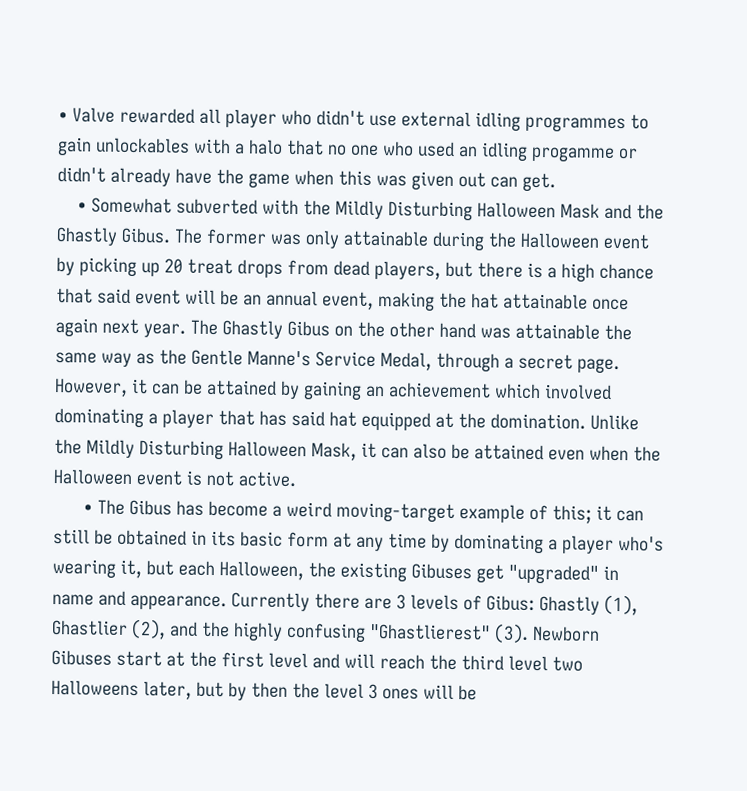• Valve rewarded all player who didn't use external idling programmes to gain unlockables with a halo that no one who used an idling progamme or didn't already have the game when this was given out can get.
    • Somewhat subverted with the Mildly Disturbing Halloween Mask and the Ghastly Gibus. The former was only attainable during the Halloween event by picking up 20 treat drops from dead players, but there is a high chance that said event will be an annual event, making the hat attainable once again next year. The Ghastly Gibus on the other hand was attainable the same way as the Gentle Manne's Service Medal, through a secret page. However, it can be attained by gaining an achievement which involved dominating a player that has said hat equipped at the domination. Unlike the Mildly Disturbing Halloween Mask, it can also be attained even when the Halloween event is not active.
      • The Gibus has become a weird moving-target example of this; it can still be obtained in its basic form at any time by dominating a player who's wearing it, but each Halloween, the existing Gibuses get "upgraded" in name and appearance. Currently there are 3 levels of Gibus: Ghastly (1), Ghastlier (2), and the highly confusing "Ghastlierest" (3). Newborn Gibuses start at the first level and will reach the third level two Halloweens later, but by then the level 3 ones will be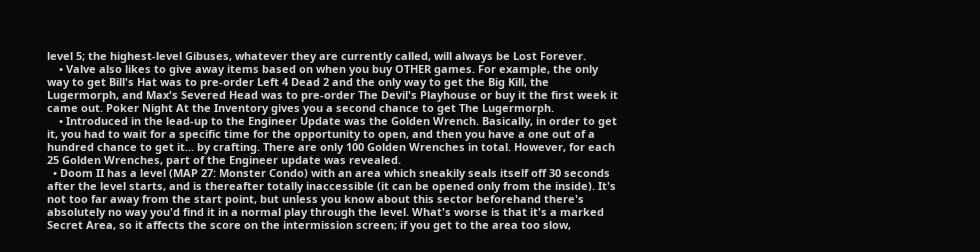level 5; the highest-level Gibuses, whatever they are currently called, will always be Lost Forever.
    • Valve also likes to give away items based on when you buy OTHER games. For example, the only way to get Bill's Hat was to pre-order Left 4 Dead 2 and the only way to get the Big Kill, the Lugermorph, and Max's Severed Head was to pre-order The Devil's Playhouse or buy it the first week it came out. Poker Night At the Inventory gives you a second chance to get The Lugermorph.
    • Introduced in the lead-up to the Engineer Update was the Golden Wrench. Basically, in order to get it, you had to wait for a specific time for the opportunity to open, and then you have a one out of a hundred chance to get it... by crafting. There are only 100 Golden Wrenches in total. However, for each 25 Golden Wrenches, part of the Engineer update was revealed.
  • Doom II has a level (MAP 27: Monster Condo) with an area which sneakily seals itself off 30 seconds after the level starts, and is thereafter totally inaccessible (it can be opened only from the inside). It's not too far away from the start point, but unless you know about this sector beforehand there's absolutely no way you'd find it in a normal play through the level. What's worse is that it's a marked Secret Area, so it affects the score on the intermission screen; if you get to the area too slow,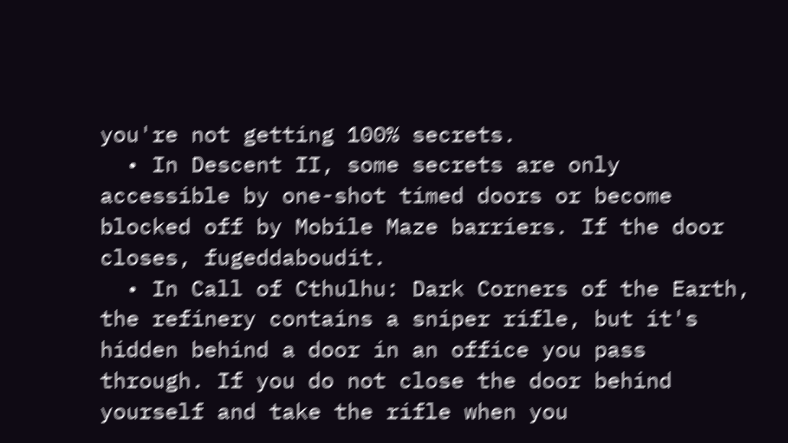you're not getting 100% secrets.
  • In Descent II, some secrets are only accessible by one-shot timed doors or become blocked off by Mobile Maze barriers. If the door closes, fugeddaboudit.
  • In Call of Cthulhu: Dark Corners of the Earth, the refinery contains a sniper rifle, but it's hidden behind a door in an office you pass through. If you do not close the door behind yourself and take the rifle when you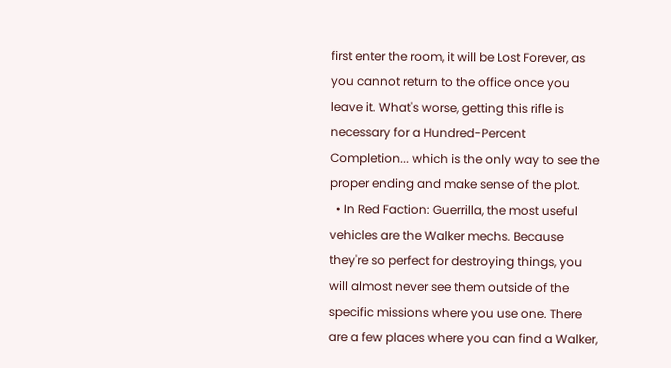first enter the room, it will be Lost Forever, as you cannot return to the office once you leave it. What's worse, getting this rifle is necessary for a Hundred-Percent Completion... which is the only way to see the proper ending and make sense of the plot.
  • In Red Faction: Guerrilla, the most useful vehicles are the Walker mechs. Because they're so perfect for destroying things, you will almost never see them outside of the specific missions where you use one. There are a few places where you can find a Walker,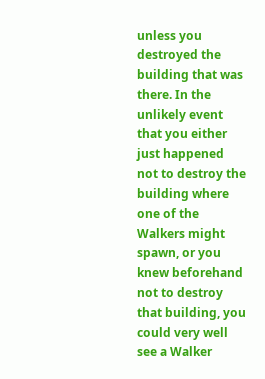unless you destroyed the building that was there. In the unlikely event that you either just happened not to destroy the building where one of the Walkers might spawn, or you knew beforehand not to destroy that building, you could very well see a Walker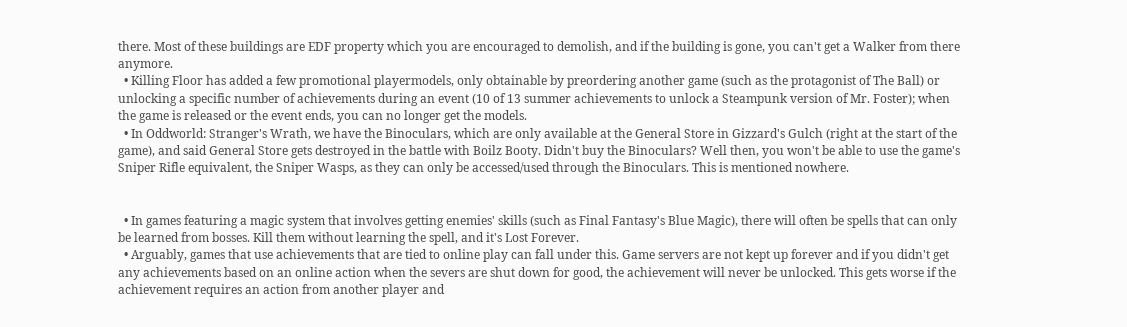there. Most of these buildings are EDF property which you are encouraged to demolish, and if the building is gone, you can't get a Walker from there anymore.
  • Killing Floor has added a few promotional playermodels, only obtainable by preordering another game (such as the protagonist of The Ball) or unlocking a specific number of achievements during an event (10 of 13 summer achievements to unlock a Steampunk version of Mr. Foster); when the game is released or the event ends, you can no longer get the models.
  • In Oddworld: Stranger's Wrath, we have the Binoculars, which are only available at the General Store in Gizzard's Gulch (right at the start of the game), and said General Store gets destroyed in the battle with Boilz Booty. Didn't buy the Binoculars? Well then, you won't be able to use the game's Sniper Rifle equivalent, the Sniper Wasps, as they can only be accessed/used through the Binoculars. This is mentioned nowhere.


  • In games featuring a magic system that involves getting enemies' skills (such as Final Fantasy's Blue Magic), there will often be spells that can only be learned from bosses. Kill them without learning the spell, and it's Lost Forever.
  • Arguably, games that use achievements that are tied to online play can fall under this. Game servers are not kept up forever and if you didn't get any achievements based on an online action when the severs are shut down for good, the achievement will never be unlocked. This gets worse if the achievement requires an action from another player and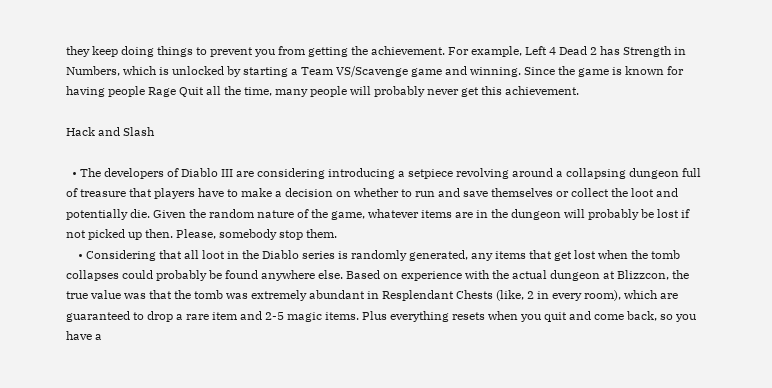they keep doing things to prevent you from getting the achievement. For example, Left 4 Dead 2 has Strength in Numbers, which is unlocked by starting a Team VS/Scavenge game and winning. Since the game is known for having people Rage Quit all the time, many people will probably never get this achievement.

Hack and Slash

  • The developers of Diablo III are considering introducing a setpiece revolving around a collapsing dungeon full of treasure that players have to make a decision on whether to run and save themselves or collect the loot and potentially die. Given the random nature of the game, whatever items are in the dungeon will probably be lost if not picked up then. Please, somebody stop them.
    • Considering that all loot in the Diablo series is randomly generated, any items that get lost when the tomb collapses could probably be found anywhere else. Based on experience with the actual dungeon at Blizzcon, the true value was that the tomb was extremely abundant in Resplendant Chests (like, 2 in every room), which are guaranteed to drop a rare item and 2-5 magic items. Plus everything resets when you quit and come back, so you have a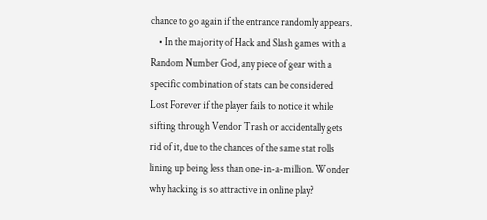chance to go again if the entrance randomly appears.
    • In the majority of Hack and Slash games with a Random Number God, any piece of gear with a specific combination of stats can be considered Lost Forever if the player fails to notice it while sifting through Vendor Trash or accidentally gets rid of it, due to the chances of the same stat rolls lining up being less than one-in-a-million. Wonder why hacking is so attractive in online play?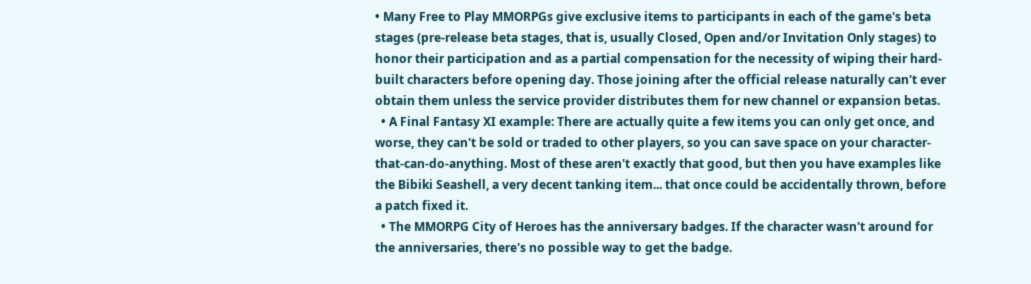• Many Free to Play MMORPGs give exclusive items to participants in each of the game's beta stages (pre-release beta stages, that is, usually Closed, Open and/or Invitation Only stages) to honor their participation and as a partial compensation for the necessity of wiping their hard-built characters before opening day. Those joining after the official release naturally can't ever obtain them unless the service provider distributes them for new channel or expansion betas.
  • A Final Fantasy XI example: There are actually quite a few items you can only get once, and worse, they can't be sold or traded to other players, so you can save space on your character-that-can-do-anything. Most of these aren't exactly that good, but then you have examples like the Bibiki Seashell, a very decent tanking item... that once could be accidentally thrown, before a patch fixed it.
  • The MMORPG City of Heroes has the anniversary badges. If the character wasn't around for the anniversaries, there's no possible way to get the badge.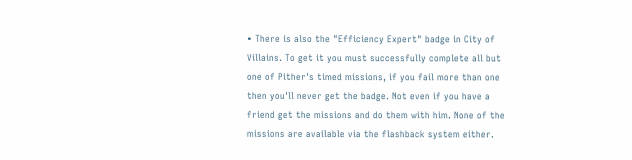• There is also the "Efficiency Expert" badge in City of Villains. To get it you must successfully complete all but one of Pither's timed missions, if you fail more than one then you'll never get the badge. Not even if you have a friend get the missions and do them with him. None of the missions are available via the flashback system either.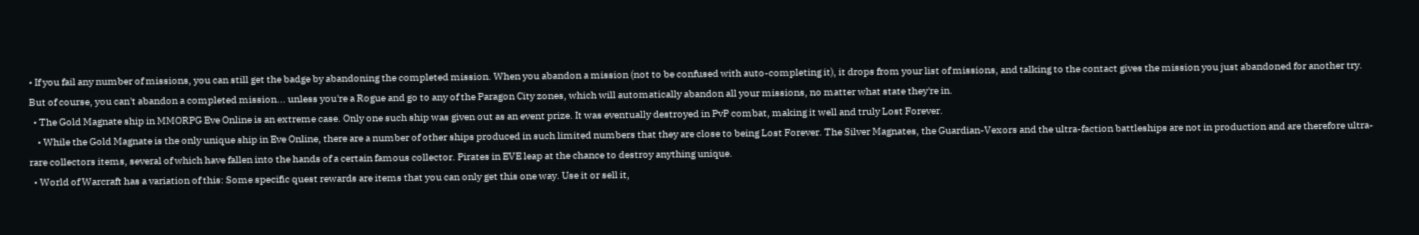• If you fail any number of missions, you can still get the badge by abandoning the completed mission. When you abandon a mission (not to be confused with auto-completing it), it drops from your list of missions, and talking to the contact gives the mission you just abandoned for another try. But of course, you can't abandon a completed mission... unless you're a Rogue and go to any of the Paragon City zones, which will automatically abandon all your missions, no matter what state they're in.
  • The Gold Magnate ship in MMORPG Eve Online is an extreme case. Only one such ship was given out as an event prize. It was eventually destroyed in PvP combat, making it well and truly Lost Forever.
    • While the Gold Magnate is the only unique ship in Eve Online, there are a number of other ships produced in such limited numbers that they are close to being Lost Forever. The Silver Magnates, the Guardian-Vexors and the ultra-faction battleships are not in production and are therefore ultra-rare collectors items, several of which have fallen into the hands of a certain famous collector. Pirates in EVE leap at the chance to destroy anything unique.
  • World of Warcraft has a variation of this: Some specific quest rewards are items that you can only get this one way. Use it or sell it,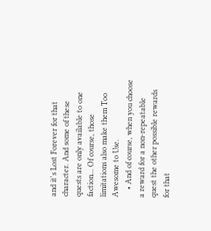and it's Lost Forever for that character. And some of these quests are only available to one faction... Of course, those limitations also make them Too Awesome to Use.
    • And of course, when you choose a reward for a non-repeatable quest the other possible rewards for that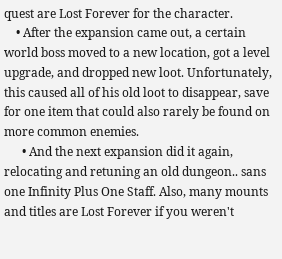quest are Lost Forever for the character.
    • After the expansion came out, a certain world boss moved to a new location, got a level upgrade, and dropped new loot. Unfortunately, this caused all of his old loot to disappear, save for one item that could also rarely be found on more common enemies.
      • And the next expansion did it again, relocating and retuning an old dungeon.. sans one Infinity Plus One Staff. Also, many mounts and titles are Lost Forever if you weren't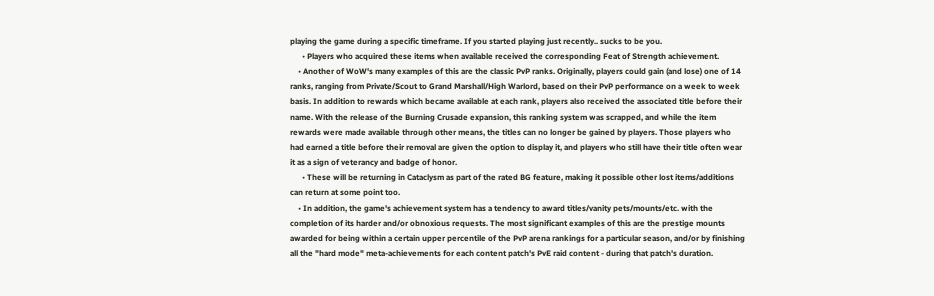playing the game during a specific timeframe. If you started playing just recently.. sucks to be you.
      • Players who acquired these items when available received the corresponding Feat of Strength achievement.
    • Another of WoW's many examples of this are the classic PvP ranks. Originally, players could gain (and lose) one of 14 ranks, ranging from Private/Scout to Grand Marshall/High Warlord, based on their PvP performance on a week to week basis. In addition to rewards which became available at each rank, players also received the associated title before their name. With the release of the Burning Crusade expansion, this ranking system was scrapped, and while the item rewards were made available through other means, the titles can no longer be gained by players. Those players who had earned a title before their removal are given the option to display it, and players who still have their title often wear it as a sign of veterancy and badge of honor.
      • These will be returning in Cataclysm as part of the rated BG feature, making it possible other lost items/additions can return at some point too.
    • In addition, the game's achievement system has a tendency to award titles/vanity pets/mounts/etc. with the completion of its harder and/or obnoxious requests. The most significant examples of this are the prestige mounts awarded for being within a certain upper percentile of the PvP arena rankings for a particular season, and/or by finishing all the "hard mode" meta-achievements for each content patch's PvE raid content - during that patch's duration.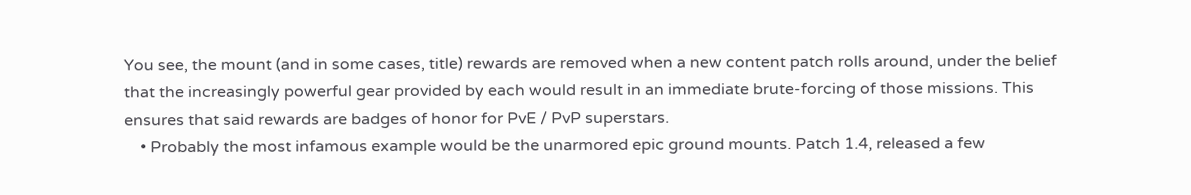You see, the mount (and in some cases, title) rewards are removed when a new content patch rolls around, under the belief that the increasingly powerful gear provided by each would result in an immediate brute-forcing of those missions. This ensures that said rewards are badges of honor for PvE / PvP superstars.
    • Probably the most infamous example would be the unarmored epic ground mounts. Patch 1.4, released a few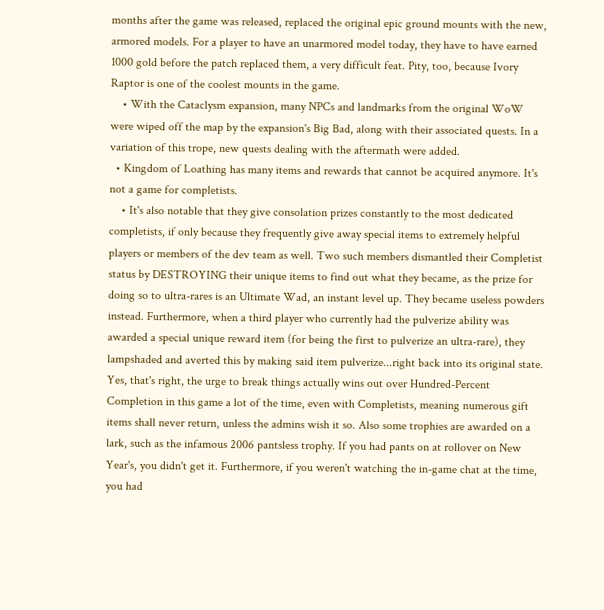months after the game was released, replaced the original epic ground mounts with the new, armored models. For a player to have an unarmored model today, they have to have earned 1000 gold before the patch replaced them, a very difficult feat. Pity, too, because Ivory Raptor is one of the coolest mounts in the game.
    • With the Cataclysm expansion, many NPCs and landmarks from the original WoW were wiped off the map by the expansion's Big Bad, along with their associated quests. In a variation of this trope, new quests dealing with the aftermath were added.
  • Kingdom of Loathing has many items and rewards that cannot be acquired anymore. It's not a game for completists.
    • It's also notable that they give consolation prizes constantly to the most dedicated completists, if only because they frequently give away special items to extremely helpful players or members of the dev team as well. Two such members dismantled their Completist status by DESTROYING their unique items to find out what they became, as the prize for doing so to ultra-rares is an Ultimate Wad, an instant level up. They became useless powders instead. Furthermore, when a third player who currently had the pulverize ability was awarded a special unique reward item (for being the first to pulverize an ultra-rare), they lampshaded and averted this by making said item pulverize...right back into its original state. Yes, that's right, the urge to break things actually wins out over Hundred-Percent Completion in this game a lot of the time, even with Completists, meaning numerous gift items shall never return, unless the admins wish it so. Also some trophies are awarded on a lark, such as the infamous 2006 pantsless trophy. If you had pants on at rollover on New Year's, you didn't get it. Furthermore, if you weren't watching the in-game chat at the time, you had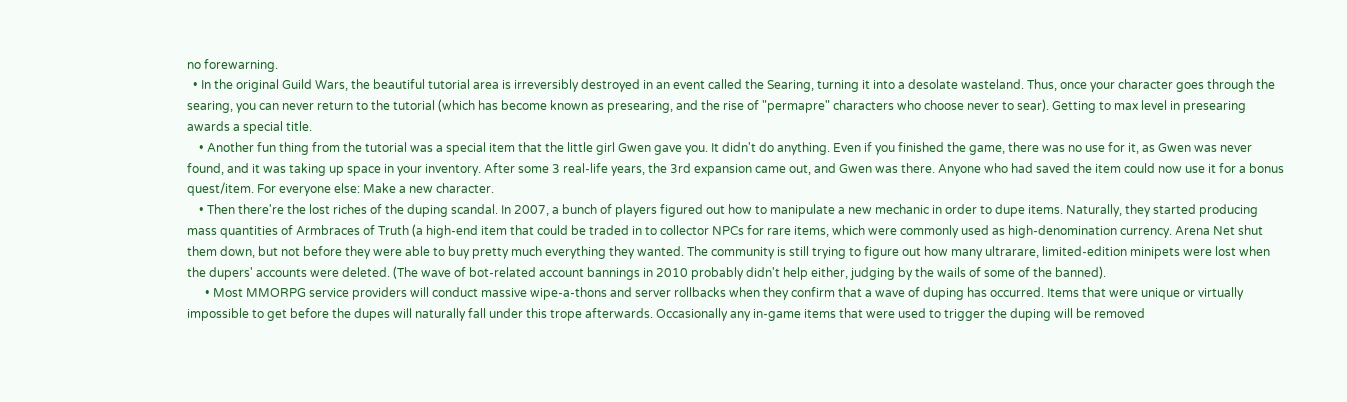no forewarning.
  • In the original Guild Wars, the beautiful tutorial area is irreversibly destroyed in an event called the Searing, turning it into a desolate wasteland. Thus, once your character goes through the searing, you can never return to the tutorial (which has become known as presearing, and the rise of "permapre" characters who choose never to sear). Getting to max level in presearing awards a special title.
    • Another fun thing from the tutorial was a special item that the little girl Gwen gave you. It didn't do anything. Even if you finished the game, there was no use for it, as Gwen was never found, and it was taking up space in your inventory. After some 3 real-life years, the 3rd expansion came out, and Gwen was there. Anyone who had saved the item could now use it for a bonus quest/item. For everyone else: Make a new character.
    • Then there're the lost riches of the duping scandal. In 2007, a bunch of players figured out how to manipulate a new mechanic in order to dupe items. Naturally, they started producing mass quantities of Armbraces of Truth (a high-end item that could be traded in to collector NPCs for rare items, which were commonly used as high-denomination currency. Arena Net shut them down, but not before they were able to buy pretty much everything they wanted. The community is still trying to figure out how many ultrarare, limited-edition minipets were lost when the dupers' accounts were deleted. (The wave of bot-related account bannings in 2010 probably didn't help either, judging by the wails of some of the banned).
      • Most MMORPG service providers will conduct massive wipe-a-thons and server rollbacks when they confirm that a wave of duping has occurred. Items that were unique or virtually impossible to get before the dupes will naturally fall under this trope afterwards. Occasionally any in-game items that were used to trigger the duping will be removed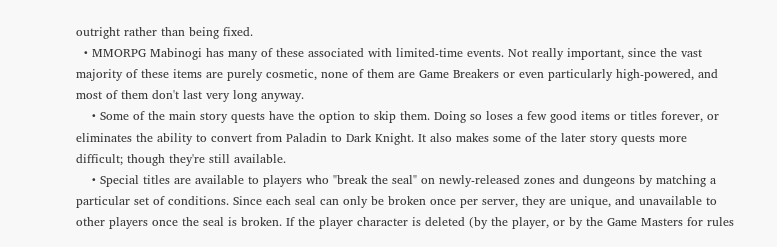outright rather than being fixed.
  • MMORPG Mabinogi has many of these associated with limited-time events. Not really important, since the vast majority of these items are purely cosmetic, none of them are Game Breakers or even particularly high-powered, and most of them don't last very long anyway.
    • Some of the main story quests have the option to skip them. Doing so loses a few good items or titles forever, or eliminates the ability to convert from Paladin to Dark Knight. It also makes some of the later story quests more difficult; though they're still available.
    • Special titles are available to players who "break the seal" on newly-released zones and dungeons by matching a particular set of conditions. Since each seal can only be broken once per server, they are unique, and unavailable to other players once the seal is broken. If the player character is deleted (by the player, or by the Game Masters for rules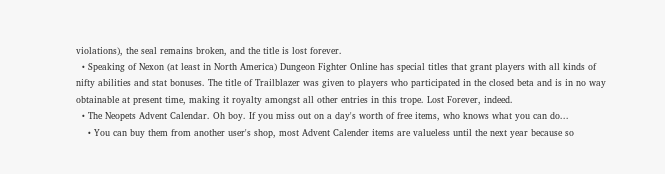violations), the seal remains broken, and the title is lost forever.
  • Speaking of Nexon (at least in North America) Dungeon Fighter Online has special titles that grant players with all kinds of nifty abilities and stat bonuses. The title of Trailblazer was given to players who participated in the closed beta and is in no way obtainable at present time, making it royalty amongst all other entries in this trope. Lost Forever, indeed.
  • The Neopets Advent Calendar. Oh boy. If you miss out on a day's worth of free items, who knows what you can do...
    • You can buy them from another user's shop, most Advent Calender items are valueless until the next year because so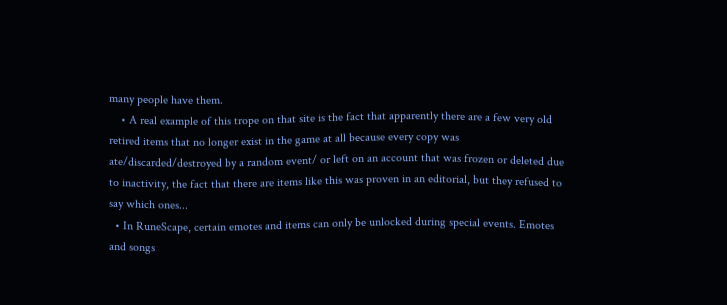many people have them.
    • A real example of this trope on that site is the fact that apparently there are a few very old retired items that no longer exist in the game at all because every copy was ate/discarded/destroyed by a random event/ or left on an account that was frozen or deleted due to inactivity, the fact that there are items like this was proven in an editorial, but they refused to say which ones...
  • In RuneScape, certain emotes and items can only be unlocked during special events. Emotes and songs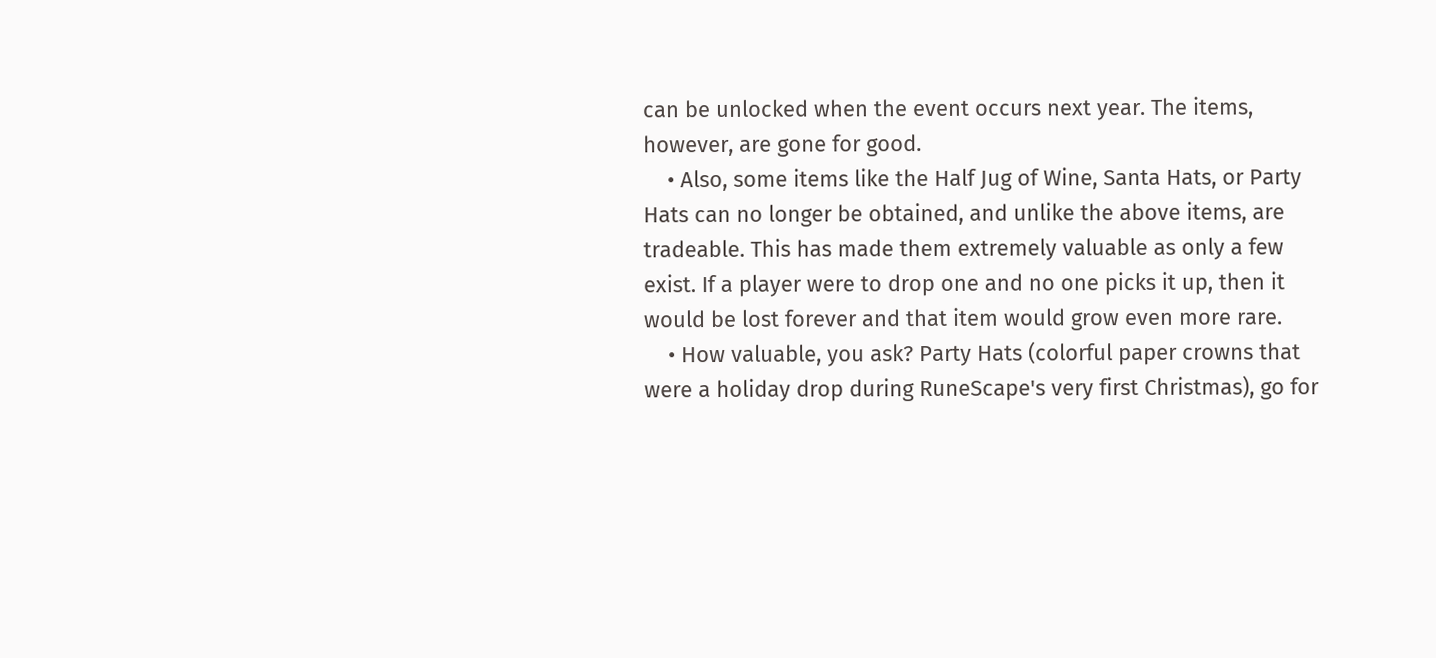can be unlocked when the event occurs next year. The items, however, are gone for good.
    • Also, some items like the Half Jug of Wine, Santa Hats, or Party Hats can no longer be obtained, and unlike the above items, are tradeable. This has made them extremely valuable as only a few exist. If a player were to drop one and no one picks it up, then it would be lost forever and that item would grow even more rare.
    • How valuable, you ask? Party Hats (colorful paper crowns that were a holiday drop during RuneScape's very first Christmas), go for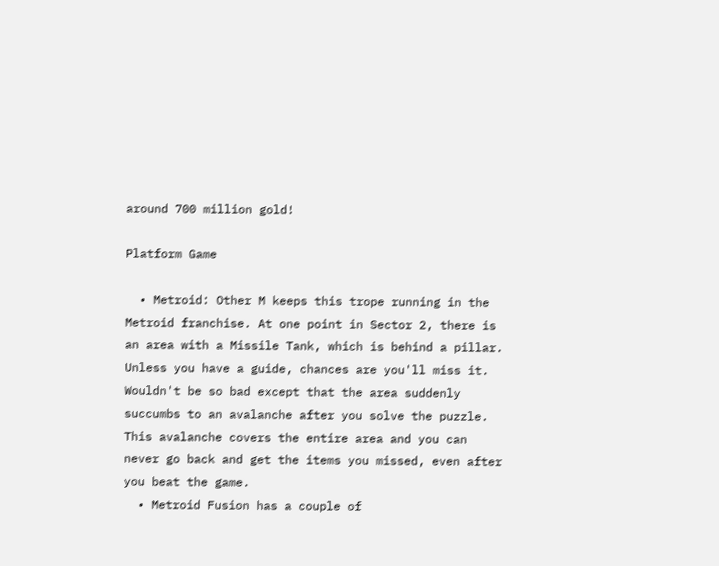around 700 million gold!

Platform Game

  • Metroid: Other M keeps this trope running in the Metroid franchise. At one point in Sector 2, there is an area with a Missile Tank, which is behind a pillar. Unless you have a guide, chances are you'll miss it. Wouldn't be so bad except that the area suddenly succumbs to an avalanche after you solve the puzzle. This avalanche covers the entire area and you can never go back and get the items you missed, even after you beat the game.
  • Metroid Fusion has a couple of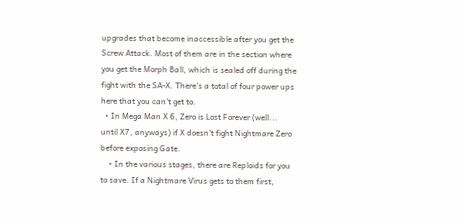upgrades that become inaccessible after you get the Screw Attack. Most of them are in the section where you get the Morph Ball, which is sealed off during the fight with the SA-X. There's a total of four power ups here that you can't get to.
  • In Mega Man X 6, Zero is Lost Forever (well... until X7, anyways) if X doesn't fight Nightmare Zero before exposing Gate.
    • In the various stages, there are Reploids for you to save. If a Nightmare Virus gets to them first,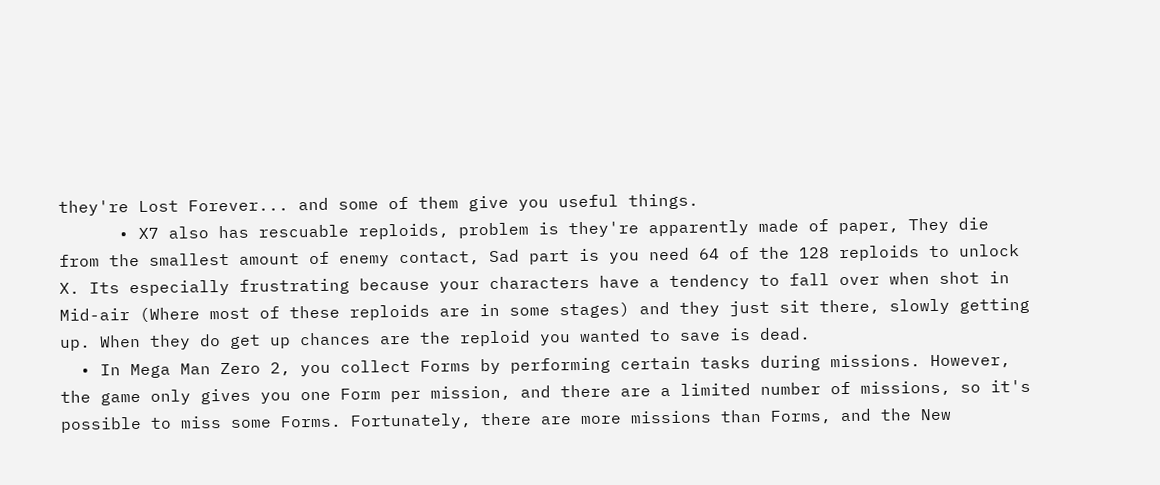they're Lost Forever... and some of them give you useful things.
      • X7 also has rescuable reploids, problem is they're apparently made of paper, They die from the smallest amount of enemy contact, Sad part is you need 64 of the 128 reploids to unlock X. Its especially frustrating because your characters have a tendency to fall over when shot in Mid-air (Where most of these reploids are in some stages) and they just sit there, slowly getting up. When they do get up chances are the reploid you wanted to save is dead.
  • In Mega Man Zero 2, you collect Forms by performing certain tasks during missions. However, the game only gives you one Form per mission, and there are a limited number of missions, so it's possible to miss some Forms. Fortunately, there are more missions than Forms, and the New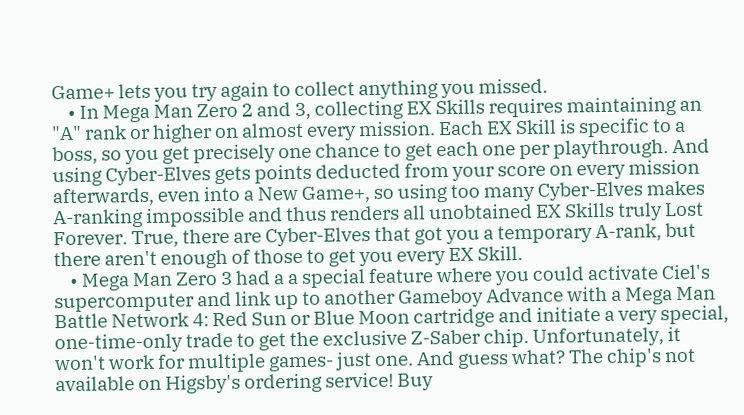Game+ lets you try again to collect anything you missed.
    • In Mega Man Zero 2 and 3, collecting EX Skills requires maintaining an "A" rank or higher on almost every mission. Each EX Skill is specific to a boss, so you get precisely one chance to get each one per playthrough. And using Cyber-Elves gets points deducted from your score on every mission afterwards, even into a New Game+, so using too many Cyber-Elves makes A-ranking impossible and thus renders all unobtained EX Skills truly Lost Forever. True, there are Cyber-Elves that got you a temporary A-rank, but there aren't enough of those to get you every EX Skill.
    • Mega Man Zero 3 had a a special feature where you could activate Ciel's supercomputer and link up to another Gameboy Advance with a Mega Man Battle Network 4: Red Sun or Blue Moon cartridge and initiate a very special, one-time-only trade to get the exclusive Z-Saber chip. Unfortunately, it won't work for multiple games- just one. And guess what? The chip's not available on Higsby's ordering service! Buy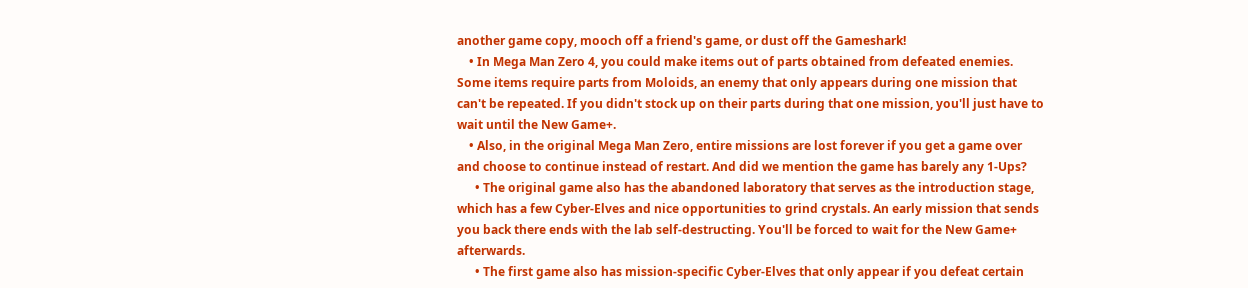another game copy, mooch off a friend's game, or dust off the Gameshark!
    • In Mega Man Zero 4, you could make items out of parts obtained from defeated enemies. Some items require parts from Moloids, an enemy that only appears during one mission that can't be repeated. If you didn't stock up on their parts during that one mission, you'll just have to wait until the New Game+.
    • Also, in the original Mega Man Zero, entire missions are lost forever if you get a game over and choose to continue instead of restart. And did we mention the game has barely any 1-Ups?
      • The original game also has the abandoned laboratory that serves as the introduction stage, which has a few Cyber-Elves and nice opportunities to grind crystals. An early mission that sends you back there ends with the lab self-destructing. You'll be forced to wait for the New Game+ afterwards.
      • The first game also has mission-specific Cyber-Elves that only appear if you defeat certain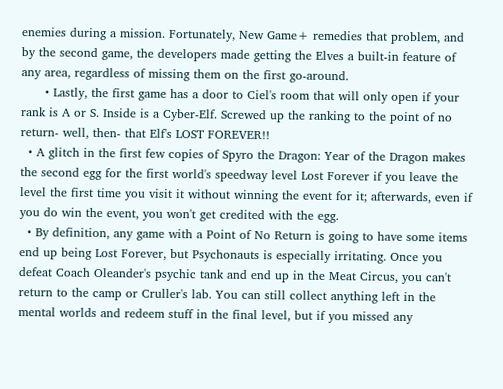enemies during a mission. Fortunately, New Game+ remedies that problem, and by the second game, the developers made getting the Elves a built-in feature of any area, regardless of missing them on the first go-around.
      • Lastly, the first game has a door to Ciel's room that will only open if your rank is A or S. Inside is a Cyber-Elf. Screwed up the ranking to the point of no return- well, then- that Elf's LOST FOREVER!!
  • A glitch in the first few copies of Spyro the Dragon: Year of the Dragon makes the second egg for the first world's speedway level Lost Forever if you leave the level the first time you visit it without winning the event for it; afterwards, even if you do win the event, you won't get credited with the egg.
  • By definition, any game with a Point of No Return is going to have some items end up being Lost Forever, but Psychonauts is especially irritating. Once you defeat Coach Oleander's psychic tank and end up in the Meat Circus, you can't return to the camp or Cruller's lab. You can still collect anything left in the mental worlds and redeem stuff in the final level, but if you missed any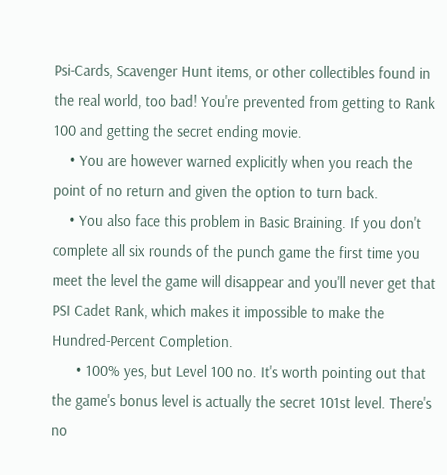Psi-Cards, Scavenger Hunt items, or other collectibles found in the real world, too bad! You're prevented from getting to Rank 100 and getting the secret ending movie.
    • You are however warned explicitly when you reach the point of no return and given the option to turn back.
    • You also face this problem in Basic Braining. If you don't complete all six rounds of the punch game the first time you meet the level the game will disappear and you'll never get that PSI Cadet Rank, which makes it impossible to make the Hundred-Percent Completion.
      • 100% yes, but Level 100 no. It's worth pointing out that the game's bonus level is actually the secret 101st level. There's no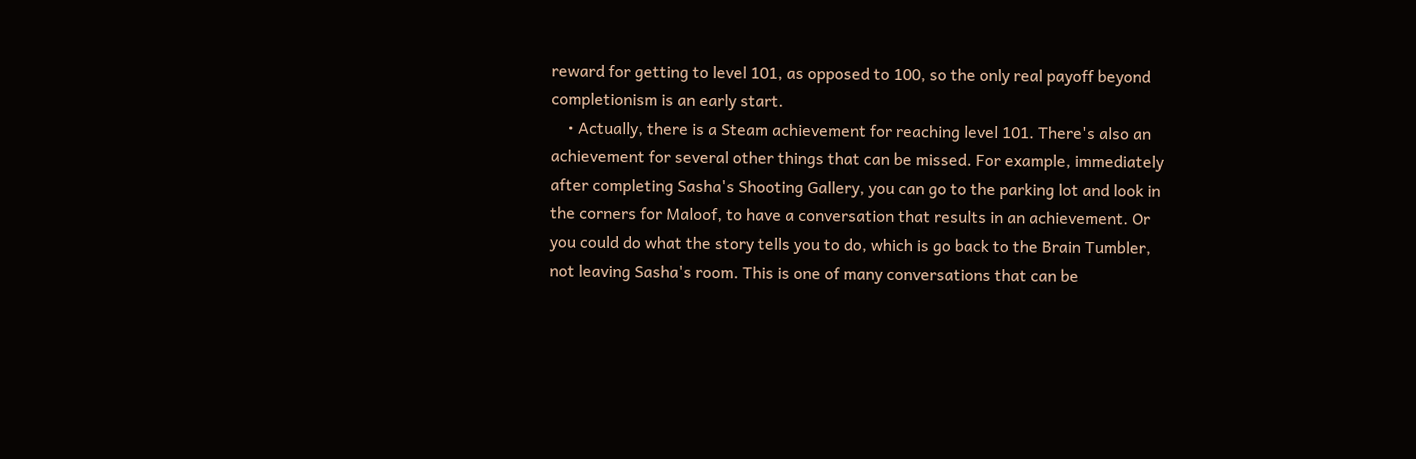reward for getting to level 101, as opposed to 100, so the only real payoff beyond completionism is an early start.
    • Actually, there is a Steam achievement for reaching level 101. There's also an achievement for several other things that can be missed. For example, immediately after completing Sasha's Shooting Gallery, you can go to the parking lot and look in the corners for Maloof, to have a conversation that results in an achievement. Or you could do what the story tells you to do, which is go back to the Brain Tumbler, not leaving Sasha's room. This is one of many conversations that can be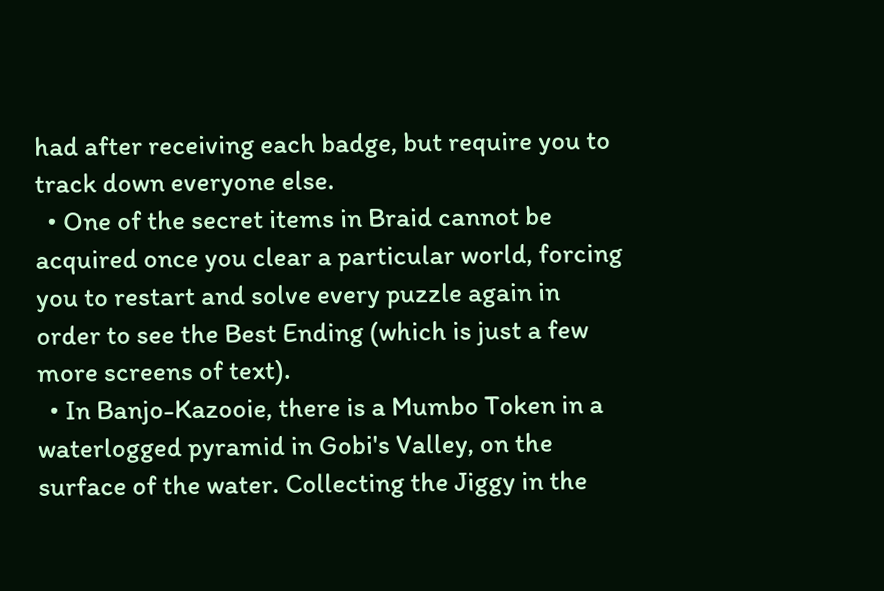had after receiving each badge, but require you to track down everyone else.
  • One of the secret items in Braid cannot be acquired once you clear a particular world, forcing you to restart and solve every puzzle again in order to see the Best Ending (which is just a few more screens of text).
  • In Banjo-Kazooie, there is a Mumbo Token in a waterlogged pyramid in Gobi's Valley, on the surface of the water. Collecting the Jiggy in the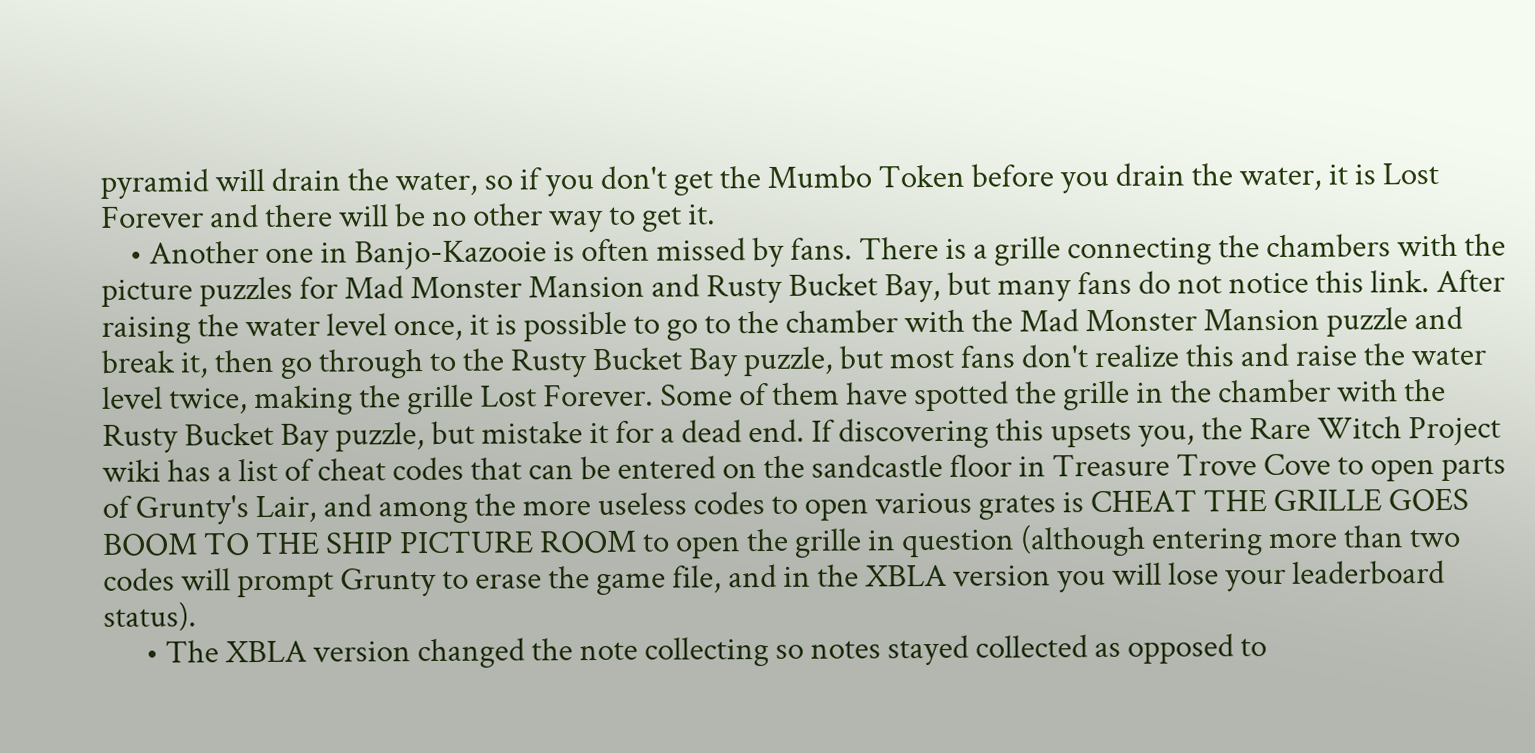pyramid will drain the water, so if you don't get the Mumbo Token before you drain the water, it is Lost Forever and there will be no other way to get it.
    • Another one in Banjo-Kazooie is often missed by fans. There is a grille connecting the chambers with the picture puzzles for Mad Monster Mansion and Rusty Bucket Bay, but many fans do not notice this link. After raising the water level once, it is possible to go to the chamber with the Mad Monster Mansion puzzle and break it, then go through to the Rusty Bucket Bay puzzle, but most fans don't realize this and raise the water level twice, making the grille Lost Forever. Some of them have spotted the grille in the chamber with the Rusty Bucket Bay puzzle, but mistake it for a dead end. If discovering this upsets you, the Rare Witch Project wiki has a list of cheat codes that can be entered on the sandcastle floor in Treasure Trove Cove to open parts of Grunty's Lair, and among the more useless codes to open various grates is CHEAT THE GRILLE GOES BOOM TO THE SHIP PICTURE ROOM to open the grille in question (although entering more than two codes will prompt Grunty to erase the game file, and in the XBLA version you will lose your leaderboard status).
      • The XBLA version changed the note collecting so notes stayed collected as opposed to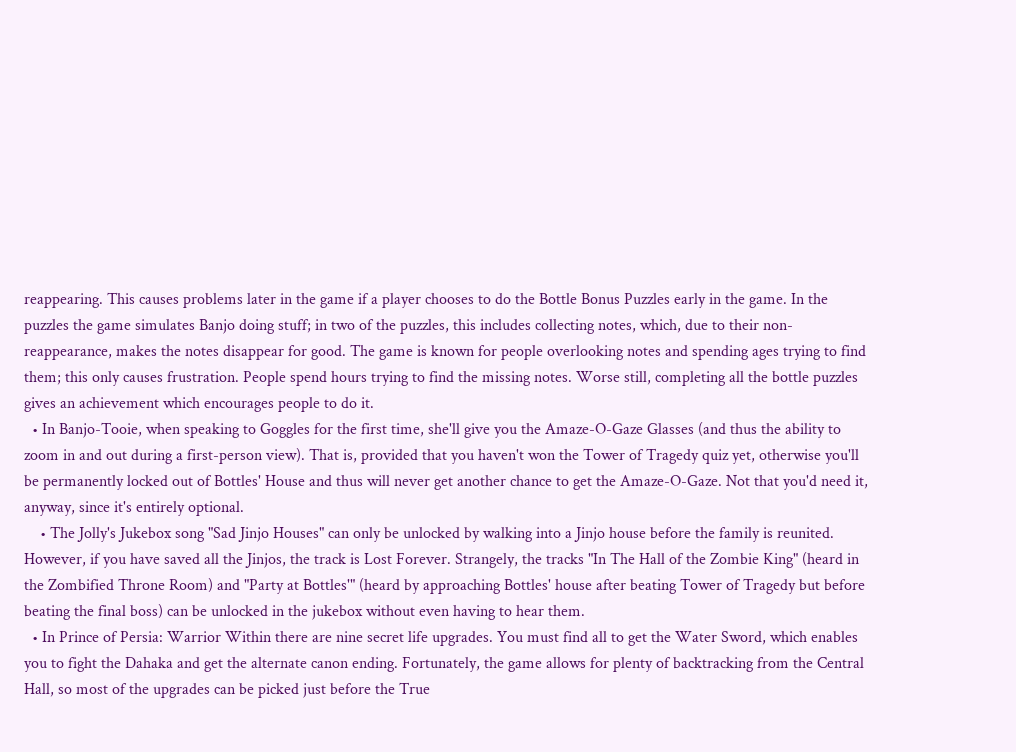reappearing. This causes problems later in the game if a player chooses to do the Bottle Bonus Puzzles early in the game. In the puzzles the game simulates Banjo doing stuff; in two of the puzzles, this includes collecting notes, which, due to their non-reappearance, makes the notes disappear for good. The game is known for people overlooking notes and spending ages trying to find them; this only causes frustration. People spend hours trying to find the missing notes. Worse still, completing all the bottle puzzles gives an achievement which encourages people to do it.
  • In Banjo-Tooie, when speaking to Goggles for the first time, she'll give you the Amaze-O-Gaze Glasses (and thus the ability to zoom in and out during a first-person view). That is, provided that you haven't won the Tower of Tragedy quiz yet, otherwise you'll be permanently locked out of Bottles' House and thus will never get another chance to get the Amaze-O-Gaze. Not that you'd need it, anyway, since it's entirely optional.
    • The Jolly's Jukebox song "Sad Jinjo Houses" can only be unlocked by walking into a Jinjo house before the family is reunited. However, if you have saved all the Jinjos, the track is Lost Forever. Strangely, the tracks "In The Hall of the Zombie King" (heard in the Zombified Throne Room) and "Party at Bottles'" (heard by approaching Bottles' house after beating Tower of Tragedy but before beating the final boss) can be unlocked in the jukebox without even having to hear them.
  • In Prince of Persia: Warrior Within there are nine secret life upgrades. You must find all to get the Water Sword, which enables you to fight the Dahaka and get the alternate canon ending. Fortunately, the game allows for plenty of backtracking from the Central Hall, so most of the upgrades can be picked just before the True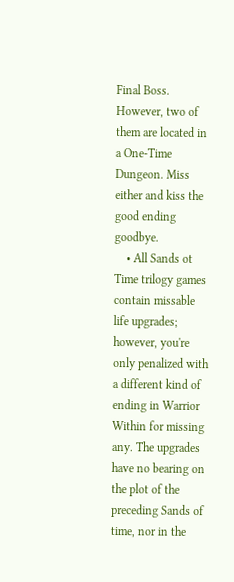Final Boss. However, two of them are located in a One-Time Dungeon. Miss either and kiss the good ending goodbye.
    • All Sands ot Time trilogy games contain missable life upgrades; however, you're only penalized with a different kind of ending in Warrior Within for missing any. The upgrades have no bearing on the plot of the preceding Sands of time, nor in the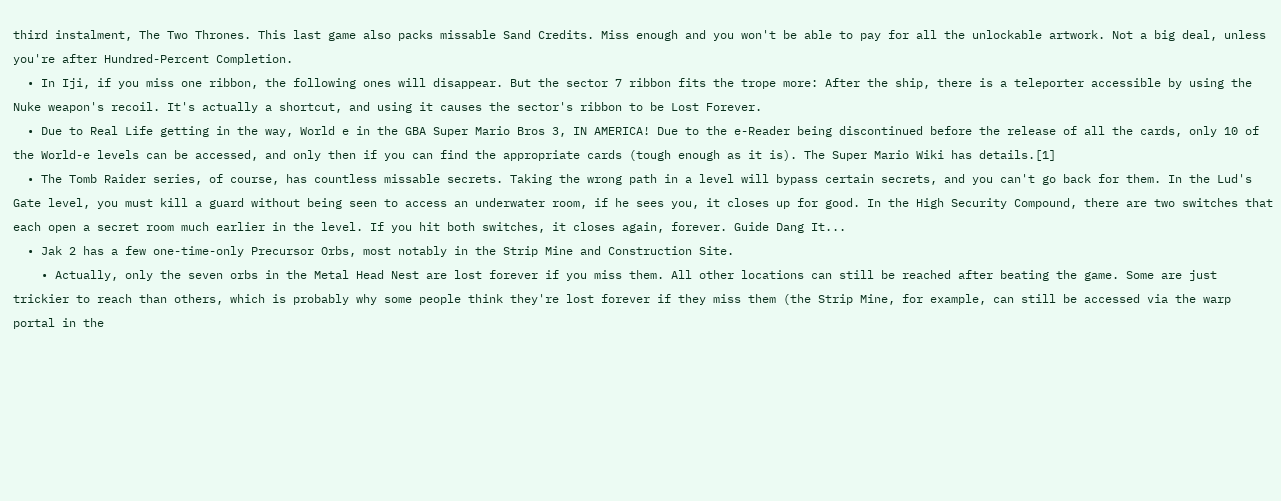third instalment, The Two Thrones. This last game also packs missable Sand Credits. Miss enough and you won't be able to pay for all the unlockable artwork. Not a big deal, unless you're after Hundred-Percent Completion.
  • In Iji, if you miss one ribbon, the following ones will disappear. But the sector 7 ribbon fits the trope more: After the ship, there is a teleporter accessible by using the Nuke weapon's recoil. It's actually a shortcut, and using it causes the sector's ribbon to be Lost Forever.
  • Due to Real Life getting in the way, World e in the GBA Super Mario Bros 3, IN AMERICA! Due to the e-Reader being discontinued before the release of all the cards, only 10 of the World-e levels can be accessed, and only then if you can find the appropriate cards (tough enough as it is). The Super Mario Wiki has details.[1]
  • The Tomb Raider series, of course, has countless missable secrets. Taking the wrong path in a level will bypass certain secrets, and you can't go back for them. In the Lud's Gate level, you must kill a guard without being seen to access an underwater room, if he sees you, it closes up for good. In the High Security Compound, there are two switches that each open a secret room much earlier in the level. If you hit both switches, it closes again, forever. Guide Dang It...
  • Jak 2 has a few one-time-only Precursor Orbs, most notably in the Strip Mine and Construction Site.
    • Actually, only the seven orbs in the Metal Head Nest are lost forever if you miss them. All other locations can still be reached after beating the game. Some are just trickier to reach than others, which is probably why some people think they're lost forever if they miss them (the Strip Mine, for example, can still be accessed via the warp portal in the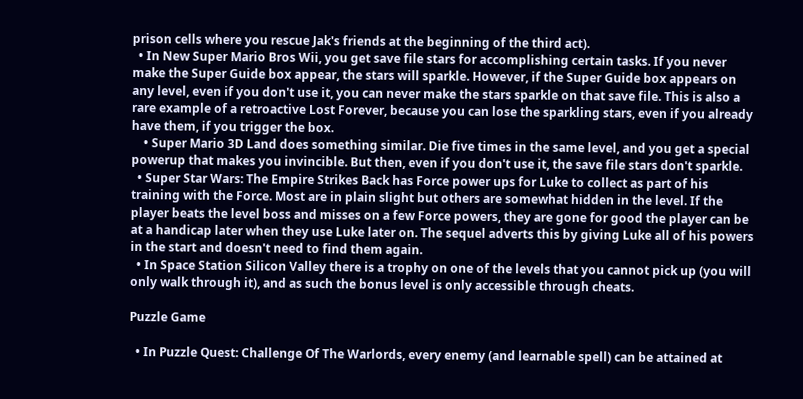prison cells where you rescue Jak's friends at the beginning of the third act).
  • In New Super Mario Bros Wii, you get save file stars for accomplishing certain tasks. If you never make the Super Guide box appear, the stars will sparkle. However, if the Super Guide box appears on any level, even if you don't use it, you can never make the stars sparkle on that save file. This is also a rare example of a retroactive Lost Forever, because you can lose the sparkling stars, even if you already have them, if you trigger the box.
    • Super Mario 3D Land does something similar. Die five times in the same level, and you get a special powerup that makes you invincible. But then, even if you don't use it, the save file stars don't sparkle.
  • Super Star Wars: The Empire Strikes Back has Force power ups for Luke to collect as part of his training with the Force. Most are in plain slight but others are somewhat hidden in the level. If the player beats the level boss and misses on a few Force powers, they are gone for good the player can be at a handicap later when they use Luke later on. The sequel adverts this by giving Luke all of his powers in the start and doesn't need to find them again.
  • In Space Station Silicon Valley there is a trophy on one of the levels that you cannot pick up (you will only walk through it), and as such the bonus level is only accessible through cheats.

Puzzle Game

  • In Puzzle Quest: Challenge Of The Warlords, every enemy (and learnable spell) can be attained at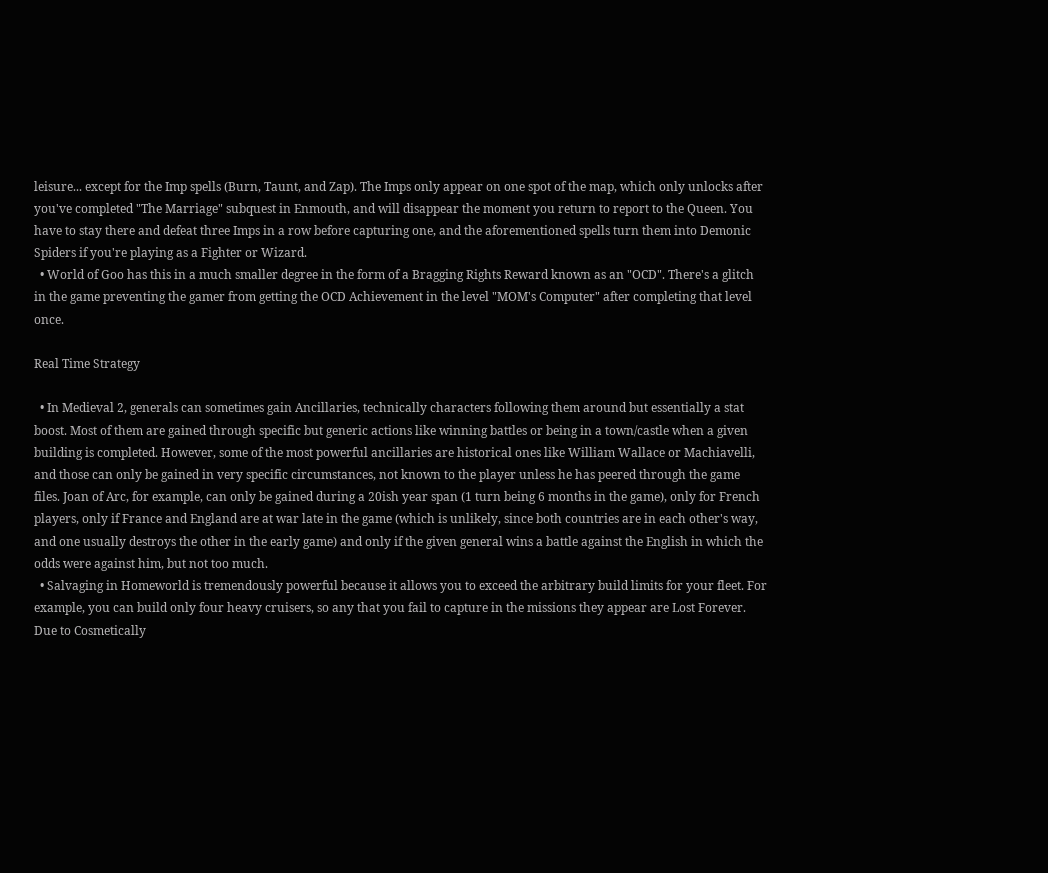leisure... except for the Imp spells (Burn, Taunt, and Zap). The Imps only appear on one spot of the map, which only unlocks after you've completed "The Marriage" subquest in Enmouth, and will disappear the moment you return to report to the Queen. You have to stay there and defeat three Imps in a row before capturing one, and the aforementioned spells turn them into Demonic Spiders if you're playing as a Fighter or Wizard.
  • World of Goo has this in a much smaller degree in the form of a Bragging Rights Reward known as an "OCD". There's a glitch in the game preventing the gamer from getting the OCD Achievement in the level "MOM's Computer" after completing that level once.

Real Time Strategy

  • In Medieval 2, generals can sometimes gain Ancillaries, technically characters following them around but essentially a stat boost. Most of them are gained through specific but generic actions like winning battles or being in a town/castle when a given building is completed. However, some of the most powerful ancillaries are historical ones like William Wallace or Machiavelli, and those can only be gained in very specific circumstances, not known to the player unless he has peered through the game files. Joan of Arc, for example, can only be gained during a 20ish year span (1 turn being 6 months in the game), only for French players, only if France and England are at war late in the game (which is unlikely, since both countries are in each other's way, and one usually destroys the other in the early game) and only if the given general wins a battle against the English in which the odds were against him, but not too much.
  • Salvaging in Homeworld is tremendously powerful because it allows you to exceed the arbitrary build limits for your fleet. For example, you can build only four heavy cruisers, so any that you fail to capture in the missions they appear are Lost Forever. Due to Cosmetically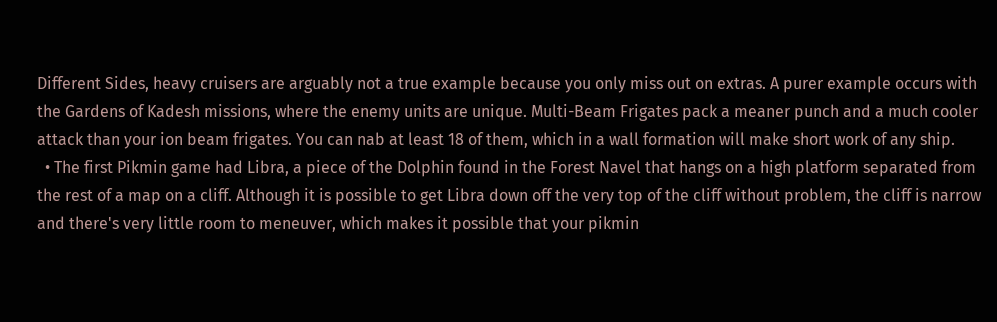Different Sides, heavy cruisers are arguably not a true example because you only miss out on extras. A purer example occurs with the Gardens of Kadesh missions, where the enemy units are unique. Multi-Beam Frigates pack a meaner punch and a much cooler attack than your ion beam frigates. You can nab at least 18 of them, which in a wall formation will make short work of any ship.
  • The first Pikmin game had Libra, a piece of the Dolphin found in the Forest Navel that hangs on a high platform separated from the rest of a map on a cliff. Although it is possible to get Libra down off the very top of the cliff without problem, the cliff is narrow and there's very little room to meneuver, which makes it possible that your pikmin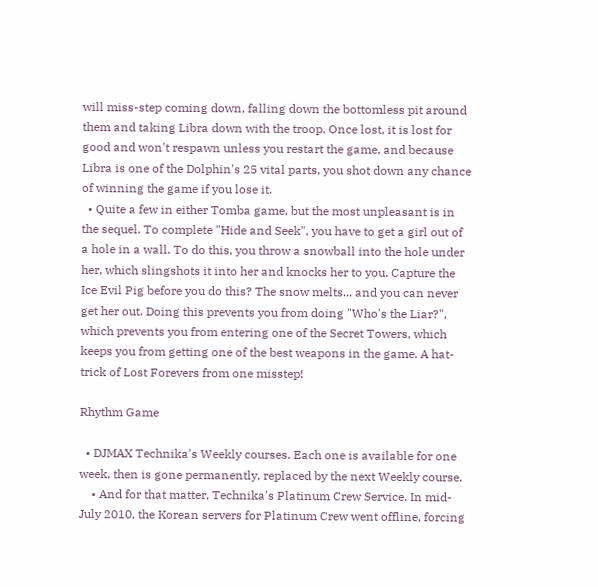will miss-step coming down, falling down the bottomless pit around them and taking Libra down with the troop. Once lost, it is lost for good and won't respawn unless you restart the game, and because Libra is one of the Dolphin's 25 vital parts, you shot down any chance of winning the game if you lose it.
  • Quite a few in either Tomba game, but the most unpleasant is in the sequel. To complete "Hide and Seek", you have to get a girl out of a hole in a wall. To do this, you throw a snowball into the hole under her, which slingshots it into her and knocks her to you. Capture the Ice Evil Pig before you do this? The snow melts... and you can never get her out. Doing this prevents you from doing "Who's the Liar?", which prevents you from entering one of the Secret Towers, which keeps you from getting one of the best weapons in the game. A hat-trick of Lost Forevers from one misstep!

Rhythm Game

  • DJMAX Technika's Weekly courses. Each one is available for one week, then is gone permanently, replaced by the next Weekly course.
    • And for that matter, Technika's Platinum Crew Service. In mid-July 2010, the Korean servers for Platinum Crew went offline, forcing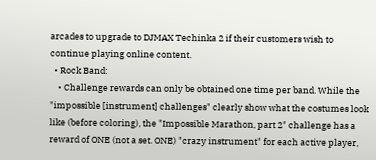arcades to upgrade to DJMAX Techinka 2 if their customers wish to continue playing online content.
  • Rock Band:
    • Challenge rewards can only be obtained one time per band. While the "impossible [instrument] challenges" clearly show what the costumes look like (before coloring), the "Impossible Marathon, part 2" challenge has a reward of ONE (not a set. ONE) "crazy instrument" for each active player,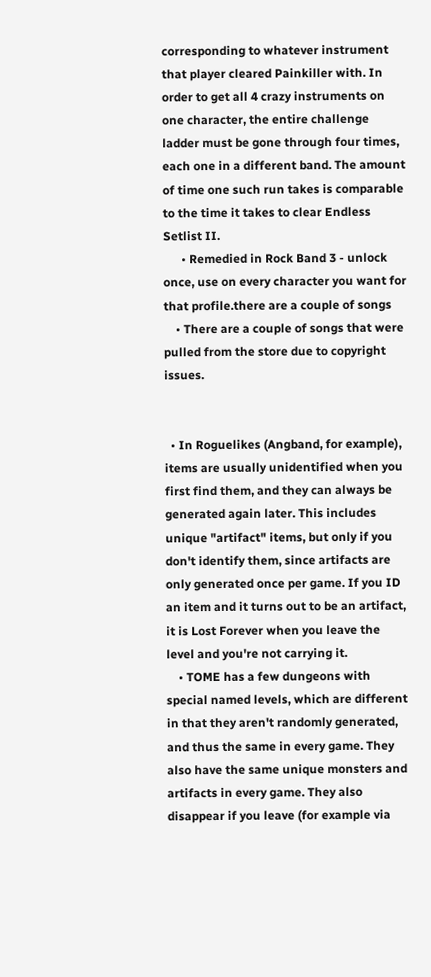corresponding to whatever instrument that player cleared Painkiller with. In order to get all 4 crazy instruments on one character, the entire challenge ladder must be gone through four times, each one in a different band. The amount of time one such run takes is comparable to the time it takes to clear Endless Setlist II.
      • Remedied in Rock Band 3 - unlock once, use on every character you want for that profile.there are a couple of songs
    • There are a couple of songs that were pulled from the store due to copyright issues.


  • In Roguelikes (Angband, for example), items are usually unidentified when you first find them, and they can always be generated again later. This includes unique "artifact" items, but only if you don't identify them, since artifacts are only generated once per game. If you ID an item and it turns out to be an artifact, it is Lost Forever when you leave the level and you're not carrying it.
    • TOME has a few dungeons with special named levels, which are different in that they aren't randomly generated, and thus the same in every game. They also have the same unique monsters and artifacts in every game. They also disappear if you leave (for example via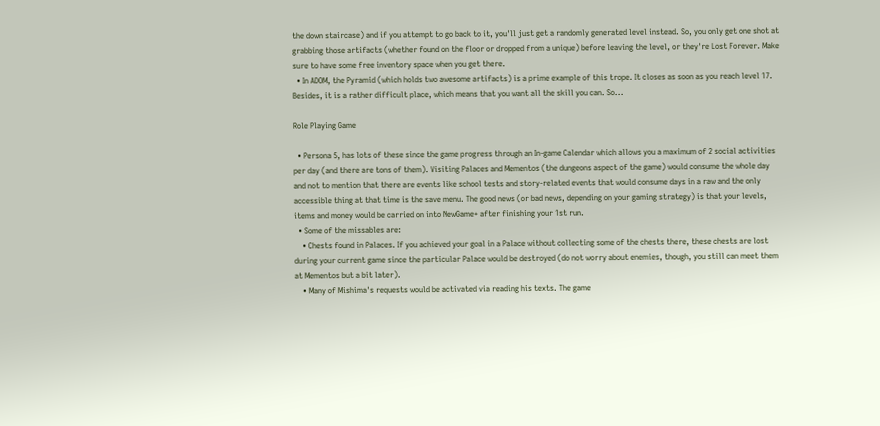the down staircase) and if you attempt to go back to it, you'll just get a randomly generated level instead. So, you only get one shot at grabbing those artifacts (whether found on the floor or dropped from a unique) before leaving the level, or they're Lost Forever. Make sure to have some free inventory space when you get there.
  • In ADOM, the Pyramid (which holds two awesome artifacts) is a prime example of this trope. It closes as soon as you reach level 17. Besides, it is a rather difficult place, which means that you want all the skill you can. So...

Role Playing Game

  • Persona 5, has lots of these since the game progress through an In-game Calendar which allows you a maximum of 2 social activities per day (and there are tons of them). Visiting Palaces and Mementos (the dungeons aspect of the game) would consume the whole day and not to mention that there are events like school tests and story-related events that would consume days in a raw and the only accessible thing at that time is the save menu. The good news (or bad news, depending on your gaming strategy) is that your levels, items and money would be carried on into NewGame+ after finishing your 1st run.
  • Some of the missables are:
    • Chests found in Palaces. If you achieved your goal in a Palace without collecting some of the chests there, these chests are lost during your current game since the particular Palace would be destroyed (do not worry about enemies, though, you still can meet them at Mementos but a bit later).
    • Many of Mishima's requests would be activated via reading his texts. The game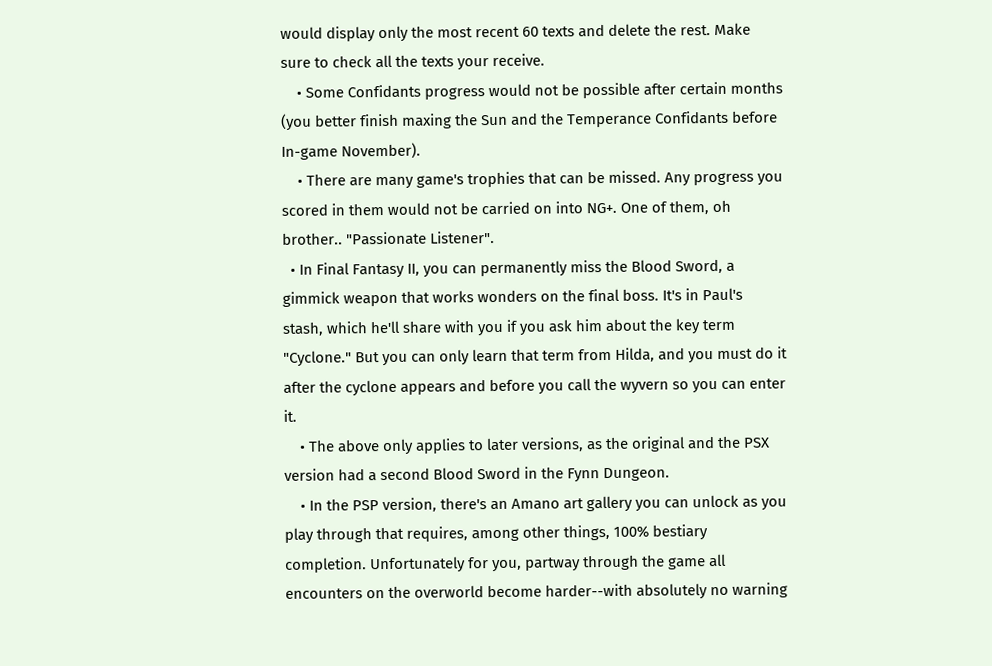would display only the most recent 60 texts and delete the rest. Make sure to check all the texts your receive.
    • Some Confidants progress would not be possible after certain months (you better finish maxing the Sun and the Temperance Confidants before In-game November).
    • There are many game's trophies that can be missed. Any progress you scored in them would not be carried on into NG+. One of them, oh brother.. "Passionate Listener".
  • In Final Fantasy II, you can permanently miss the Blood Sword, a gimmick weapon that works wonders on the final boss. It's in Paul's stash, which he'll share with you if you ask him about the key term "Cyclone." But you can only learn that term from Hilda, and you must do it after the cyclone appears and before you call the wyvern so you can enter it.
    • The above only applies to later versions, as the original and the PSX version had a second Blood Sword in the Fynn Dungeon.
    • In the PSP version, there's an Amano art gallery you can unlock as you play through that requires, among other things, 100% bestiary completion. Unfortunately for you, partway through the game all encounters on the overworld become harder--with absolutely no warning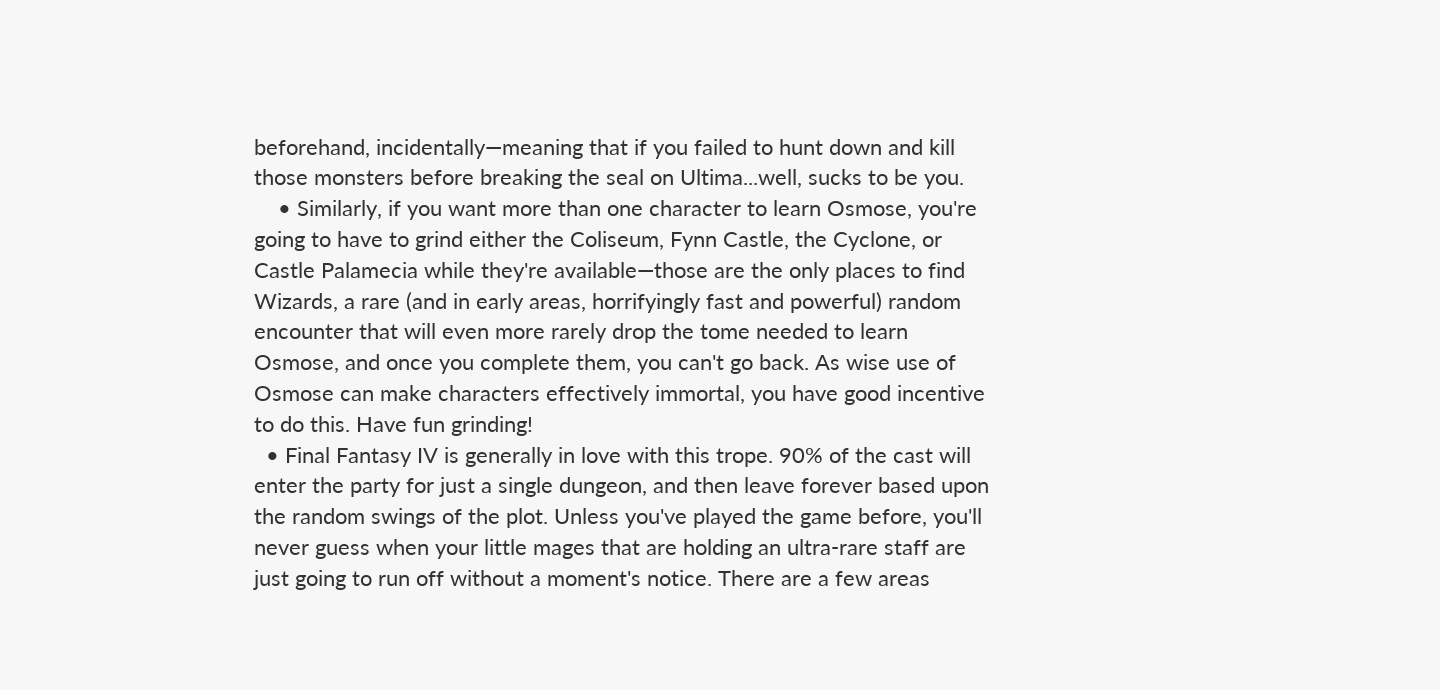beforehand, incidentally—meaning that if you failed to hunt down and kill those monsters before breaking the seal on Ultima...well, sucks to be you.
    • Similarly, if you want more than one character to learn Osmose, you're going to have to grind either the Coliseum, Fynn Castle, the Cyclone, or Castle Palamecia while they're available—those are the only places to find Wizards, a rare (and in early areas, horrifyingly fast and powerful) random encounter that will even more rarely drop the tome needed to learn Osmose, and once you complete them, you can't go back. As wise use of Osmose can make characters effectively immortal, you have good incentive to do this. Have fun grinding!
  • Final Fantasy IV is generally in love with this trope. 90% of the cast will enter the party for just a single dungeon, and then leave forever based upon the random swings of the plot. Unless you've played the game before, you'll never guess when your little mages that are holding an ultra-rare staff are just going to run off without a moment's notice. There are a few areas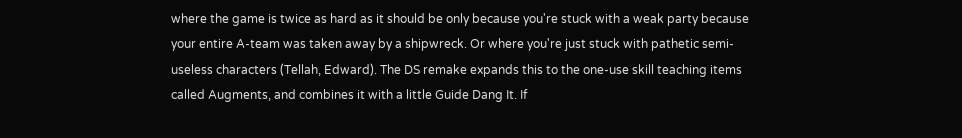where the game is twice as hard as it should be only because you're stuck with a weak party because your entire A-team was taken away by a shipwreck. Or where you're just stuck with pathetic semi-useless characters (Tellah, Edward). The DS remake expands this to the one-use skill teaching items called Augments, and combines it with a little Guide Dang It. If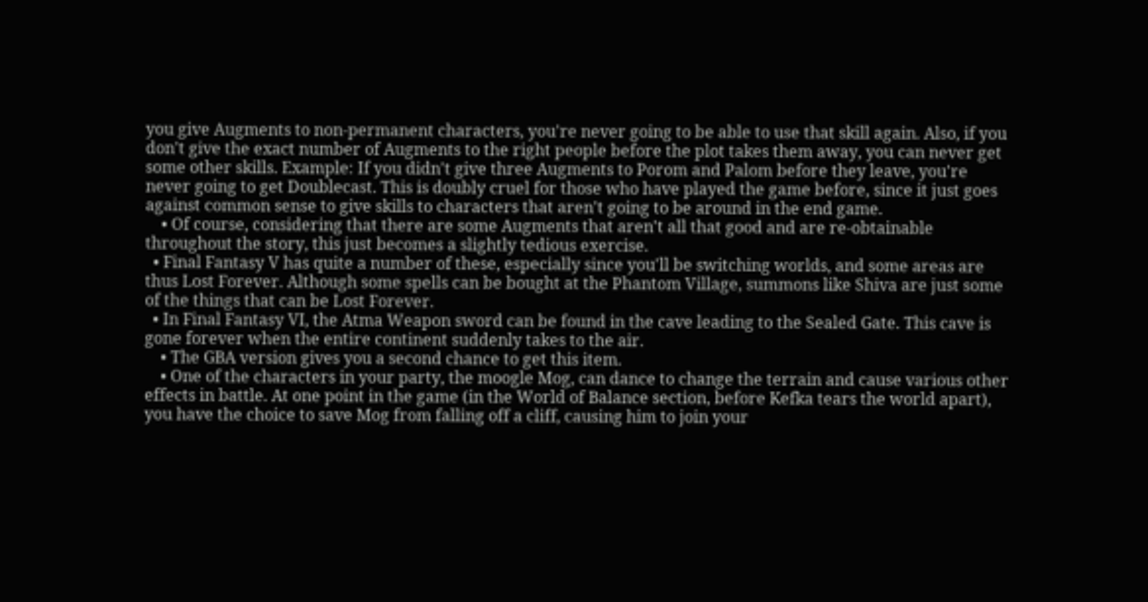you give Augments to non-permanent characters, you're never going to be able to use that skill again. Also, if you don't give the exact number of Augments to the right people before the plot takes them away, you can never get some other skills. Example: If you didn't give three Augments to Porom and Palom before they leave, you're never going to get Doublecast. This is doubly cruel for those who have played the game before, since it just goes against common sense to give skills to characters that aren't going to be around in the end game.
    • Of course, considering that there are some Augments that aren't all that good and are re-obtainable throughout the story, this just becomes a slightly tedious exercise.
  • Final Fantasy V has quite a number of these, especially since you'll be switching worlds, and some areas are thus Lost Forever. Although some spells can be bought at the Phantom Village, summons like Shiva are just some of the things that can be Lost Forever.
  • In Final Fantasy VI, the Atma Weapon sword can be found in the cave leading to the Sealed Gate. This cave is gone forever when the entire continent suddenly takes to the air.
    • The GBA version gives you a second chance to get this item.
    • One of the characters in your party, the moogle Mog, can dance to change the terrain and cause various other effects in battle. At one point in the game (in the World of Balance section, before Kefka tears the world apart), you have the choice to save Mog from falling off a cliff, causing him to join your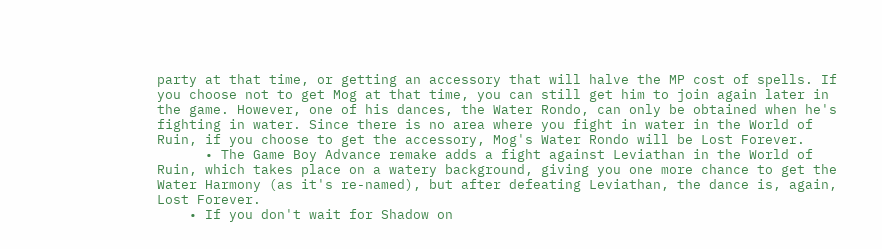party at that time, or getting an accessory that will halve the MP cost of spells. If you choose not to get Mog at that time, you can still get him to join again later in the game. However, one of his dances, the Water Rondo, can only be obtained when he's fighting in water. Since there is no area where you fight in water in the World of Ruin, if you choose to get the accessory, Mog's Water Rondo will be Lost Forever.
      • The Game Boy Advance remake adds a fight against Leviathan in the World of Ruin, which takes place on a watery background, giving you one more chance to get the Water Harmony (as it's re-named), but after defeating Leviathan, the dance is, again, Lost Forever.
    • If you don't wait for Shadow on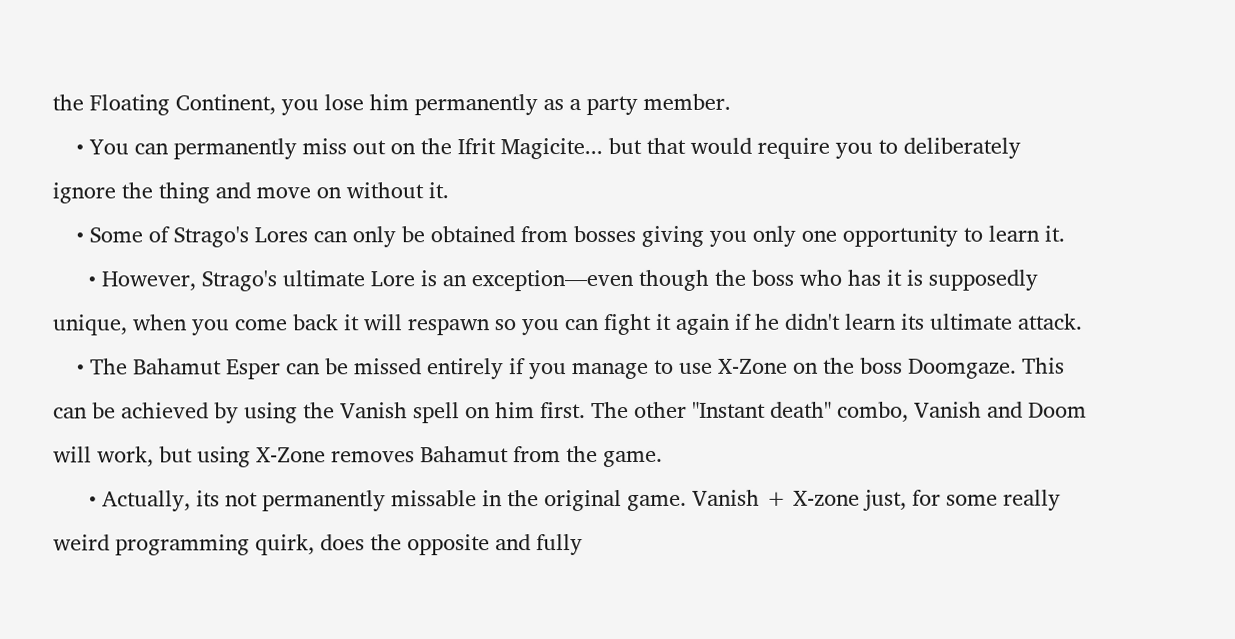the Floating Continent, you lose him permanently as a party member.
    • You can permanently miss out on the Ifrit Magicite... but that would require you to deliberately ignore the thing and move on without it.
    • Some of Strago's Lores can only be obtained from bosses giving you only one opportunity to learn it.
      • However, Strago's ultimate Lore is an exception—even though the boss who has it is supposedly unique, when you come back it will respawn so you can fight it again if he didn't learn its ultimate attack.
    • The Bahamut Esper can be missed entirely if you manage to use X-Zone on the boss Doomgaze. This can be achieved by using the Vanish spell on him first. The other "Instant death" combo, Vanish and Doom will work, but using X-Zone removes Bahamut from the game.
      • Actually, its not permanently missable in the original game. Vanish + X-zone just, for some really weird programming quirk, does the opposite and fully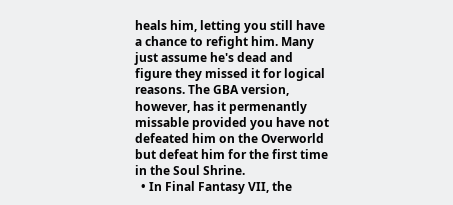heals him, letting you still have a chance to refight him. Many just assume he's dead and figure they missed it for logical reasons. The GBA version, however, has it permenantly missable provided you have not defeated him on the Overworld but defeat him for the first time in the Soul Shrine.
  • In Final Fantasy VII, the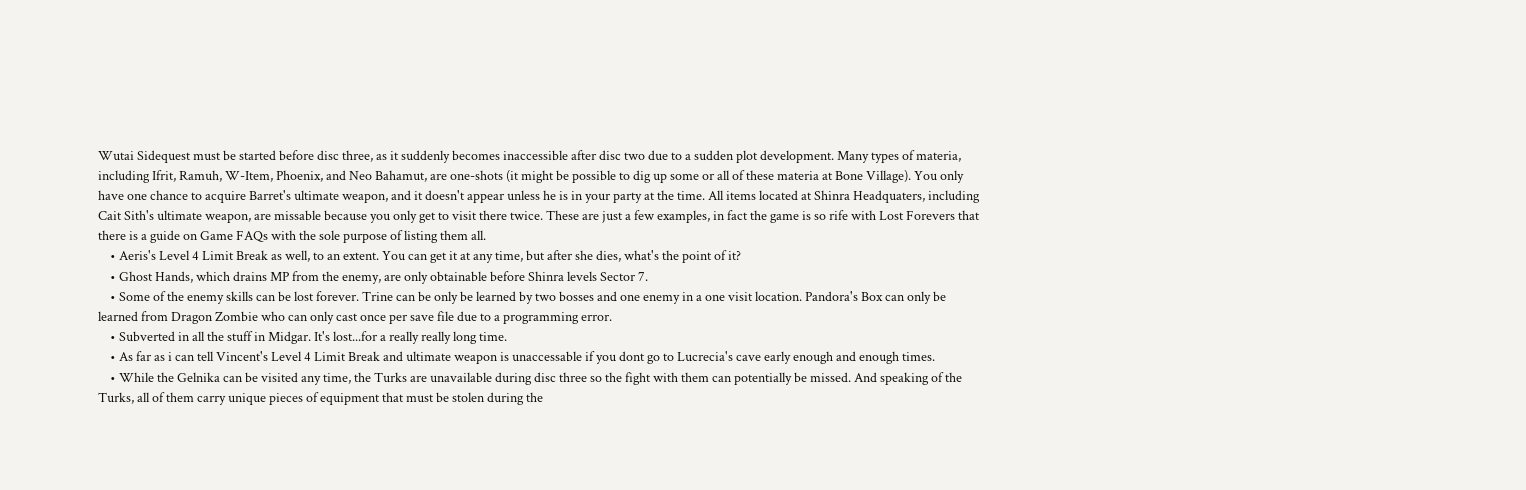Wutai Sidequest must be started before disc three, as it suddenly becomes inaccessible after disc two due to a sudden plot development. Many types of materia, including Ifrit, Ramuh, W-Item, Phoenix, and Neo Bahamut, are one-shots (it might be possible to dig up some or all of these materia at Bone Village). You only have one chance to acquire Barret's ultimate weapon, and it doesn't appear unless he is in your party at the time. All items located at Shinra Headquaters, including Cait Sith's ultimate weapon, are missable because you only get to visit there twice. These are just a few examples, in fact the game is so rife with Lost Forevers that there is a guide on Game FAQs with the sole purpose of listing them all.
    • Aeris's Level 4 Limit Break as well, to an extent. You can get it at any time, but after she dies, what's the point of it?
    • Ghost Hands, which drains MP from the enemy, are only obtainable before Shinra levels Sector 7.
    • Some of the enemy skills can be lost forever. Trine can be only be learned by two bosses and one enemy in a one visit location. Pandora's Box can only be learned from Dragon Zombie who can only cast once per save file due to a programming error.
    • Subverted in all the stuff in Midgar. It's lost...for a really really long time.
    • As far as i can tell Vincent's Level 4 Limit Break and ultimate weapon is unaccessable if you dont go to Lucrecia's cave early enough and enough times.
    • While the Gelnika can be visited any time, the Turks are unavailable during disc three so the fight with them can potentially be missed. And speaking of the Turks, all of them carry unique pieces of equipment that must be stolen during the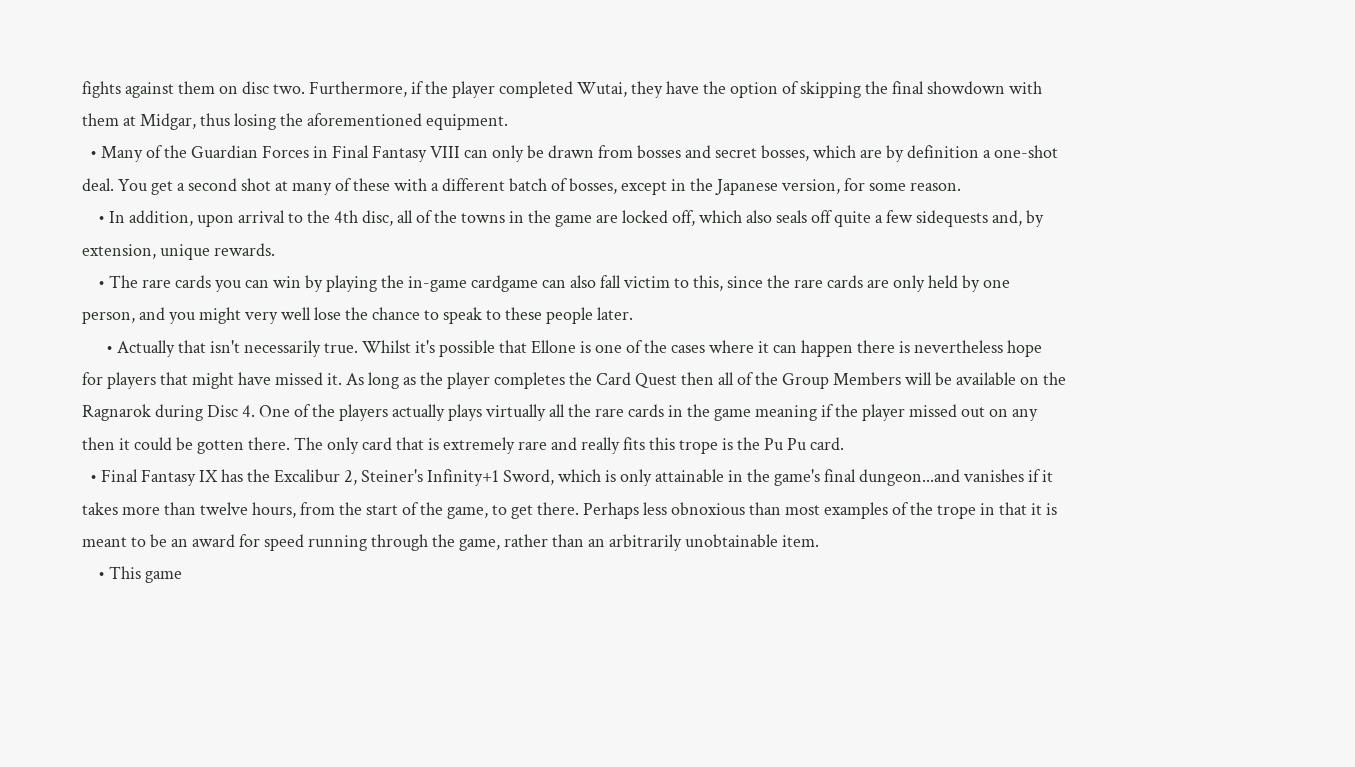fights against them on disc two. Furthermore, if the player completed Wutai, they have the option of skipping the final showdown with them at Midgar, thus losing the aforementioned equipment.
  • Many of the Guardian Forces in Final Fantasy VIII can only be drawn from bosses and secret bosses, which are by definition a one-shot deal. You get a second shot at many of these with a different batch of bosses, except in the Japanese version, for some reason.
    • In addition, upon arrival to the 4th disc, all of the towns in the game are locked off, which also seals off quite a few sidequests and, by extension, unique rewards.
    • The rare cards you can win by playing the in-game cardgame can also fall victim to this, since the rare cards are only held by one person, and you might very well lose the chance to speak to these people later.
      • Actually that isn't necessarily true. Whilst it's possible that Ellone is one of the cases where it can happen there is nevertheless hope for players that might have missed it. As long as the player completes the Card Quest then all of the Group Members will be available on the Ragnarok during Disc 4. One of the players actually plays virtually all the rare cards in the game meaning if the player missed out on any then it could be gotten there. The only card that is extremely rare and really fits this trope is the Pu Pu card.
  • Final Fantasy IX has the Excalibur 2, Steiner's Infinity+1 Sword, which is only attainable in the game's final dungeon...and vanishes if it takes more than twelve hours, from the start of the game, to get there. Perhaps less obnoxious than most examples of the trope in that it is meant to be an award for speed running through the game, rather than an arbitrarily unobtainable item.
    • This game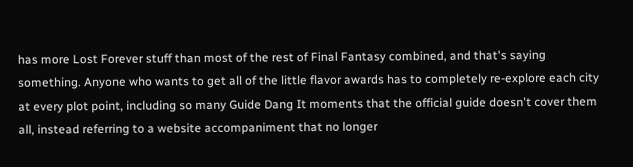has more Lost Forever stuff than most of the rest of Final Fantasy combined, and that's saying something. Anyone who wants to get all of the little flavor awards has to completely re-explore each city at every plot point, including so many Guide Dang It moments that the official guide doesn't cover them all, instead referring to a website accompaniment that no longer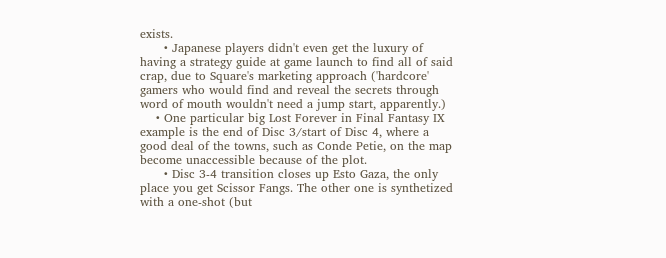exists.
      • Japanese players didn't even get the luxury of having a strategy guide at game launch to find all of said crap, due to Square's marketing approach ('hardcore' gamers who would find and reveal the secrets through word of mouth wouldn't need a jump start, apparently.)
    • One particular big Lost Forever in Final Fantasy IX example is the end of Disc 3/start of Disc 4, where a good deal of the towns, such as Conde Petie, on the map become unaccessible because of the plot.
      • Disc 3-4 transition closes up Esto Gaza, the only place you get Scissor Fangs. The other one is synthetized with a one-shot (but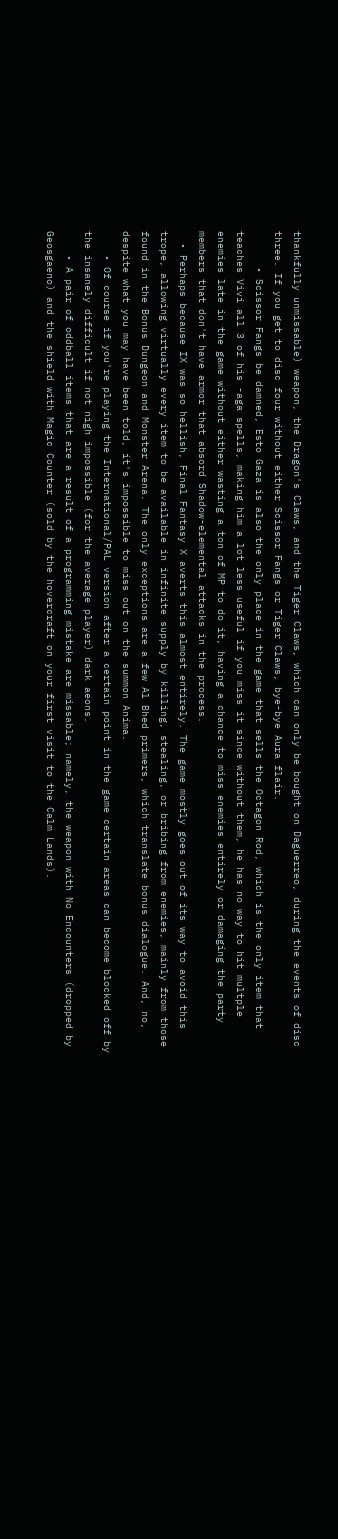thankfully unmissable) weapon, the Dragon's Claws, and the Tiger Claws, which can only be bought on Daguerreo, during the events of disc three. If you get to disc four without either Scissor Fangs or Tiger Claws, bye-bye Aura flair.
      • Scissor Fangs be damned, Esto Gaza is also the only place in the game that sells the Octagon Rod, which is the only item that teaches Vivi all 3 of his -aga spells, making him a lot less useful if you miss it since without them, he has no way to hit multple enemies late in the game without either wasting a ton of MP to do it, having a chance to miss enemies entirely or damaging the party members that don't have armor that absord Shadow-elemental attacks in the process.
  • Perhaps because IX was so hellish, Final Fantasy X averts this almost entirely. The game mostly goes out of its way to avoid this trope, allowing virtually every item to be available in infinite supply by killing, stealing, or bribing from enemies, mainly from those found in the Bonus Dungeon and Monster Arena. The only exceptions are a few Al Bhed primers, which translate bonus dialogue. And, no, despite what you may have been told, it's impossible to miss out on the summon Anima.
    • Of course if you're playing the International/PAL version after a certain point in the game certain areas can become blocked off by the insanely difficult if not nigh impossible (for the average player) dark aeons.
    • A pair of oddball items that are a result of a programming mistake are missable; namely, the weapon with No Encounters (dropped by Geosgaeno) and the shield with Magic Counter (sold by the hovercraft on your first visit to the Calm Lands).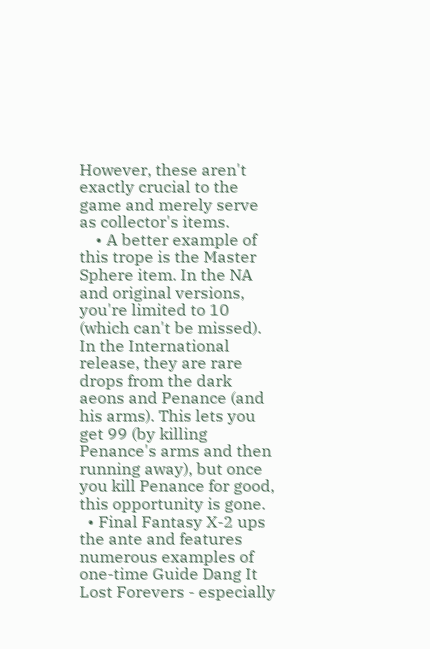However, these aren't exactly crucial to the game and merely serve as collector's items.
    • A better example of this trope is the Master Sphere item. In the NA and original versions, you're limited to 10 (which can't be missed). In the International release, they are rare drops from the dark aeons and Penance (and his arms). This lets you get 99 (by killing Penance's arms and then running away), but once you kill Penance for good, this opportunity is gone.
  • Final Fantasy X-2 ups the ante and features numerous examples of one-time Guide Dang It Lost Forevers - especially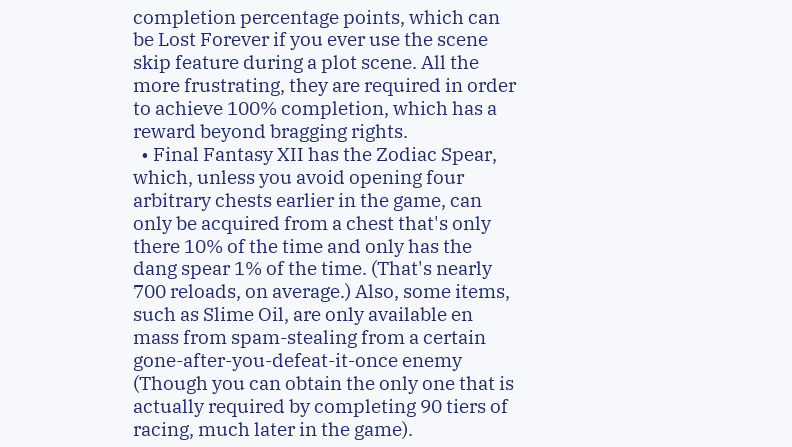completion percentage points, which can be Lost Forever if you ever use the scene skip feature during a plot scene. All the more frustrating, they are required in order to achieve 100% completion, which has a reward beyond bragging rights.
  • Final Fantasy XII has the Zodiac Spear, which, unless you avoid opening four arbitrary chests earlier in the game, can only be acquired from a chest that's only there 10% of the time and only has the dang spear 1% of the time. (That's nearly 700 reloads, on average.) Also, some items, such as Slime Oil, are only available en mass from spam-stealing from a certain gone-after-you-defeat-it-once enemy (Though you can obtain the only one that is actually required by completing 90 tiers of racing, much later in the game).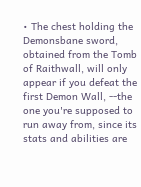• The chest holding the Demonsbane sword, obtained from the Tomb of Raithwall, will only appear if you defeat the first Demon Wall, --the one you're supposed to run away from, since its stats and abilities are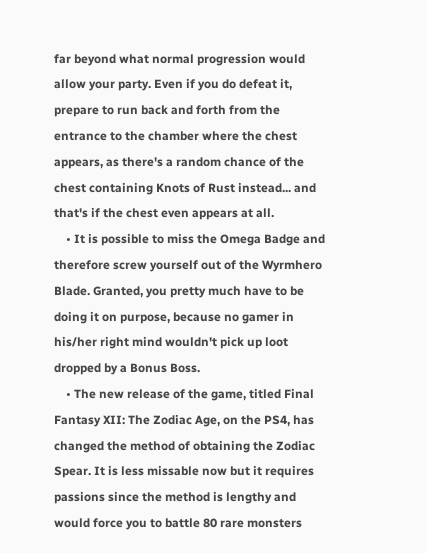far beyond what normal progression would allow your party. Even if you do defeat it, prepare to run back and forth from the entrance to the chamber where the chest appears, as there's a random chance of the chest containing Knots of Rust instead... and that's if the chest even appears at all.
    • It is possible to miss the Omega Badge and therefore screw yourself out of the Wyrmhero Blade. Granted, you pretty much have to be doing it on purpose, because no gamer in his/her right mind wouldn't pick up loot dropped by a Bonus Boss.
    • The new release of the game, titled Final Fantasy XII: The Zodiac Age, on the PS4, has changed the method of obtaining the Zodiac Spear. It is less missable now but it requires passions since the method is lengthy and would force you to battle 80 rare monsters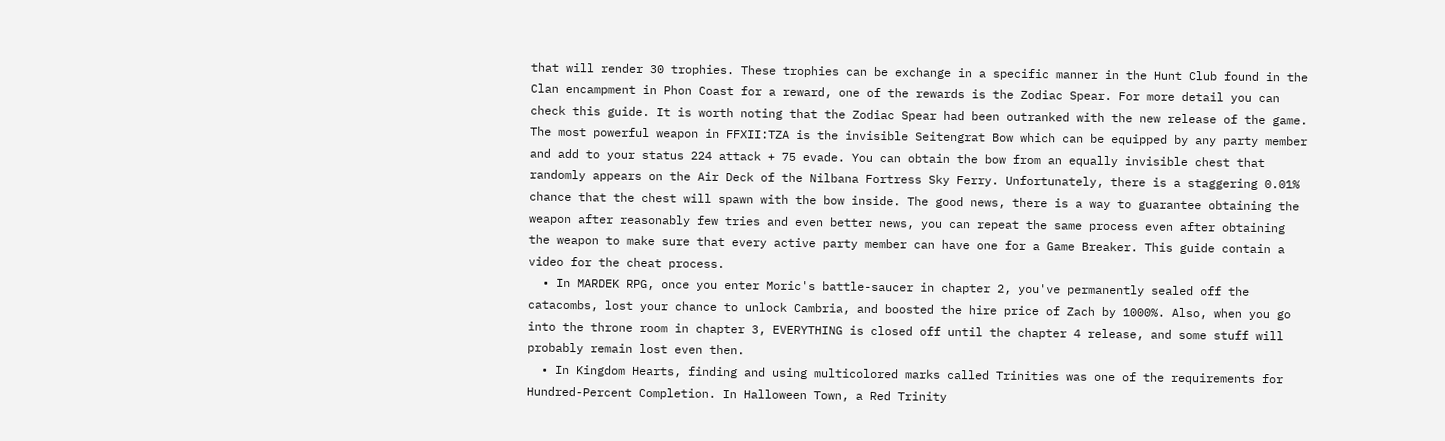that will render 30 trophies. These trophies can be exchange in a specific manner in the Hunt Club found in the Clan encampment in Phon Coast for a reward, one of the rewards is the Zodiac Spear. For more detail you can check this guide. It is worth noting that the Zodiac Spear had been outranked with the new release of the game. The most powerful weapon in FFXII:TZA is the invisible Seitengrat Bow which can be equipped by any party member and add to your status 224 attack + 75 evade. You can obtain the bow from an equally invisible chest that randomly appears on the Air Deck of the Nilbana Fortress Sky Ferry. Unfortunately, there is a staggering 0.01% chance that the chest will spawn with the bow inside. The good news, there is a way to guarantee obtaining the weapon after reasonably few tries and even better news, you can repeat the same process even after obtaining the weapon to make sure that every active party member can have one for a Game Breaker. This guide contain a video for the cheat process.
  • In MARDEK RPG, once you enter Moric's battle-saucer in chapter 2, you've permanently sealed off the catacombs, lost your chance to unlock Cambria, and boosted the hire price of Zach by 1000%. Also, when you go into the throne room in chapter 3, EVERYTHING is closed off until the chapter 4 release, and some stuff will probably remain lost even then.
  • In Kingdom Hearts, finding and using multicolored marks called Trinities was one of the requirements for Hundred-Percent Completion. In Halloween Town, a Red Trinity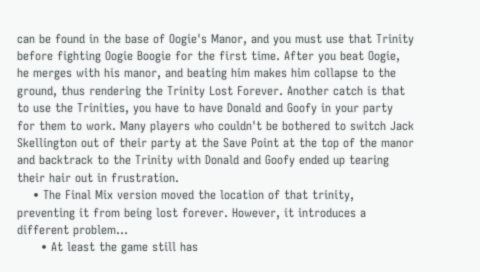can be found in the base of Oogie's Manor, and you must use that Trinity before fighting Oogie Boogie for the first time. After you beat Oogie, he merges with his manor, and beating him makes him collapse to the ground, thus rendering the Trinity Lost Forever. Another catch is that to use the Trinities, you have to have Donald and Goofy in your party for them to work. Many players who couldn't be bothered to switch Jack Skellington out of their party at the Save Point at the top of the manor and backtrack to the Trinity with Donald and Goofy ended up tearing their hair out in frustration.
    • The Final Mix version moved the location of that trinity, preventing it from being lost forever. However, it introduces a different problem...
      • At least the game still has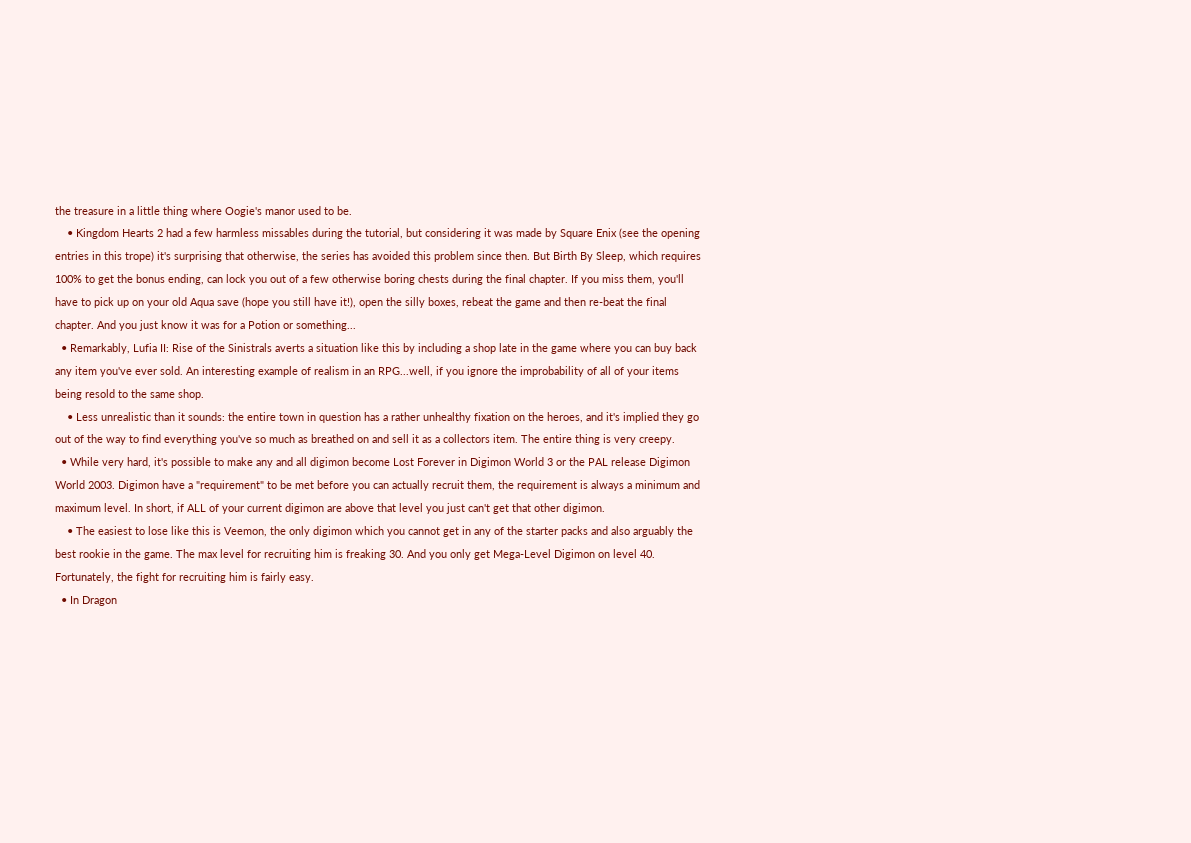the treasure in a little thing where Oogie's manor used to be.
    • Kingdom Hearts 2 had a few harmless missables during the tutorial, but considering it was made by Square Enix (see the opening entries in this trope) it's surprising that otherwise, the series has avoided this problem since then. But Birth By Sleep, which requires 100% to get the bonus ending, can lock you out of a few otherwise boring chests during the final chapter. If you miss them, you'll have to pick up on your old Aqua save (hope you still have it!), open the silly boxes, rebeat the game and then re-beat the final chapter. And you just know it was for a Potion or something...
  • Remarkably, Lufia II: Rise of the Sinistrals averts a situation like this by including a shop late in the game where you can buy back any item you've ever sold. An interesting example of realism in an RPG...well, if you ignore the improbability of all of your items being resold to the same shop.
    • Less unrealistic than it sounds: the entire town in question has a rather unhealthy fixation on the heroes, and it's implied they go out of the way to find everything you've so much as breathed on and sell it as a collectors item. The entire thing is very creepy.
  • While very hard, it's possible to make any and all digimon become Lost Forever in Digimon World 3 or the PAL release Digimon World 2003. Digimon have a "requirement" to be met before you can actually recruit them, the requirement is always a minimum and maximum level. In short, if ALL of your current digimon are above that level you just can't get that other digimon.
    • The easiest to lose like this is Veemon, the only digimon which you cannot get in any of the starter packs and also arguably the best rookie in the game. The max level for recruiting him is freaking 30. And you only get Mega-Level Digimon on level 40. Fortunately, the fight for recruiting him is fairly easy.
  • In Dragon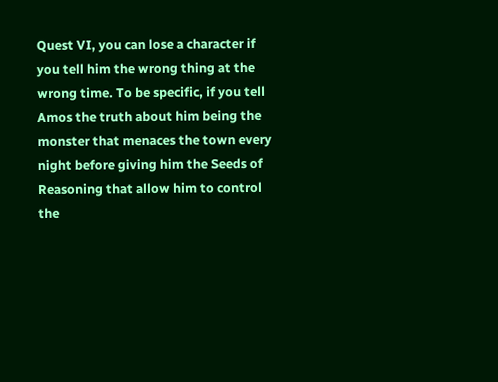Quest VI, you can lose a character if you tell him the wrong thing at the wrong time. To be specific, if you tell Amos the truth about him being the monster that menaces the town every night before giving him the Seeds of Reasoning that allow him to control the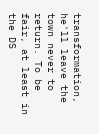transformation, he'll leave the town never to return. To be fair, at least in the DS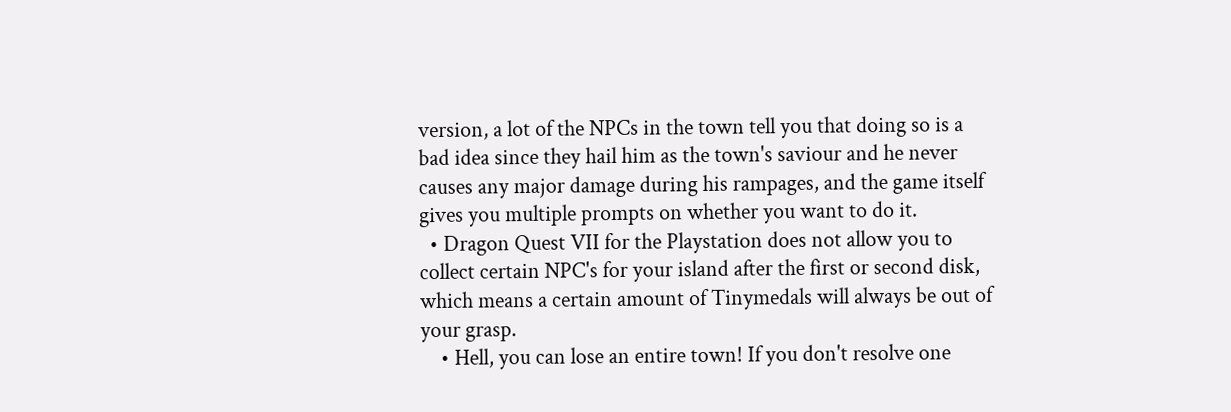version, a lot of the NPCs in the town tell you that doing so is a bad idea since they hail him as the town's saviour and he never causes any major damage during his rampages, and the game itself gives you multiple prompts on whether you want to do it.
  • Dragon Quest VII for the Playstation does not allow you to collect certain NPC's for your island after the first or second disk, which means a certain amount of Tinymedals will always be out of your grasp.
    • Hell, you can lose an entire town! If you don't resolve one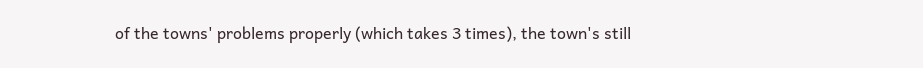of the towns' problems properly (which takes 3 times), the town's still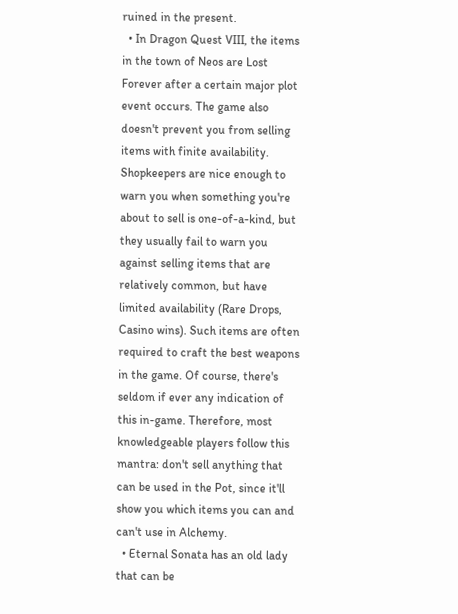ruined in the present.
  • In Dragon Quest VIII, the items in the town of Neos are Lost Forever after a certain major plot event occurs. The game also doesn't prevent you from selling items with finite availability. Shopkeepers are nice enough to warn you when something you're about to sell is one-of-a-kind, but they usually fail to warn you against selling items that are relatively common, but have limited availability (Rare Drops, Casino wins). Such items are often required to craft the best weapons in the game. Of course, there's seldom if ever any indication of this in-game. Therefore, most knowledgeable players follow this mantra: don't sell anything that can be used in the Pot, since it'll show you which items you can and can't use in Alchemy.
  • Eternal Sonata has an old lady that can be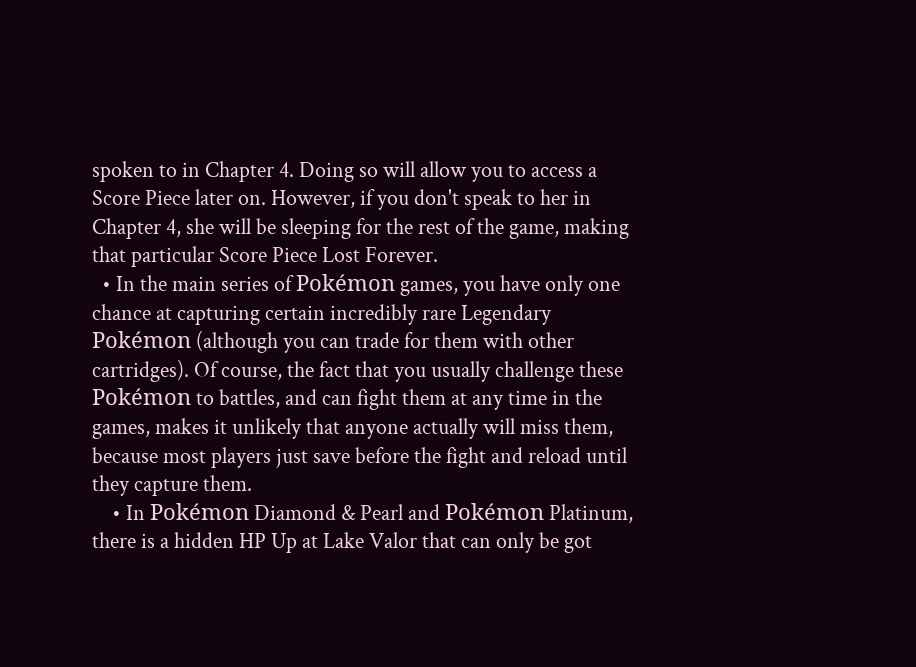spoken to in Chapter 4. Doing so will allow you to access a Score Piece later on. However, if you don't speak to her in Chapter 4, she will be sleeping for the rest of the game, making that particular Score Piece Lost Forever.
  • In the main series of Pokémon games, you have only one chance at capturing certain incredibly rare Legendary Pokémon (although you can trade for them with other cartridges). Of course, the fact that you usually challenge these Pokémon to battles, and can fight them at any time in the games, makes it unlikely that anyone actually will miss them, because most players just save before the fight and reload until they capture them.
    • In Pokémon Diamond & Pearl and Pokémon Platinum, there is a hidden HP Up at Lake Valor that can only be got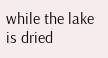while the lake is dried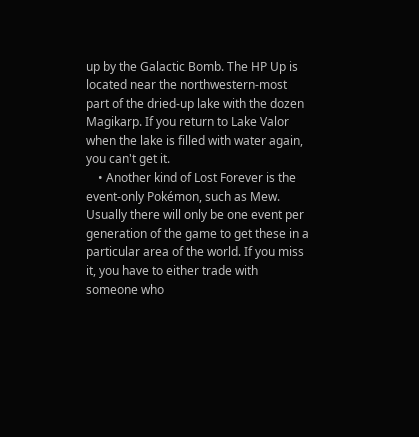up by the Galactic Bomb. The HP Up is located near the northwestern-most part of the dried-up lake with the dozen Magikarp. If you return to Lake Valor when the lake is filled with water again, you can't get it.
    • Another kind of Lost Forever is the event-only Pokémon, such as Mew. Usually there will only be one event per generation of the game to get these in a particular area of the world. If you miss it, you have to either trade with someone who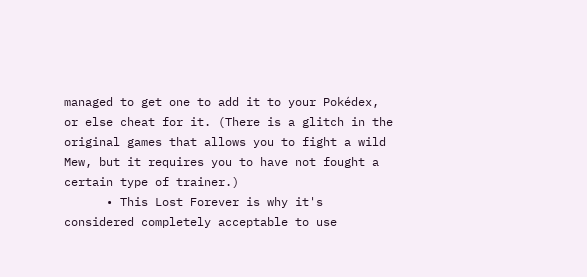managed to get one to add it to your Pokédex, or else cheat for it. (There is a glitch in the original games that allows you to fight a wild Mew, but it requires you to have not fought a certain type of trainer.)
      • This Lost Forever is why it's considered completely acceptable to use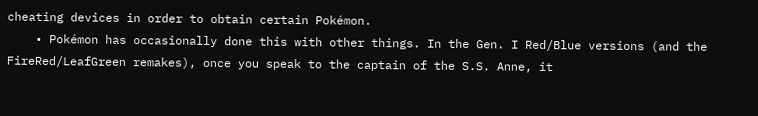cheating devices in order to obtain certain Pokémon.
    • Pokémon has occasionally done this with other things. In the Gen. I Red/Blue versions (and the FireRed/LeafGreen remakes), once you speak to the captain of the S.S. Anne, it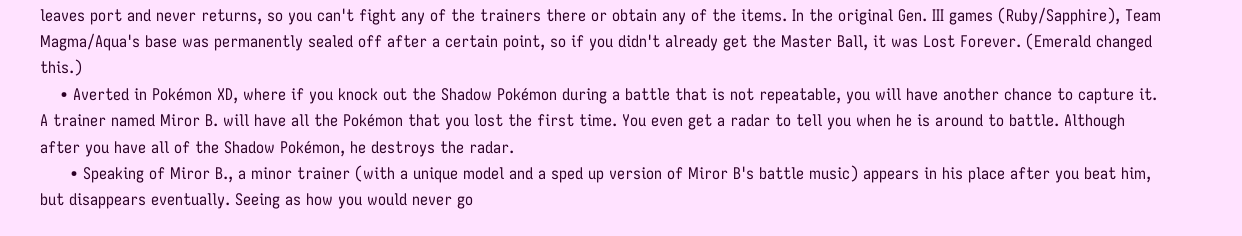leaves port and never returns, so you can't fight any of the trainers there or obtain any of the items. In the original Gen. III games (Ruby/Sapphire), Team Magma/Aqua's base was permanently sealed off after a certain point, so if you didn't already get the Master Ball, it was Lost Forever. (Emerald changed this.)
    • Averted in Pokémon XD, where if you knock out the Shadow Pokémon during a battle that is not repeatable, you will have another chance to capture it. A trainer named Miror B. will have all the Pokémon that you lost the first time. You even get a radar to tell you when he is around to battle. Although after you have all of the Shadow Pokémon, he destroys the radar.
      • Speaking of Miror B., a minor trainer (with a unique model and a sped up version of Miror B's battle music) appears in his place after you beat him, but disappears eventually. Seeing as how you would never go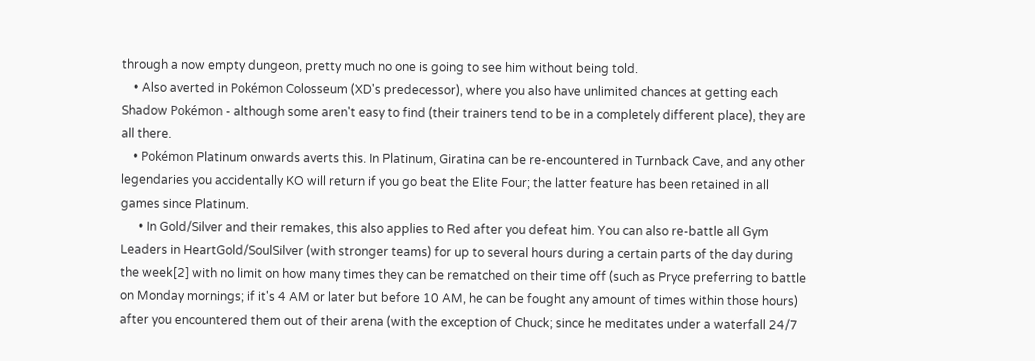through a now empty dungeon, pretty much no one is going to see him without being told.
    • Also averted in Pokémon Colosseum (XD's predecessor), where you also have unlimited chances at getting each Shadow Pokémon - although some aren't easy to find (their trainers tend to be in a completely different place), they are all there.
    • Pokémon Platinum onwards averts this. In Platinum, Giratina can be re-encountered in Turnback Cave, and any other legendaries you accidentally KO will return if you go beat the Elite Four; the latter feature has been retained in all games since Platinum.
      • In Gold/Silver and their remakes, this also applies to Red after you defeat him. You can also re-battle all Gym Leaders in HeartGold/SoulSilver (with stronger teams) for up to several hours during a certain parts of the day during the week[2] with no limit on how many times they can be rematched on their time off (such as Pryce preferring to battle on Monday mornings; if it's 4 AM or later but before 10 AM, he can be fought any amount of times within those hours) after you encountered them out of their arena (with the exception of Chuck; since he meditates under a waterfall 24/7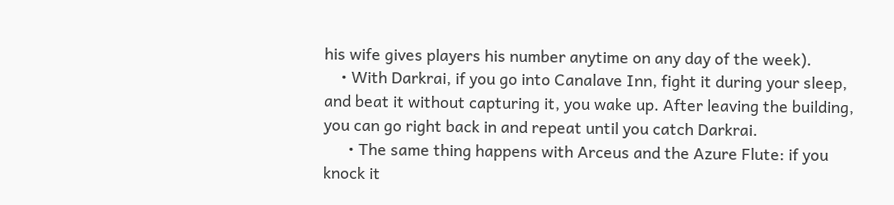his wife gives players his number anytime on any day of the week).
    • With Darkrai, if you go into Canalave Inn, fight it during your sleep, and beat it without capturing it, you wake up. After leaving the building, you can go right back in and repeat until you catch Darkrai.
      • The same thing happens with Arceus and the Azure Flute: if you knock it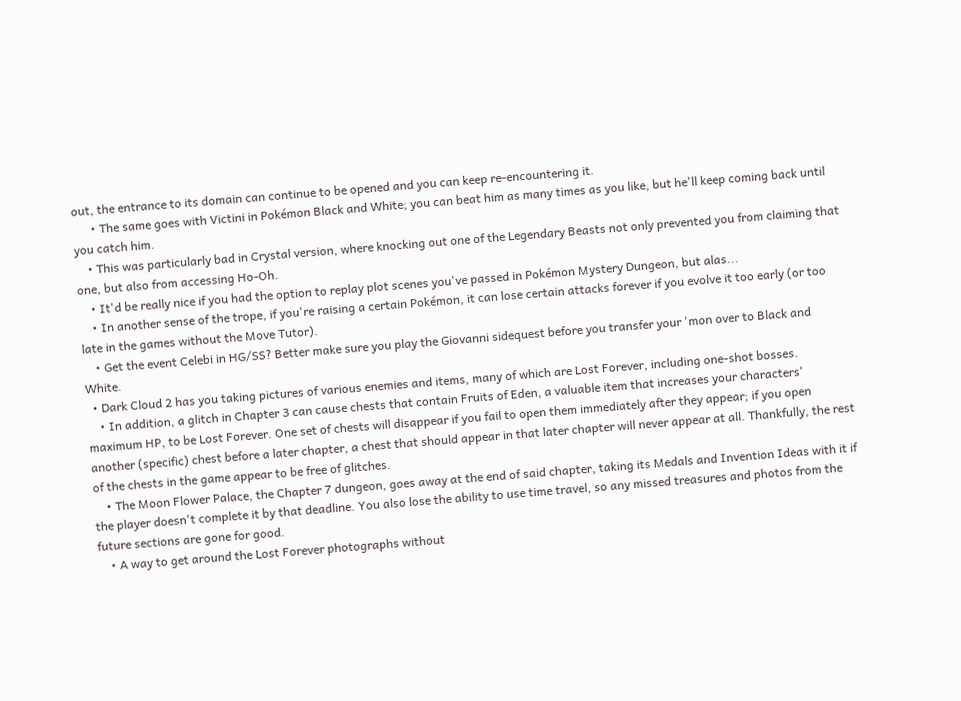out, the entrance to its domain can continue to be opened and you can keep re-encountering it.
      • The same goes with Victini in Pokémon Black and White; you can beat him as many times as you like, but he'll keep coming back until you catch him.
    • This was particularly bad in Crystal version, where knocking out one of the Legendary Beasts not only prevented you from claiming that one, but also from accessing Ho-Oh.
    • It'd be really nice if you had the option to replay plot scenes you've passed in Pokémon Mystery Dungeon, but alas...
    • In another sense of the trope, if you're raising a certain Pokémon, it can lose certain attacks forever if you evolve it too early (or too late in the games without the Move Tutor).
    • Get the event Celebi in HG/SS? Better make sure you play the Giovanni sidequest before you transfer your 'mon over to Black and White.
  • Dark Cloud 2 has you taking pictures of various enemies and items, many of which are Lost Forever, including one-shot bosses.
    • In addition, a glitch in Chapter 3 can cause chests that contain Fruits of Eden, a valuable item that increases your characters' maximum HP, to be Lost Forever. One set of chests will disappear if you fail to open them immediately after they appear; if you open another (specific) chest before a later chapter, a chest that should appear in that later chapter will never appear at all. Thankfully, the rest of the chests in the game appear to be free of glitches.
    • The Moon Flower Palace, the Chapter 7 dungeon, goes away at the end of said chapter, taking its Medals and Invention Ideas with it if the player doesn't complete it by that deadline. You also lose the ability to use time travel, so any missed treasures and photos from the future sections are gone for good.
    • A way to get around the Lost Forever photographs without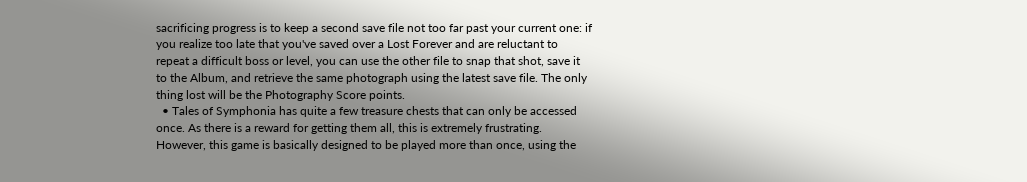sacrificing progress is to keep a second save file not too far past your current one: if you realize too late that you've saved over a Lost Forever and are reluctant to repeat a difficult boss or level, you can use the other file to snap that shot, save it to the Album, and retrieve the same photograph using the latest save file. The only thing lost will be the Photography Score points.
  • Tales of Symphonia has quite a few treasure chests that can only be accessed once. As there is a reward for getting them all, this is extremely frustrating. However, this game is basically designed to be played more than once, using the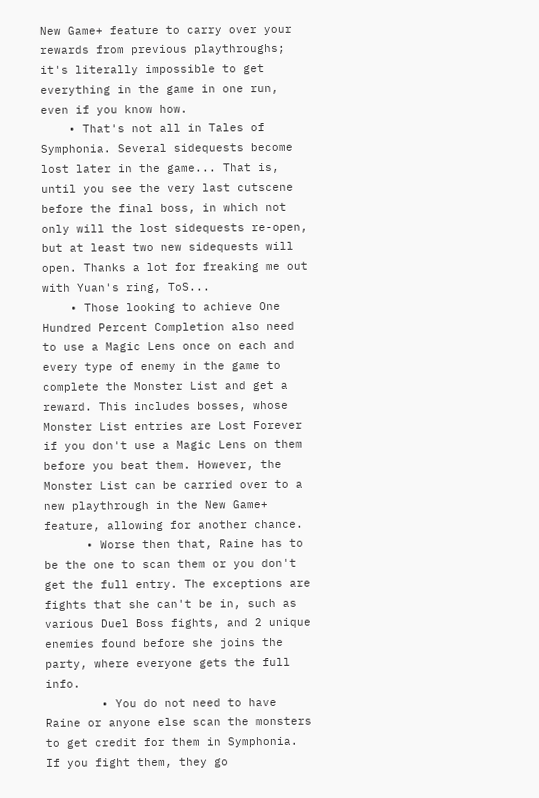New Game+ feature to carry over your rewards from previous playthroughs; it's literally impossible to get everything in the game in one run, even if you know how.
    • That's not all in Tales of Symphonia. Several sidequests become lost later in the game... That is, until you see the very last cutscene before the final boss, in which not only will the lost sidequests re-open, but at least two new sidequests will open. Thanks a lot for freaking me out with Yuan's ring, ToS...
    • Those looking to achieve One Hundred Percent Completion also need to use a Magic Lens once on each and every type of enemy in the game to complete the Monster List and get a reward. This includes bosses, whose Monster List entries are Lost Forever if you don't use a Magic Lens on them before you beat them. However, the Monster List can be carried over to a new playthrough in the New Game+ feature, allowing for another chance.
      • Worse then that, Raine has to be the one to scan them or you don't get the full entry. The exceptions are fights that she can't be in, such as various Duel Boss fights, and 2 unique enemies found before she joins the party, where everyone gets the full info.
        • You do not need to have Raine or anyone else scan the monsters to get credit for them in Symphonia. If you fight them, they go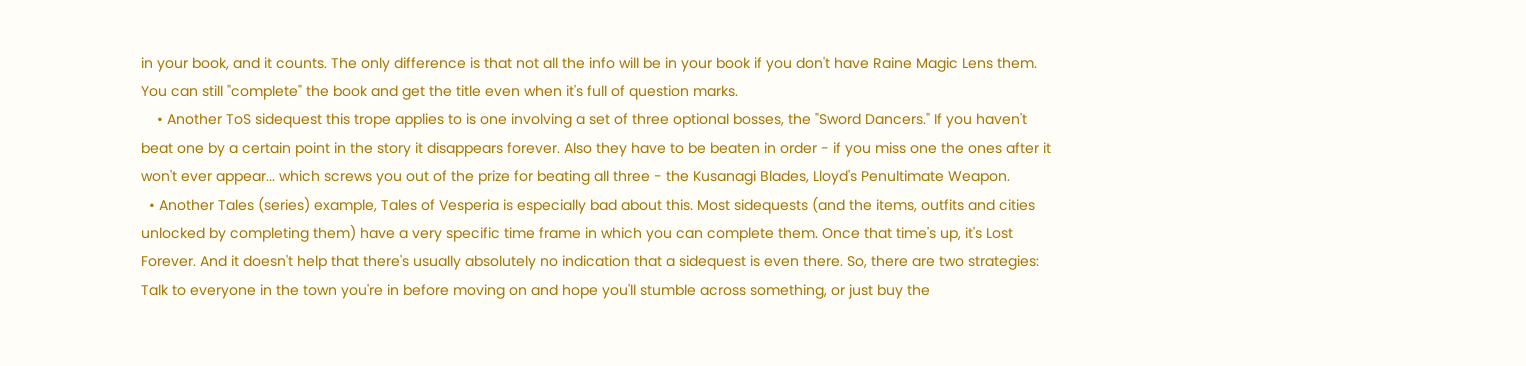in your book, and it counts. The only difference is that not all the info will be in your book if you don't have Raine Magic Lens them. You can still "complete" the book and get the title even when it's full of question marks.
    • Another ToS sidequest this trope applies to is one involving a set of three optional bosses, the "Sword Dancers." If you haven't beat one by a certain point in the story it disappears forever. Also they have to be beaten in order - if you miss one the ones after it won't ever appear... which screws you out of the prize for beating all three - the Kusanagi Blades, Lloyd's Penultimate Weapon.
  • Another Tales (series) example, Tales of Vesperia is especially bad about this. Most sidequests (and the items, outfits and cities unlocked by completing them) have a very specific time frame in which you can complete them. Once that time's up, it's Lost Forever. And it doesn't help that there's usually absolutely no indication that a sidequest is even there. So, there are two strategies: Talk to everyone in the town you're in before moving on and hope you'll stumble across something, or just buy the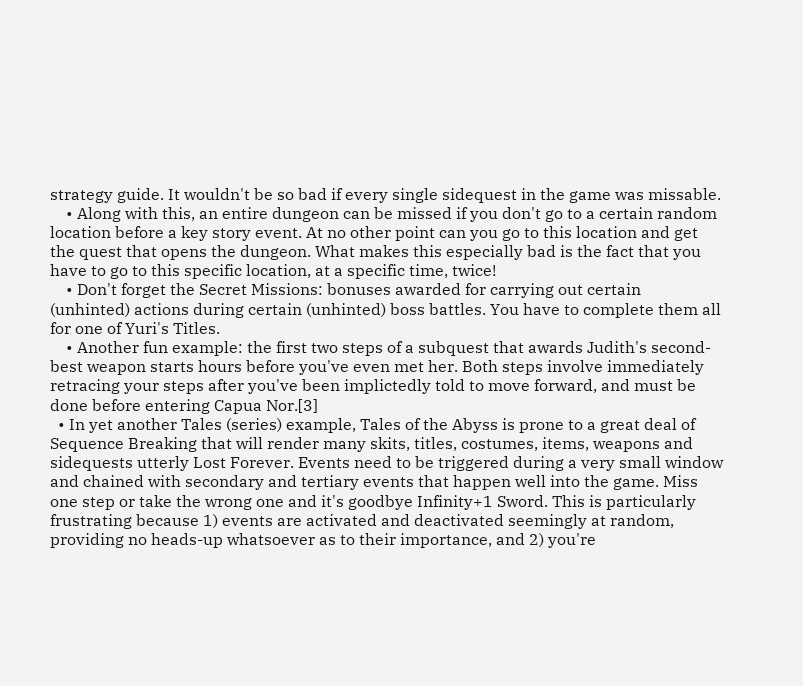strategy guide. It wouldn't be so bad if every single sidequest in the game was missable.
    • Along with this, an entire dungeon can be missed if you don't go to a certain random location before a key story event. At no other point can you go to this location and get the quest that opens the dungeon. What makes this especially bad is the fact that you have to go to this specific location, at a specific time, twice!
    • Don't forget the Secret Missions: bonuses awarded for carrying out certain (unhinted) actions during certain (unhinted) boss battles. You have to complete them all for one of Yuri's Titles.
    • Another fun example: the first two steps of a subquest that awards Judith's second-best weapon starts hours before you've even met her. Both steps involve immediately retracing your steps after you've been implictedly told to move forward, and must be done before entering Capua Nor.[3]
  • In yet another Tales (series) example, Tales of the Abyss is prone to a great deal of Sequence Breaking that will render many skits, titles, costumes, items, weapons and sidequests utterly Lost Forever. Events need to be triggered during a very small window and chained with secondary and tertiary events that happen well into the game. Miss one step or take the wrong one and it's goodbye Infinity+1 Sword. This is particularly frustrating because 1) events are activated and deactivated seemingly at random, providing no heads-up whatsoever as to their importance, and 2) you're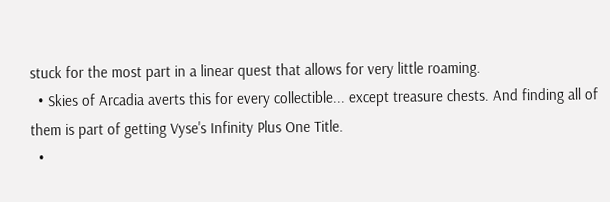stuck for the most part in a linear quest that allows for very little roaming.
  • Skies of Arcadia averts this for every collectible... except treasure chests. And finding all of them is part of getting Vyse's Infinity Plus One Title.
  •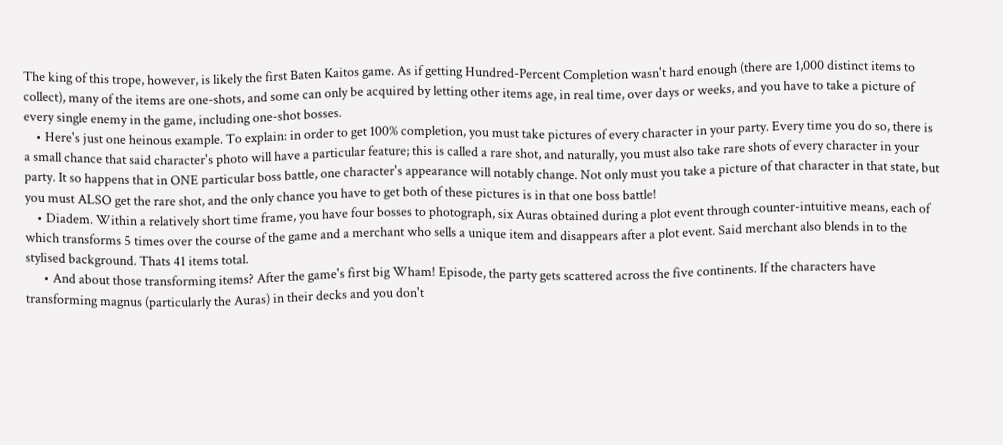The king of this trope, however, is likely the first Baten Kaitos game. As if getting Hundred-Percent Completion wasn't hard enough (there are 1,000 distinct items to collect), many of the items are one-shots, and some can only be acquired by letting other items age, in real time, over days or weeks, and you have to take a picture of every single enemy in the game, including one-shot bosses.
    • Here's just one heinous example. To explain: in order to get 100% completion, you must take pictures of every character in your party. Every time you do so, there is a small chance that said character's photo will have a particular feature; this is called a rare shot, and naturally, you must also take rare shots of every character in your party. It so happens that in ONE particular boss battle, one character's appearance will notably change. Not only must you take a picture of that character in that state, but you must ALSO get the rare shot, and the only chance you have to get both of these pictures is in that one boss battle!
    • Diadem. Within a relatively short time frame, you have four bosses to photograph, six Auras obtained during a plot event through counter-intuitive means, each of which transforms 5 times over the course of the game and a merchant who sells a unique item and disappears after a plot event. Said merchant also blends in to the stylised background. Thats 41 items total.
      • And about those transforming items? After the game's first big Wham! Episode, the party gets scattered across the five continents. If the characters have transforming magnus (particularly the Auras) in their decks and you don't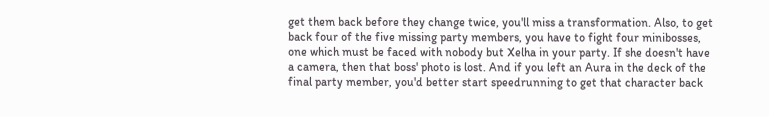get them back before they change twice, you'll miss a transformation. Also, to get back four of the five missing party members, you have to fight four minibosses, one which must be faced with nobody but Xelha in your party. If she doesn't have a camera, then that boss' photo is lost. And if you left an Aura in the deck of the final party member, you'd better start speedrunning to get that character back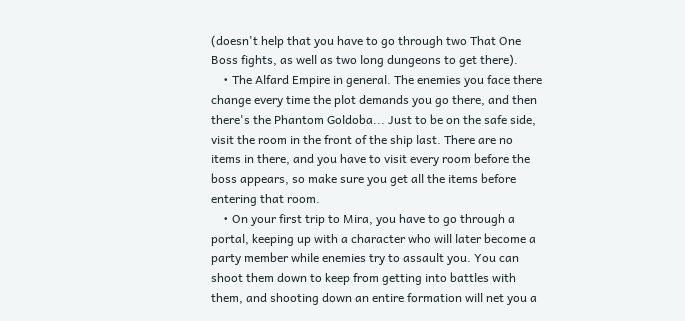(doesn't help that you have to go through two That One Boss fights, as well as two long dungeons to get there).
    • The Alfard Empire in general. The enemies you face there change every time the plot demands you go there, and then there's the Phantom Goldoba... Just to be on the safe side, visit the room in the front of the ship last. There are no items in there, and you have to visit every room before the boss appears, so make sure you get all the items before entering that room.
    • On your first trip to Mira, you have to go through a portal, keeping up with a character who will later become a party member while enemies try to assault you. You can shoot them down to keep from getting into battles with them, and shooting down an entire formation will net you a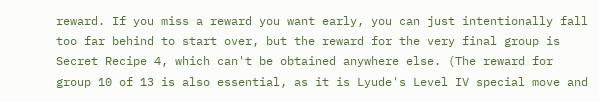reward. If you miss a reward you want early, you can just intentionally fall too far behind to start over, but the reward for the very final group is Secret Recipe 4, which can't be obtained anywhere else. (The reward for group 10 of 13 is also essential, as it is Lyude's Level IV special move and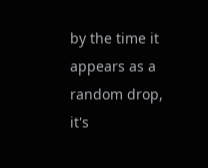by the time it appears as a random drop, it's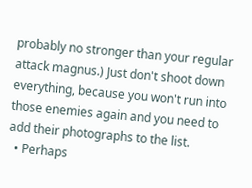probably no stronger than your regular attack magnus.) Just don't shoot down everything, because you won't run into those enemies again and you need to add their photographs to the list.
  • Perhaps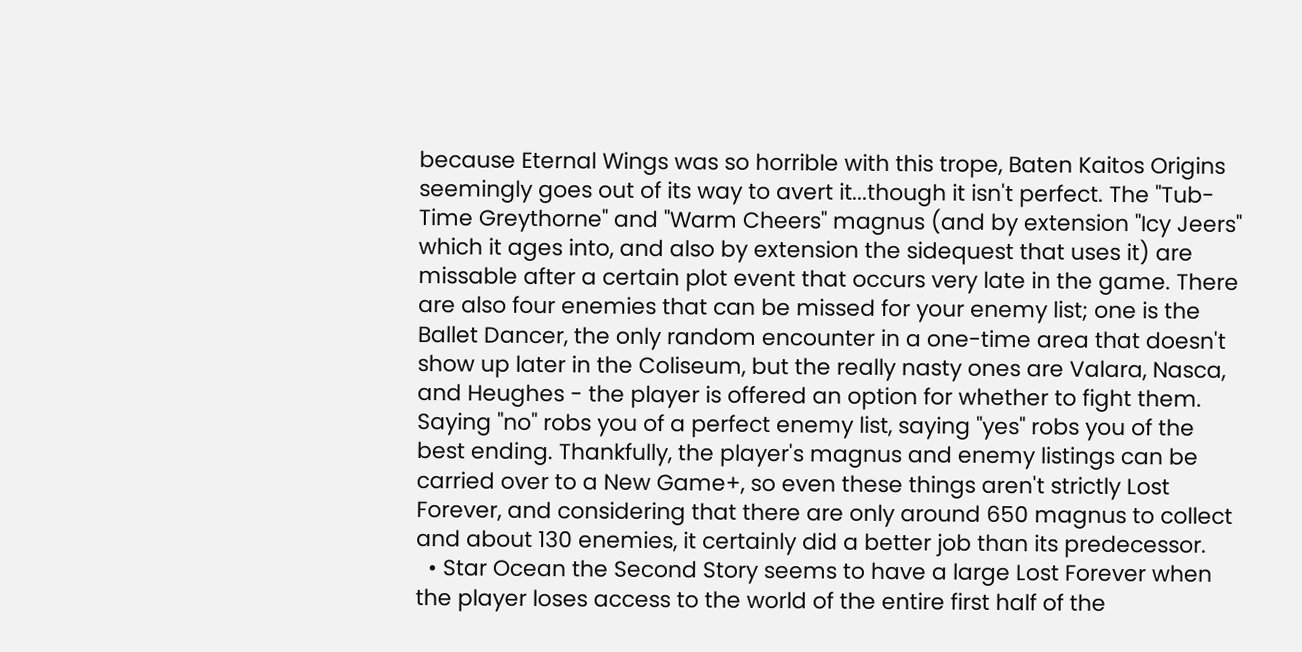because Eternal Wings was so horrible with this trope, Baten Kaitos Origins seemingly goes out of its way to avert it...though it isn't perfect. The "Tub-Time Greythorne" and "Warm Cheers" magnus (and by extension "Icy Jeers" which it ages into, and also by extension the sidequest that uses it) are missable after a certain plot event that occurs very late in the game. There are also four enemies that can be missed for your enemy list; one is the Ballet Dancer, the only random encounter in a one-time area that doesn't show up later in the Coliseum, but the really nasty ones are Valara, Nasca, and Heughes - the player is offered an option for whether to fight them. Saying "no" robs you of a perfect enemy list, saying "yes" robs you of the best ending. Thankfully, the player's magnus and enemy listings can be carried over to a New Game+, so even these things aren't strictly Lost Forever, and considering that there are only around 650 magnus to collect and about 130 enemies, it certainly did a better job than its predecessor.
  • Star Ocean the Second Story seems to have a large Lost Forever when the player loses access to the world of the entire first half of the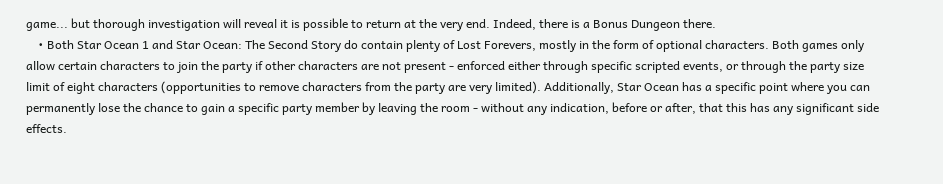game... but thorough investigation will reveal it is possible to return at the very end. Indeed, there is a Bonus Dungeon there.
    • Both Star Ocean 1 and Star Ocean: The Second Story do contain plenty of Lost Forevers, mostly in the form of optional characters. Both games only allow certain characters to join the party if other characters are not present - enforced either through specific scripted events, or through the party size limit of eight characters (opportunities to remove characters from the party are very limited). Additionally, Star Ocean has a specific point where you can permanently lose the chance to gain a specific party member by leaving the room - without any indication, before or after, that this has any significant side effects.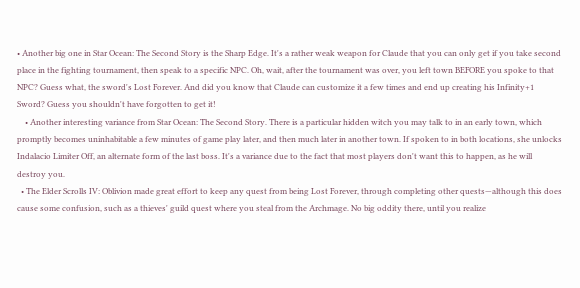• Another big one in Star Ocean: The Second Story is the Sharp Edge. It's a rather weak weapon for Claude that you can only get if you take second place in the fighting tournament, then speak to a specific NPC. Oh, wait, after the tournament was over, you left town BEFORE you spoke to that NPC? Guess what, the sword's Lost Forever. And did you know that Claude can customize it a few times and end up creating his Infinity+1 Sword? Guess you shouldn't have forgotten to get it!
    • Another interesting variance from Star Ocean: The Second Story. There is a particular hidden witch you may talk to in an early town, which promptly becomes uninhabitable a few minutes of game play later, and then much later in another town. If spoken to in both locations, she unlocks Indalacio Limiter Off, an alternate form of the last boss. It's a variance due to the fact that most players don't want this to happen, as he will destroy you.
  • The Elder Scrolls IV: Oblivion made great effort to keep any quest from being Lost Forever, through completing other quests—although this does cause some confusion, such as a thieves' guild quest where you steal from the Archmage. No big oddity there, until you realize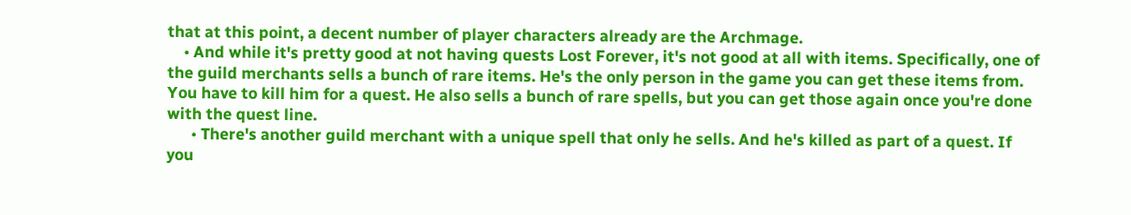that at this point, a decent number of player characters already are the Archmage.
    • And while it's pretty good at not having quests Lost Forever, it's not good at all with items. Specifically, one of the guild merchants sells a bunch of rare items. He's the only person in the game you can get these items from. You have to kill him for a quest. He also sells a bunch of rare spells, but you can get those again once you're done with the quest line.
      • There's another guild merchant with a unique spell that only he sells. And he's killed as part of a quest. If you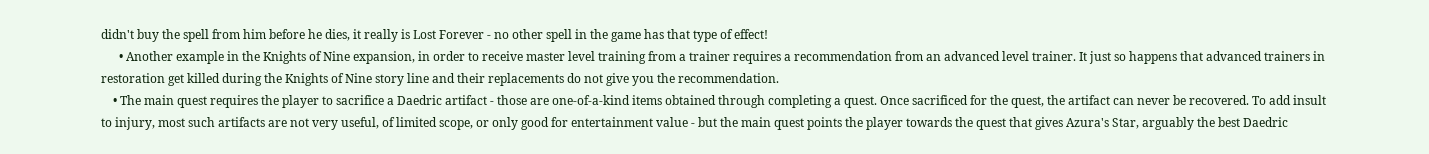didn't buy the spell from him before he dies, it really is Lost Forever - no other spell in the game has that type of effect!
      • Another example in the Knights of Nine expansion, in order to receive master level training from a trainer requires a recommendation from an advanced level trainer. It just so happens that advanced trainers in restoration get killed during the Knights of Nine story line and their replacements do not give you the recommendation.
    • The main quest requires the player to sacrifice a Daedric artifact - those are one-of-a-kind items obtained through completing a quest. Once sacrificed for the quest, the artifact can never be recovered. To add insult to injury, most such artifacts are not very useful, of limited scope, or only good for entertainment value - but the main quest points the player towards the quest that gives Azura's Star, arguably the best Daedric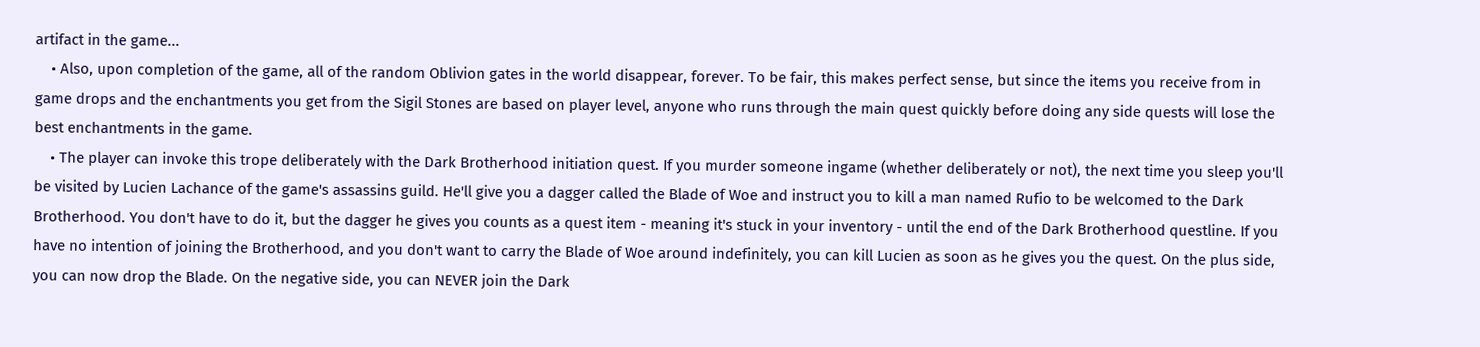artifact in the game...
    • Also, upon completion of the game, all of the random Oblivion gates in the world disappear, forever. To be fair, this makes perfect sense, but since the items you receive from in game drops and the enchantments you get from the Sigil Stones are based on player level, anyone who runs through the main quest quickly before doing any side quests will lose the best enchantments in the game.
    • The player can invoke this trope deliberately with the Dark Brotherhood initiation quest. If you murder someone ingame (whether deliberately or not), the next time you sleep you'll be visited by Lucien Lachance of the game's assassins guild. He'll give you a dagger called the Blade of Woe and instruct you to kill a man named Rufio to be welcomed to the Dark Brotherhood. You don't have to do it, but the dagger he gives you counts as a quest item - meaning it's stuck in your inventory - until the end of the Dark Brotherhood questline. If you have no intention of joining the Brotherhood, and you don't want to carry the Blade of Woe around indefinitely, you can kill Lucien as soon as he gives you the quest. On the plus side, you can now drop the Blade. On the negative side, you can NEVER join the Dark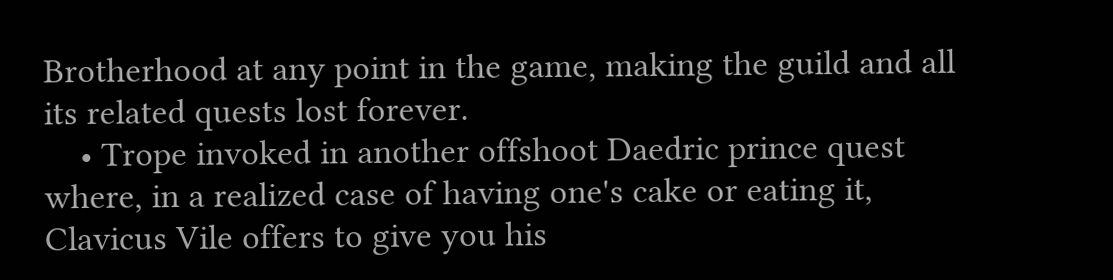Brotherhood at any point in the game, making the guild and all its related quests lost forever.
    • Trope invoked in another offshoot Daedric prince quest where, in a realized case of having one's cake or eating it, Clavicus Vile offers to give you his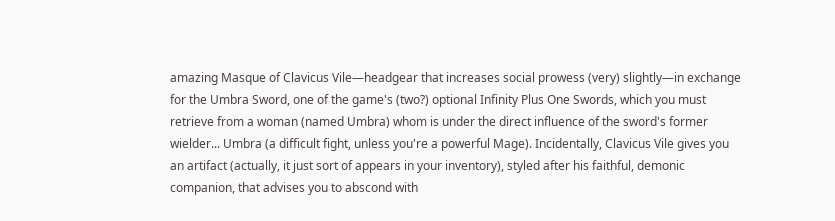amazing Masque of Clavicus Vile—headgear that increases social prowess (very) slightly—in exchange for the Umbra Sword, one of the game's (two?) optional Infinity Plus One Swords, which you must retrieve from a woman (named Umbra) whom is under the direct influence of the sword's former wielder... Umbra (a difficult fight, unless you're a powerful Mage). Incidentally, Clavicus Vile gives you an artifact (actually, it just sort of appears in your inventory), styled after his faithful, demonic companion, that advises you to abscond with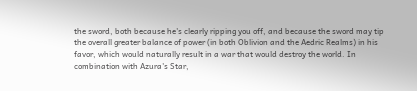the sword, both because he's clearly ripping you off, and because the sword may tip the overall greater balance of power (in both Oblivion and the Aedric Realms) in his favor, which would naturally result in a war that would destroy the world. In combination with Azura's Star,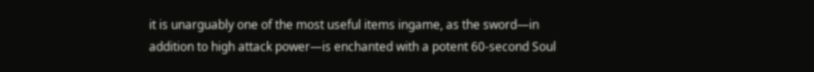it is unarguably one of the most useful items ingame, as the sword—in addition to high attack power—is enchanted with a potent 60-second Soul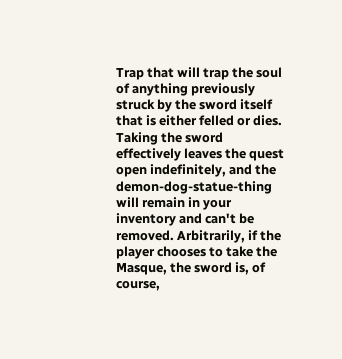Trap that will trap the soul of anything previously struck by the sword itself that is either felled or dies. Taking the sword effectively leaves the quest open indefinitely, and the demon-dog-statue-thing will remain in your inventory and can't be removed. Arbitrarily, if the player chooses to take the Masque, the sword is, of course,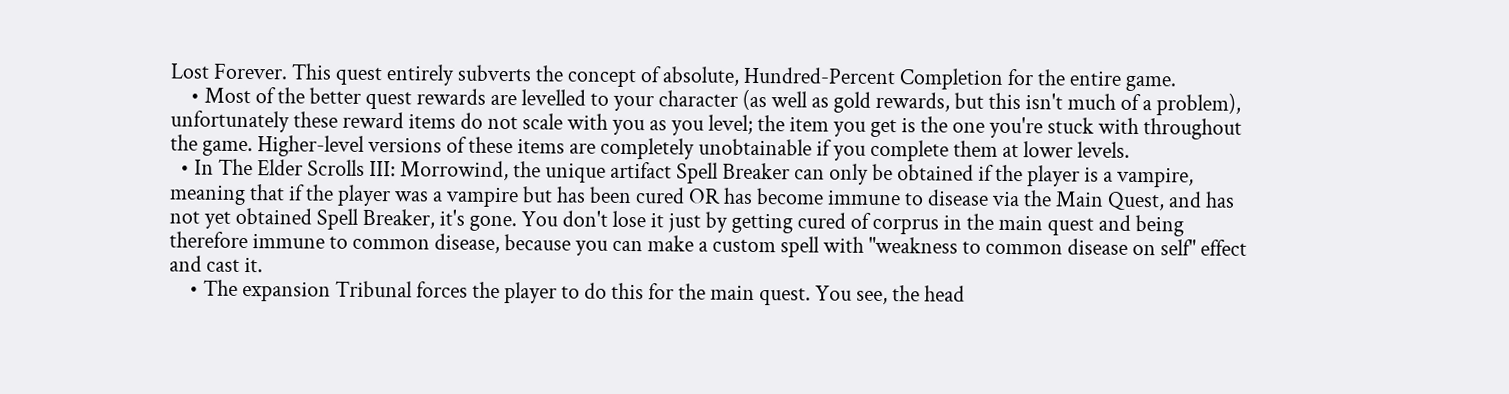Lost Forever. This quest entirely subverts the concept of absolute, Hundred-Percent Completion for the entire game.
    • Most of the better quest rewards are levelled to your character (as well as gold rewards, but this isn't much of a problem), unfortunately these reward items do not scale with you as you level; the item you get is the one you're stuck with throughout the game. Higher-level versions of these items are completely unobtainable if you complete them at lower levels.
  • In The Elder Scrolls III: Morrowind, the unique artifact Spell Breaker can only be obtained if the player is a vampire, meaning that if the player was a vampire but has been cured OR has become immune to disease via the Main Quest, and has not yet obtained Spell Breaker, it's gone. You don't lose it just by getting cured of corprus in the main quest and being therefore immune to common disease, because you can make a custom spell with "weakness to common disease on self" effect and cast it.
    • The expansion Tribunal forces the player to do this for the main quest. You see, the head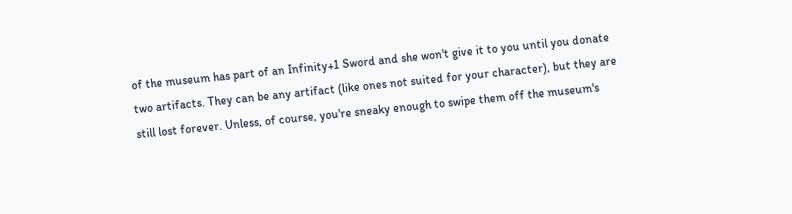of the museum has part of an Infinity+1 Sword and she won't give it to you until you donate two artifacts. They can be any artifact (like ones not suited for your character), but they are still lost forever. Unless, of course, you're sneaky enough to swipe them off the museum's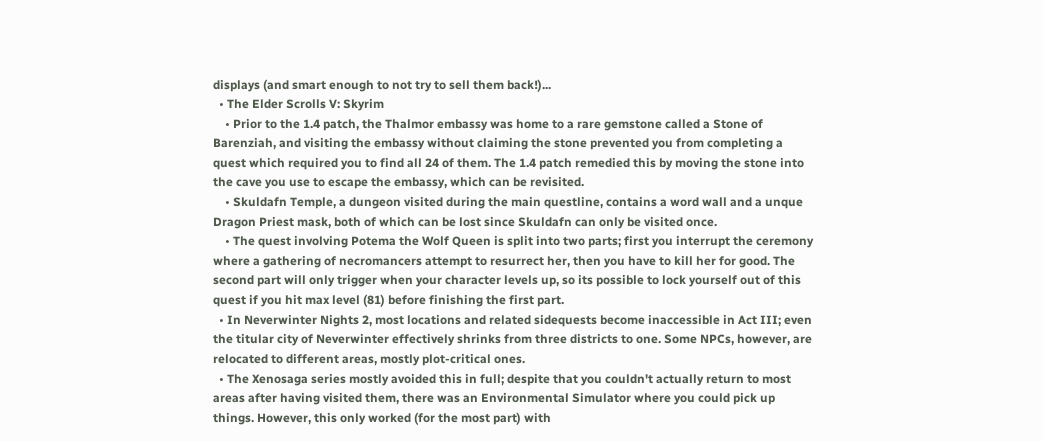displays (and smart enough to not try to sell them back!)...
  • The Elder Scrolls V: Skyrim
    • Prior to the 1.4 patch, the Thalmor embassy was home to a rare gemstone called a Stone of Barenziah, and visiting the embassy without claiming the stone prevented you from completing a quest which required you to find all 24 of them. The 1.4 patch remedied this by moving the stone into the cave you use to escape the embassy, which can be revisited.
    • Skuldafn Temple, a dungeon visited during the main questline, contains a word wall and a unque Dragon Priest mask, both of which can be lost since Skuldafn can only be visited once.
    • The quest involving Potema the Wolf Queen is split into two parts; first you interrupt the ceremony where a gathering of necromancers attempt to resurrect her, then you have to kill her for good. The second part will only trigger when your character levels up, so its possible to lock yourself out of this quest if you hit max level (81) before finishing the first part.
  • In Neverwinter Nights 2, most locations and related sidequests become inaccessible in Act III; even the titular city of Neverwinter effectively shrinks from three districts to one. Some NPCs, however, are relocated to different areas, mostly plot-critical ones.
  • The Xenosaga series mostly avoided this in full; despite that you couldn't actually return to most areas after having visited them, there was an Environmental Simulator where you could pick up things. However, this only worked (for the most part) with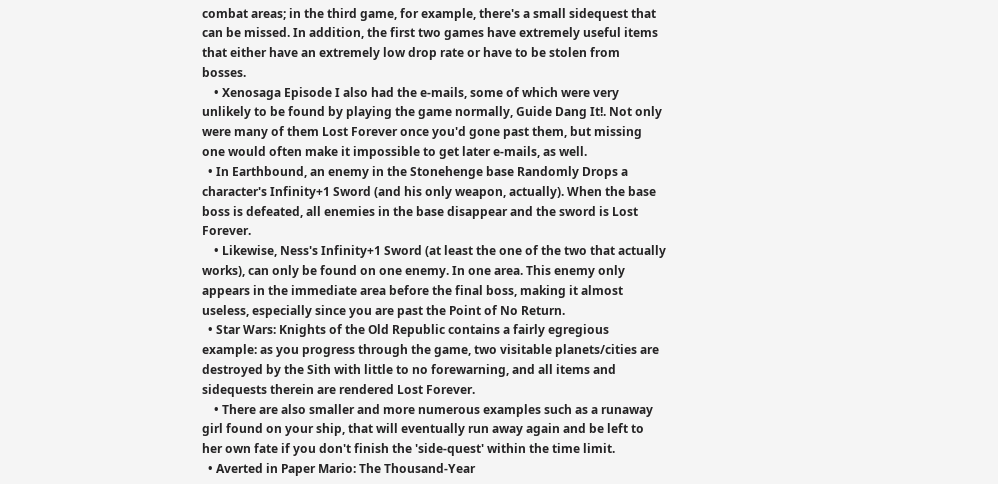combat areas; in the third game, for example, there's a small sidequest that can be missed. In addition, the first two games have extremely useful items that either have an extremely low drop rate or have to be stolen from bosses.
    • Xenosaga Episode I also had the e-mails, some of which were very unlikely to be found by playing the game normally, Guide Dang It!. Not only were many of them Lost Forever once you'd gone past them, but missing one would often make it impossible to get later e-mails, as well.
  • In Earthbound, an enemy in the Stonehenge base Randomly Drops a character's Infinity+1 Sword (and his only weapon, actually). When the base boss is defeated, all enemies in the base disappear and the sword is Lost Forever.
    • Likewise, Ness's Infinity+1 Sword (at least the one of the two that actually works), can only be found on one enemy. In one area. This enemy only appears in the immediate area before the final boss, making it almost useless, especially since you are past the Point of No Return.
  • Star Wars: Knights of the Old Republic contains a fairly egregious example: as you progress through the game, two visitable planets/cities are destroyed by the Sith with little to no forewarning, and all items and sidequests therein are rendered Lost Forever.
    • There are also smaller and more numerous examples such as a runaway girl found on your ship, that will eventually run away again and be left to her own fate if you don't finish the 'side-quest' within the time limit.
  • Averted in Paper Mario: The Thousand-Year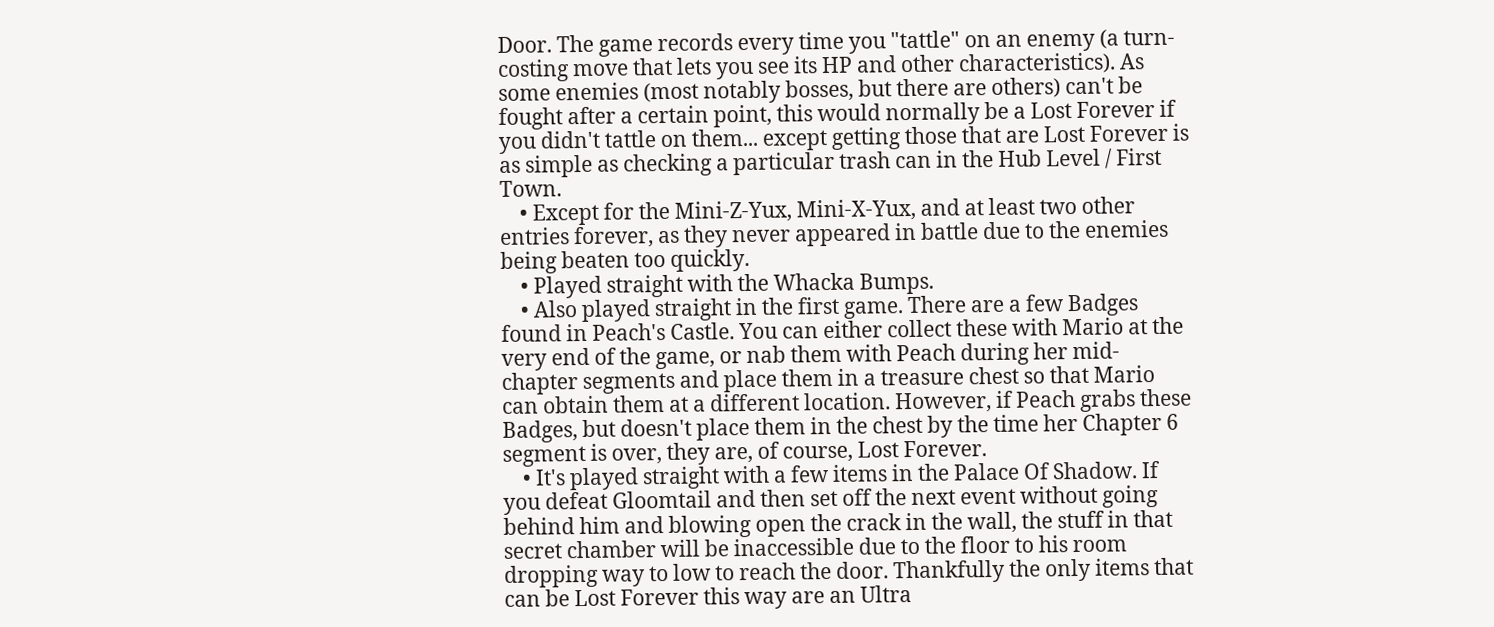Door. The game records every time you "tattle" on an enemy (a turn-costing move that lets you see its HP and other characteristics). As some enemies (most notably bosses, but there are others) can't be fought after a certain point, this would normally be a Lost Forever if you didn't tattle on them... except getting those that are Lost Forever is as simple as checking a particular trash can in the Hub Level / First Town.
    • Except for the Mini-Z-Yux, Mini-X-Yux, and at least two other entries forever, as they never appeared in battle due to the enemies being beaten too quickly.
    • Played straight with the Whacka Bumps.
    • Also played straight in the first game. There are a few Badges found in Peach's Castle. You can either collect these with Mario at the very end of the game, or nab them with Peach during her mid-chapter segments and place them in a treasure chest so that Mario can obtain them at a different location. However, if Peach grabs these Badges, but doesn't place them in the chest by the time her Chapter 6 segment is over, they are, of course, Lost Forever.
    • It's played straight with a few items in the Palace Of Shadow. If you defeat Gloomtail and then set off the next event without going behind him and blowing open the crack in the wall, the stuff in that secret chamber will be inaccessible due to the floor to his room dropping way to low to reach the door. Thankfully the only items that can be Lost Forever this way are an Ultra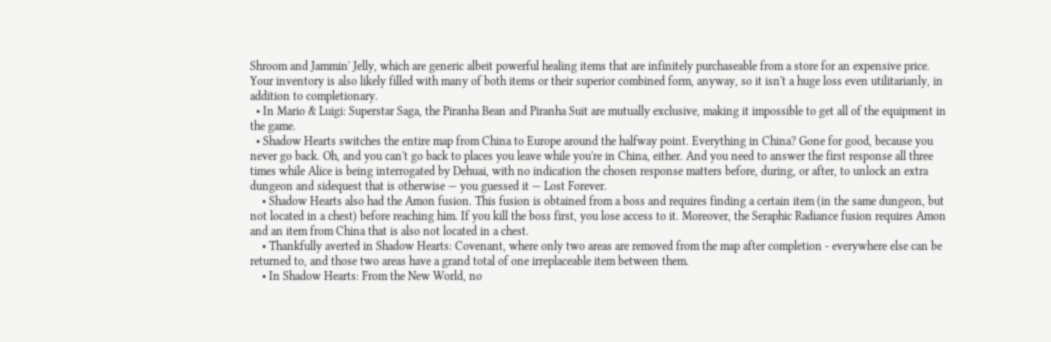Shroom and Jammin' Jelly, which are generic albeit powerful healing items that are infinitely purchaseable from a store for an expensive price. Your inventory is also likely filled with many of both items or their superior combined form, anyway, so it isn't a huge loss even utilitarianly, in addition to completionary.
  • In Mario & Luigi: Superstar Saga, the Piranha Bean and Piranha Suit are mutually exclusive, making it impossible to get all of the equipment in the game.
  • Shadow Hearts switches the entire map from China to Europe around the halfway point. Everything in China? Gone for good, because you never go back. Oh, and you can't go back to places you leave while you're in China, either. And you need to answer the first response all three times while Alice is being interrogated by Dehuai, with no indication the chosen response matters before, during, or after, to unlock an extra dungeon and sidequest that is otherwise — you guessed it — Lost Forever.
    • Shadow Hearts also had the Amon fusion. This fusion is obtained from a boss and requires finding a certain item (in the same dungeon, but not located in a chest) before reaching him. If you kill the boss first, you lose access to it. Moreover, the Seraphic Radiance fusion requires Amon and an item from China that is also not located in a chest.
    • Thankfully averted in Shadow Hearts: Covenant, where only two areas are removed from the map after completion - everywhere else can be returned to, and those two areas have a grand total of one irreplaceable item between them.
    • In Shadow Hearts: From the New World, no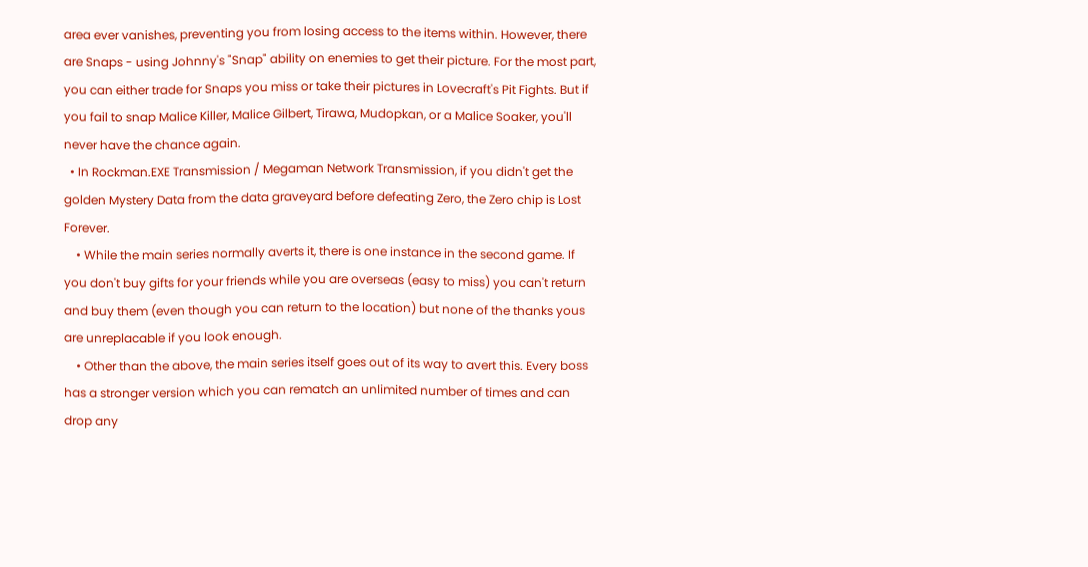area ever vanishes, preventing you from losing access to the items within. However, there are Snaps - using Johnny's "Snap" ability on enemies to get their picture. For the most part, you can either trade for Snaps you miss or take their pictures in Lovecraft's Pit Fights. But if you fail to snap Malice Killer, Malice Gilbert, Tirawa, Mudopkan, or a Malice Soaker, you'll never have the chance again.
  • In Rockman.EXE Transmission / Megaman Network Transmission, if you didn't get the golden Mystery Data from the data graveyard before defeating Zero, the Zero chip is Lost Forever.
    • While the main series normally averts it, there is one instance in the second game. If you don't buy gifts for your friends while you are overseas (easy to miss) you can't return and buy them (even though you can return to the location) but none of the thanks yous are unreplacable if you look enough.
    • Other than the above, the main series itself goes out of its way to avert this. Every boss has a stronger version which you can rematch an unlimited number of times and can drop any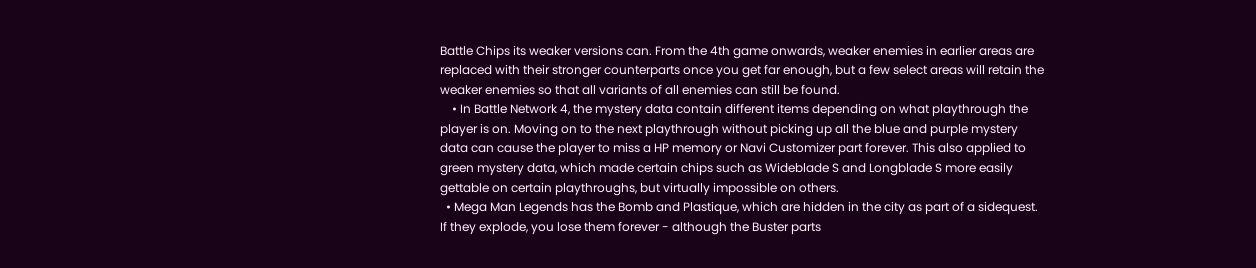Battle Chips its weaker versions can. From the 4th game onwards, weaker enemies in earlier areas are replaced with their stronger counterparts once you get far enough, but a few select areas will retain the weaker enemies so that all variants of all enemies can still be found.
    • In Battle Network 4, the mystery data contain different items depending on what playthrough the player is on. Moving on to the next playthrough without picking up all the blue and purple mystery data can cause the player to miss a HP memory or Navi Customizer part forever. This also applied to green mystery data, which made certain chips such as Wideblade S and Longblade S more easily gettable on certain playthroughs, but virtually impossible on others.
  • Mega Man Legends has the Bomb and Plastique, which are hidden in the city as part of a sidequest. If they explode, you lose them forever - although the Buster parts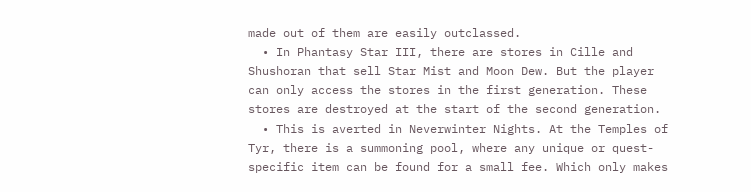made out of them are easily outclassed.
  • In Phantasy Star III, there are stores in Cille and Shushoran that sell Star Mist and Moon Dew. But the player can only access the stores in the first generation. These stores are destroyed at the start of the second generation.
  • This is averted in Neverwinter Nights. At the Temples of Tyr, there is a summoning pool, where any unique or quest-specific item can be found for a small fee. Which only makes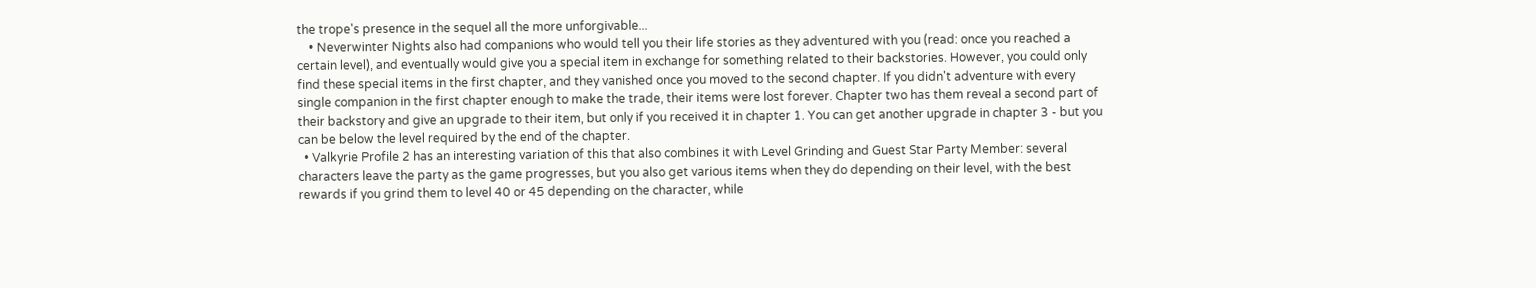the trope's presence in the sequel all the more unforgivable...
    • Neverwinter Nights also had companions who would tell you their life stories as they adventured with you (read: once you reached a certain level), and eventually would give you a special item in exchange for something related to their backstories. However, you could only find these special items in the first chapter, and they vanished once you moved to the second chapter. If you didn't adventure with every single companion in the first chapter enough to make the trade, their items were lost forever. Chapter two has them reveal a second part of their backstory and give an upgrade to their item, but only if you received it in chapter 1. You can get another upgrade in chapter 3 - but you can be below the level required by the end of the chapter.
  • Valkyrie Profile 2 has an interesting variation of this that also combines it with Level Grinding and Guest Star Party Member: several characters leave the party as the game progresses, but you also get various items when they do depending on their level, with the best rewards if you grind them to level 40 or 45 depending on the character, while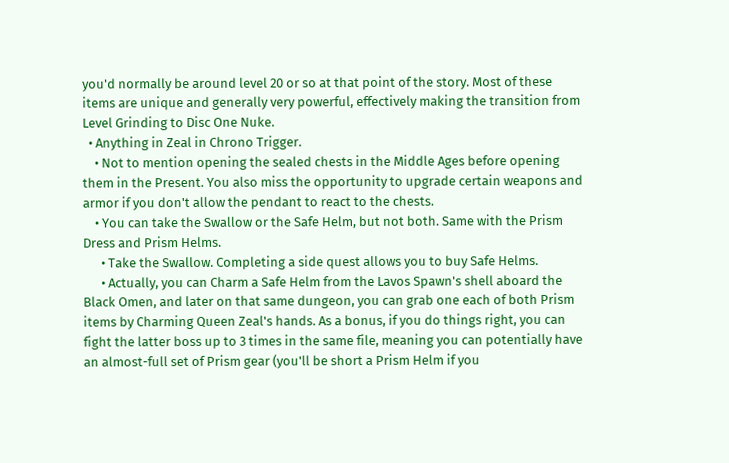you'd normally be around level 20 or so at that point of the story. Most of these items are unique and generally very powerful, effectively making the transition from Level Grinding to Disc One Nuke.
  • Anything in Zeal in Chrono Trigger.
    • Not to mention opening the sealed chests in the Middle Ages before opening them in the Present. You also miss the opportunity to upgrade certain weapons and armor if you don't allow the pendant to react to the chests.
    • You can take the Swallow or the Safe Helm, but not both. Same with the Prism Dress and Prism Helms.
      • Take the Swallow. Completing a side quest allows you to buy Safe Helms.
      • Actually, you can Charm a Safe Helm from the Lavos Spawn's shell aboard the Black Omen, and later on that same dungeon, you can grab one each of both Prism items by Charming Queen Zeal's hands. As a bonus, if you do things right, you can fight the latter boss up to 3 times in the same file, meaning you can potentially have an almost-full set of Prism gear (you'll be short a Prism Helm if you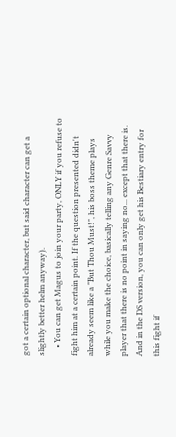got a certain optional character, but said character can get a slightly better helm anyway).
    • You can get Magus to join your party, ONLY if you refuse to fight him at a certain point. If the question presented didn't already seem like a "But Thou Must!", his boss theme plays while you make the choice, basically telling any Genre Savvy player that there is no point in saying no... except that there is. And in the DS version, you can only get his Bestiary entry for this fight if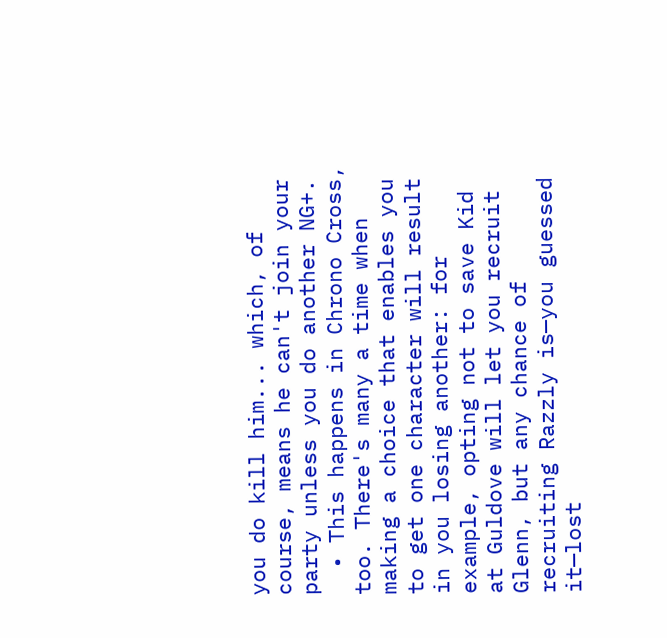you do kill him... which, of course, means he can't join your party unless you do another NG+.
  • This happens in Chrono Cross, too. There's many a time when making a choice that enables you to get one character will result in you losing another: for example, opting not to save Kid at Guldove will let you recruit Glenn, but any chance of recruiting Razzly is—you guessed it—lost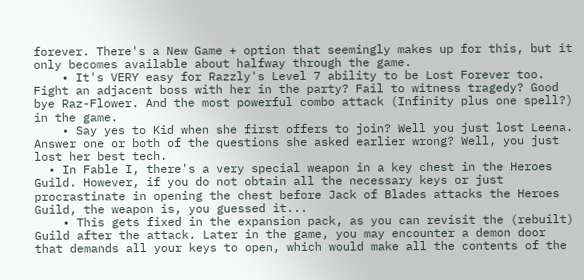forever. There's a New Game + option that seemingly makes up for this, but it only becomes available about halfway through the game.
    • It's VERY easy for Razzly's Level 7 ability to be Lost Forever too. Fight an adjacent boss with her in the party? Fail to witness tragedy? Good bye Raz-Flower. And the most powerful combo attack (Infinity plus one spell?) in the game.
    • Say yes to Kid when she first offers to join? Well you just lost Leena. Answer one or both of the questions she asked earlier wrong? Well, you just lost her best tech.
  • In Fable I, there's a very special weapon in a key chest in the Heroes Guild. However, if you do not obtain all the necessary keys or just procrastinate in opening the chest before Jack of Blades attacks the Heroes Guild, the weapon is, you guessed it...
    • This gets fixed in the expansion pack, as you can revisit the (rebuilt) Guild after the attack. Later in the game, you may encounter a demon door that demands all your keys to open, which would make all the contents of the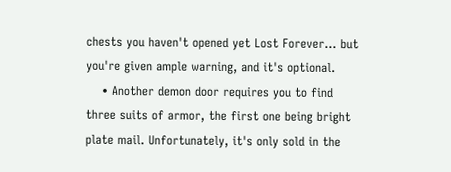chests you haven't opened yet Lost Forever... but you're given ample warning, and it's optional.
    • Another demon door requires you to find three suits of armor, the first one being bright plate mail. Unfortunately, it's only sold in the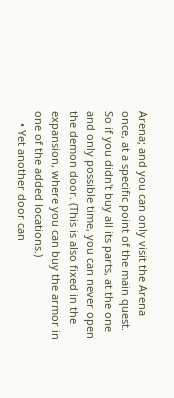Arena; and you can only visit the Arena once, at a specific point of the main quest. So if you didn't buy all its parts, at the one and only possible time, you can never open the demon door. (This is also fixed in the expansion, where you can buy the armor in one of the added locations.)
    • Yet another door can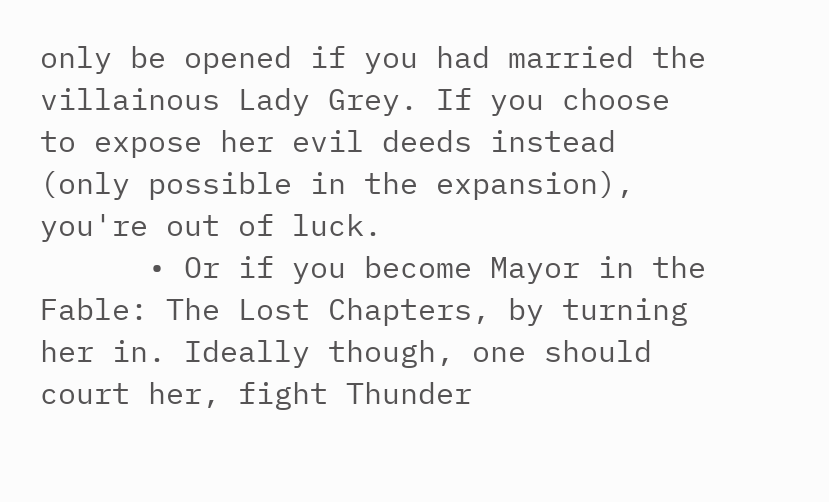only be opened if you had married the villainous Lady Grey. If you choose to expose her evil deeds instead (only possible in the expansion), you're out of luck.
      • Or if you become Mayor in the Fable: The Lost Chapters, by turning her in. Ideally though, one should court her, fight Thunder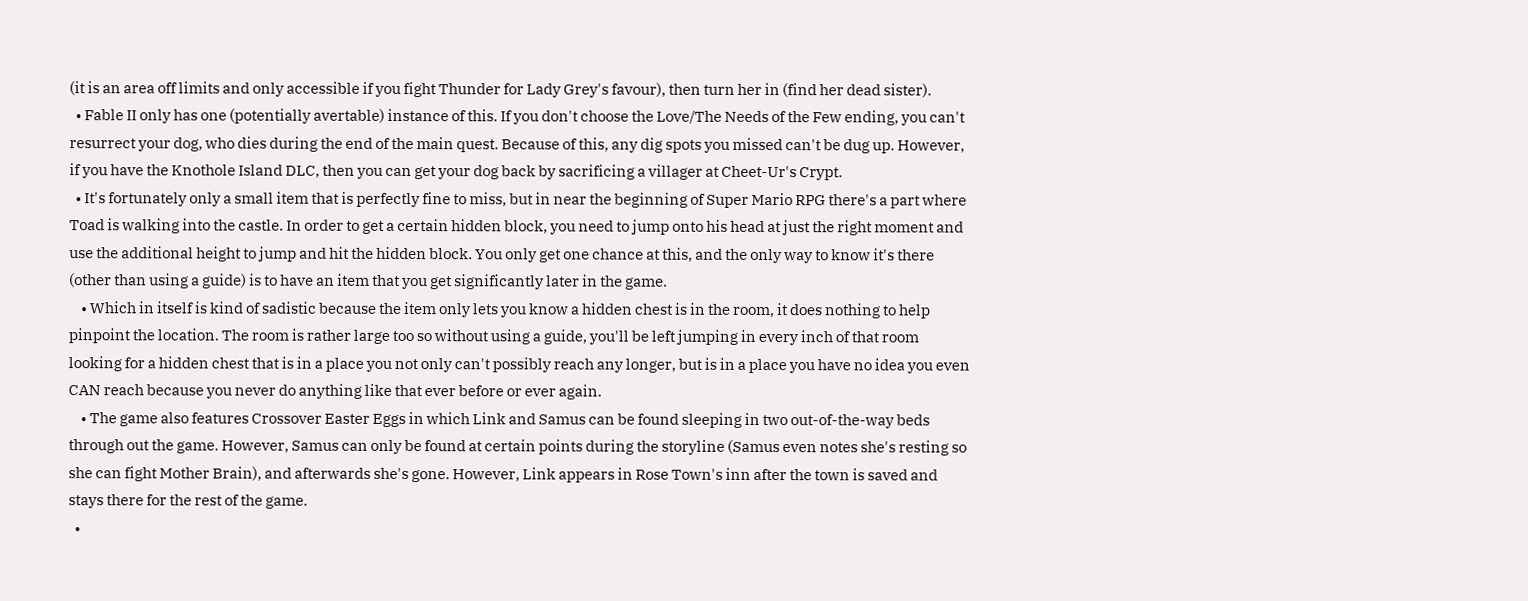(it is an area off limits and only accessible if you fight Thunder for Lady Grey's favour), then turn her in (find her dead sister).
  • Fable II only has one (potentially avertable) instance of this. If you don't choose the Love/The Needs of the Few ending, you can't resurrect your dog, who dies during the end of the main quest. Because of this, any dig spots you missed can't be dug up. However, if you have the Knothole Island DLC, then you can get your dog back by sacrificing a villager at Cheet-Ur's Crypt.
  • It's fortunately only a small item that is perfectly fine to miss, but in near the beginning of Super Mario RPG there's a part where Toad is walking into the castle. In order to get a certain hidden block, you need to jump onto his head at just the right moment and use the additional height to jump and hit the hidden block. You only get one chance at this, and the only way to know it's there (other than using a guide) is to have an item that you get significantly later in the game.
    • Which in itself is kind of sadistic because the item only lets you know a hidden chest is in the room, it does nothing to help pinpoint the location. The room is rather large too so without using a guide, you'll be left jumping in every inch of that room looking for a hidden chest that is in a place you not only can't possibly reach any longer, but is in a place you have no idea you even CAN reach because you never do anything like that ever before or ever again.
    • The game also features Crossover Easter Eggs in which Link and Samus can be found sleeping in two out-of-the-way beds through out the game. However, Samus can only be found at certain points during the storyline (Samus even notes she's resting so she can fight Mother Brain), and afterwards she's gone. However, Link appears in Rose Town's inn after the town is saved and stays there for the rest of the game.
  •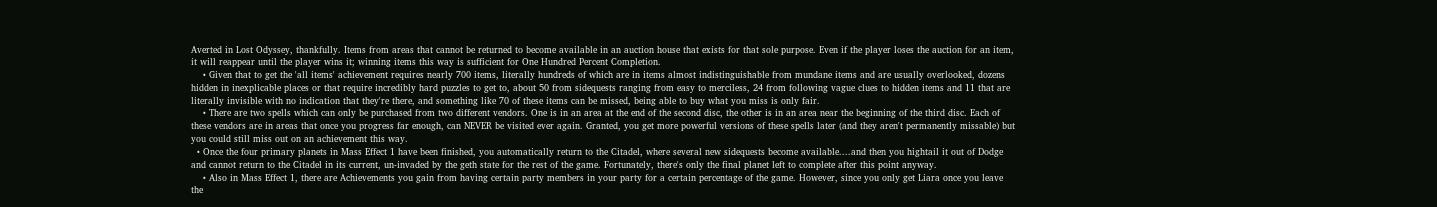Averted in Lost Odyssey, thankfully. Items from areas that cannot be returned to become available in an auction house that exists for that sole purpose. Even if the player loses the auction for an item, it will reappear until the player wins it; winning items this way is sufficient for One Hundred Percent Completion.
    • Given that to get the 'all items' achievement requires nearly 700 items, literally hundreds of which are in items almost indistinguishable from mundane items and are usually overlooked, dozens hidden in inexplicable places or that require incredibly hard puzzles to get to, about 50 from sidequests ranging from easy to merciless, 24 from following vague clues to hidden items and 11 that are literally invisible with no indication that they're there, and something like 70 of these items can be missed, being able to buy what you miss is only fair.
    • There are two spells which can only be purchased from two different vendors. One is in an area at the end of the second disc, the other is in an area near the beginning of the third disc. Each of these vendors are in areas that once you progress far enough, can NEVER be visited ever again. Granted, you get more powerful versions of these spells later (and they aren't permanently missable) but you could still miss out on an achievement this way.
  • Once the four primary planets in Mass Effect 1 have been finished, you automatically return to the Citadel, where several new sidequests become available....and then you hightail it out of Dodge and cannot return to the Citadel in its current, un-invaded by the geth state for the rest of the game. Fortunately, there's only the final planet left to complete after this point anyway.
    • Also in Mass Effect 1, there are Achievements you gain from having certain party members in your party for a certain percentage of the game. However, since you only get Liara once you leave the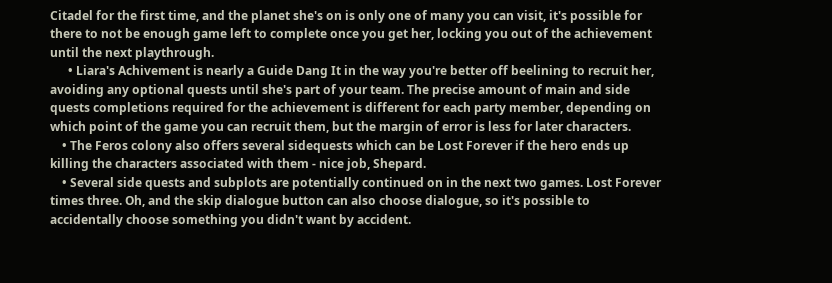Citadel for the first time, and the planet she's on is only one of many you can visit, it's possible for there to not be enough game left to complete once you get her, locking you out of the achievement until the next playthrough.
      • Liara's Achivement is nearly a Guide Dang It in the way you're better off beelining to recruit her, avoiding any optional quests until she's part of your team. The precise amount of main and side quests completions required for the achievement is different for each party member, depending on which point of the game you can recruit them, but the margin of error is less for later characters.
    • The Feros colony also offers several sidequests which can be Lost Forever if the hero ends up killing the characters associated with them - nice job, Shepard.
    • Several side quests and subplots are potentially continued on in the next two games. Lost Forever times three. Oh, and the skip dialogue button can also choose dialogue, so it's possible to accidentally choose something you didn't want by accident.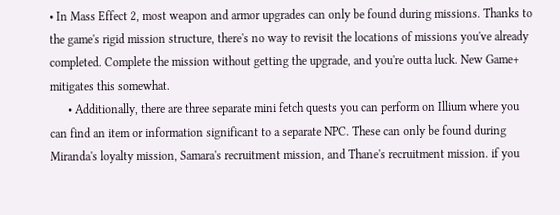• In Mass Effect 2, most weapon and armor upgrades can only be found during missions. Thanks to the game's rigid mission structure, there's no way to revisit the locations of missions you've already completed. Complete the mission without getting the upgrade, and you're outta luck. New Game+ mitigates this somewhat.
      • Additionally, there are three separate mini fetch quests you can perform on Illium where you can find an item or information significant to a separate NPC. These can only be found during Miranda's loyalty mission, Samara's recruitment mission, and Thane's recruitment mission. if you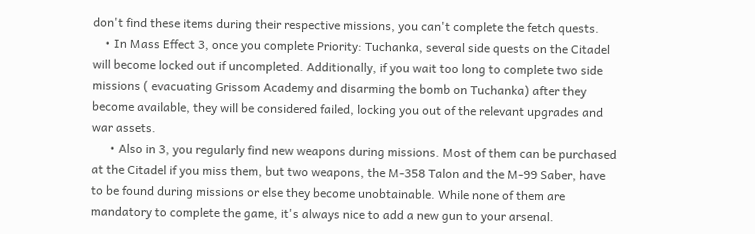don't find these items during their respective missions, you can't complete the fetch quests.
    • In Mass Effect 3, once you complete Priority: Tuchanka, several side quests on the Citadel will become locked out if uncompleted. Additionally, if you wait too long to complete two side missions ( evacuating Grissom Academy and disarming the bomb on Tuchanka) after they become available, they will be considered failed, locking you out of the relevant upgrades and war assets.
      • Also in 3, you regularly find new weapons during missions. Most of them can be purchased at the Citadel if you miss them, but two weapons, the M-358 Talon and the M-99 Saber, have to be found during missions or else they become unobtainable. While none of them are mandatory to complete the game, it's always nice to add a new gun to your arsenal.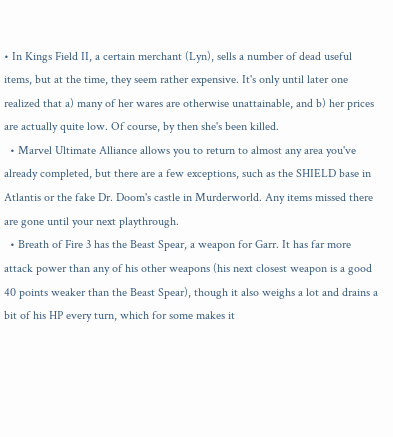• In Kings Field II, a certain merchant (Lyn), sells a number of dead useful items, but at the time, they seem rather expensive. It's only until later one realized that a) many of her wares are otherwise unattainable, and b) her prices are actually quite low. Of course, by then she's been killed.
  • Marvel Ultimate Alliance allows you to return to almost any area you've already completed, but there are a few exceptions, such as the SHIELD base in Atlantis or the fake Dr. Doom's castle in Murderworld. Any items missed there are gone until your next playthrough.
  • Breath of Fire 3 has the Beast Spear, a weapon for Garr. It has far more attack power than any of his other weapons (his next closest weapon is a good 40 points weaker than the Beast Spear), though it also weighs a lot and drains a bit of his HP every turn, which for some makes it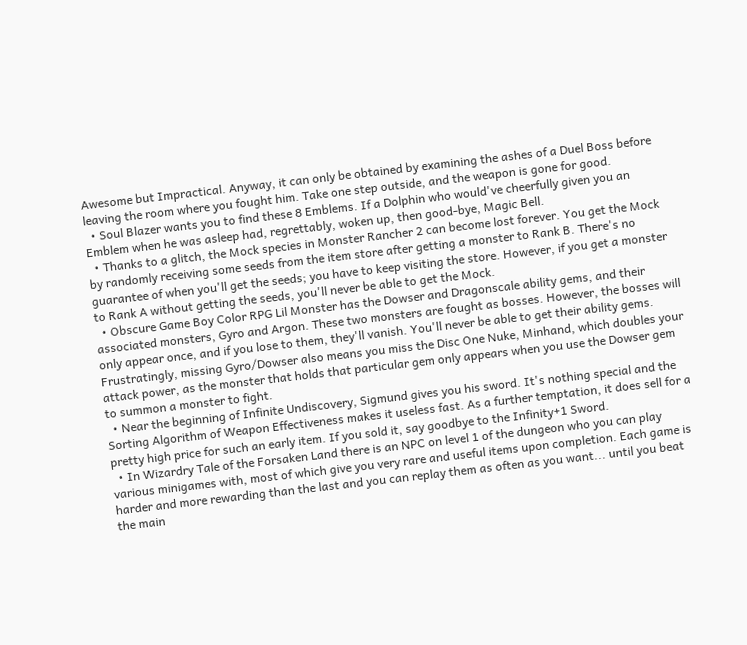Awesome but Impractical. Anyway, it can only be obtained by examining the ashes of a Duel Boss before leaving the room where you fought him. Take one step outside, and the weapon is gone for good.
  • Soul Blazer wants you to find these 8 Emblems. If a Dolphin who would've cheerfully given you an Emblem when he was asleep had, regrettably, woken up, then good-bye, Magic Bell.
  • Thanks to a glitch, the Mock species in Monster Rancher 2 can become lost forever. You get the Mock by randomly receiving some seeds from the item store after getting a monster to Rank B. There's no guarantee of when you'll get the seeds; you have to keep visiting the store. However, if you get a monster to Rank A without getting the seeds, you'll never be able to get the Mock.
  • Obscure Game Boy Color RPG Lil Monster has the Dowser and Dragonscale ability gems, and their associated monsters, Gyro and Argon. These two monsters are fought as bosses. However, the bosses will only appear once, and if you lose to them, they'll vanish. You'll never be able to get their ability gems. Frustratingly, missing Gyro/Dowser also means you miss the Disc One Nuke, Minhand, which doubles your attack power, as the monster that holds that particular gem only appears when you use the Dowser gem to summon a monster to fight.
  • Near the beginning of Infinite Undiscovery, Sigmund gives you his sword. It's nothing special and the Sorting Algorithm of Weapon Effectiveness makes it useless fast. As a further temptation, it does sell for a pretty high price for such an early item. If you sold it, say goodbye to the Infinity+1 Sword.
  • In Wizardry Tale of the Forsaken Land there is an NPC on level 1 of the dungeon who you can play various minigames with, most of which give you very rare and useful items upon completion. Each game is harder and more rewarding than the last and you can replay them as often as you want... until you beat the main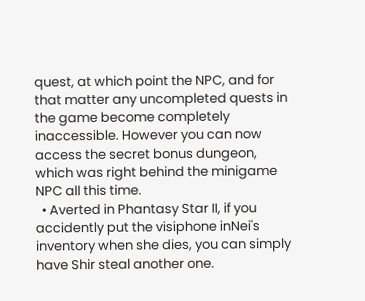quest, at which point the NPC, and for that matter any uncompleted quests in the game become completely inaccessible. However you can now access the secret bonus dungeon, which was right behind the minigame NPC all this time.
  • Averted in Phantasy Star II, if you accidently put the visiphone inNei's inventory when she dies, you can simply have Shir steal another one.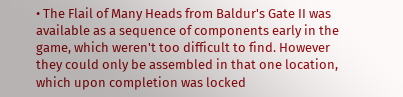• The Flail of Many Heads from Baldur's Gate II was available as a sequence of components early in the game, which weren't too difficult to find. However they could only be assembled in that one location, which upon completion was locked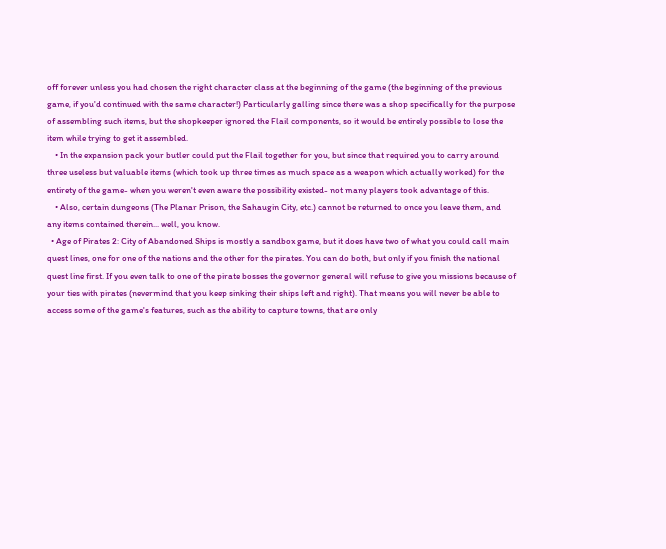off forever unless you had chosen the right character class at the beginning of the game (the beginning of the previous game, if you'd continued with the same character!) Particularly galling since there was a shop specifically for the purpose of assembling such items, but the shopkeeper ignored the Flail components, so it would be entirely possible to lose the item while trying to get it assembled.
    • In the expansion pack your butler could put the Flail together for you, but since that required you to carry around three useless but valuable items (which took up three times as much space as a weapon which actually worked) for the entirety of the game- when you weren't even aware the possibility existed- not many players took advantage of this.
    • Also, certain dungeons (The Planar Prison, the Sahaugin City, etc.) cannot be returned to once you leave them, and any items contained therein... well, you know.
  • Age of Pirates 2: City of Abandoned Ships is mostly a sandbox game, but it does have two of what you could call main quest lines, one for one of the nations and the other for the pirates. You can do both, but only if you finish the national quest line first. If you even talk to one of the pirate bosses the governor general will refuse to give you missions because of your ties with pirates (nevermind that you keep sinking their ships left and right). That means you will never be able to access some of the game's features, such as the ability to capture towns, that are only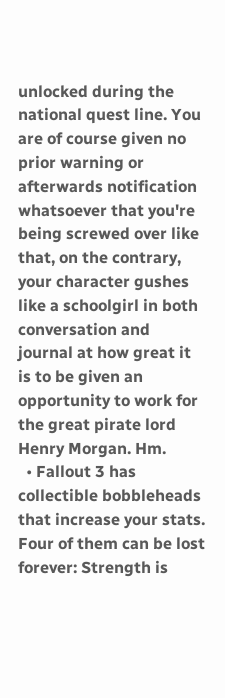unlocked during the national quest line. You are of course given no prior warning or afterwards notification whatsoever that you're being screwed over like that, on the contrary, your character gushes like a schoolgirl in both conversation and journal at how great it is to be given an opportunity to work for the great pirate lord Henry Morgan. Hm.
  • Fallout 3 has collectible bobbleheads that increase your stats. Four of them can be lost forever: Strength is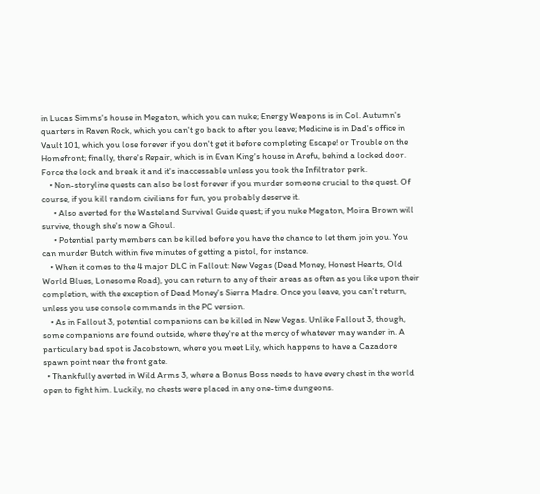in Lucas Simms's house in Megaton, which you can nuke; Energy Weapons is in Col. Autumn's quarters in Raven Rock, which you can't go back to after you leave; Medicine is in Dad's office in Vault 101, which you lose forever if you don't get it before completing Escape! or Trouble on the Homefront; finally, there's Repair, which is in Evan King's house in Arefu, behind a locked door. Force the lock and break it and it's inaccessable unless you took the Infiltrator perk.
    • Non-storyline quests can also be lost forever if you murder someone crucial to the quest. Of course, if you kill random civilians for fun, you probably deserve it.
      • Also averted for the Wasteland Survival Guide quest; if you nuke Megaton, Moira Brown will survive, though she's now a Ghoul.
      • Potential party members can be killed before you have the chance to let them join you. You can murder Butch within five minutes of getting a pistol, for instance.
    • When it comes to the 4 major DLC in Fallout: New Vegas (Dead Money, Honest Hearts, Old World Blues, Lonesome Road), you can return to any of their areas as often as you like upon their completion, with the exception of Dead Money's Sierra Madre. Once you leave, you can't return, unless you use console commands in the PC version.
    • As in Fallout 3, potential companions can be killed in New Vegas. Unlike Fallout 3, though, some companions are found outside, where they're at the mercy of whatever may wander in. A particulary bad spot is Jacobstown, where you meet Lily, which happens to have a Cazadore spawn point near the front gate.
  • Thankfully averted in Wild Arms 3, where a Bonus Boss needs to have every chest in the world open to fight him. Luckily, no chests were placed in any one-time dungeons.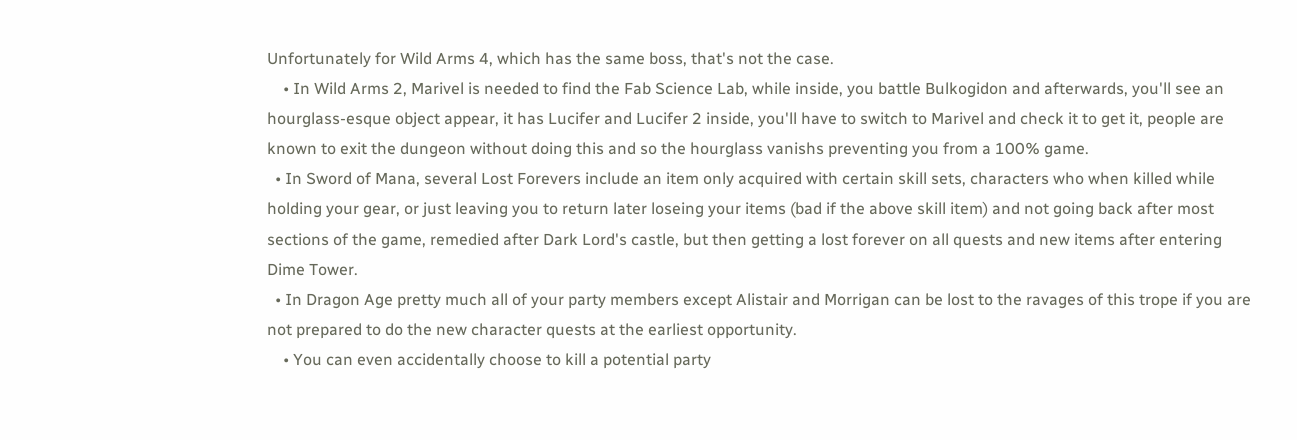Unfortunately for Wild Arms 4, which has the same boss, that's not the case.
    • In Wild Arms 2, Marivel is needed to find the Fab Science Lab, while inside, you battle Bulkogidon and afterwards, you'll see an hourglass-esque object appear, it has Lucifer and Lucifer 2 inside, you'll have to switch to Marivel and check it to get it, people are known to exit the dungeon without doing this and so the hourglass vanishs preventing you from a 100% game.
  • In Sword of Mana, several Lost Forevers include an item only acquired with certain skill sets, characters who when killed while holding your gear, or just leaving you to return later loseing your items (bad if the above skill item) and not going back after most sections of the game, remedied after Dark Lord's castle, but then getting a lost forever on all quests and new items after entering Dime Tower.
  • In Dragon Age pretty much all of your party members except Alistair and Morrigan can be lost to the ravages of this trope if you are not prepared to do the new character quests at the earliest opportunity.
    • You can even accidentally choose to kill a potential party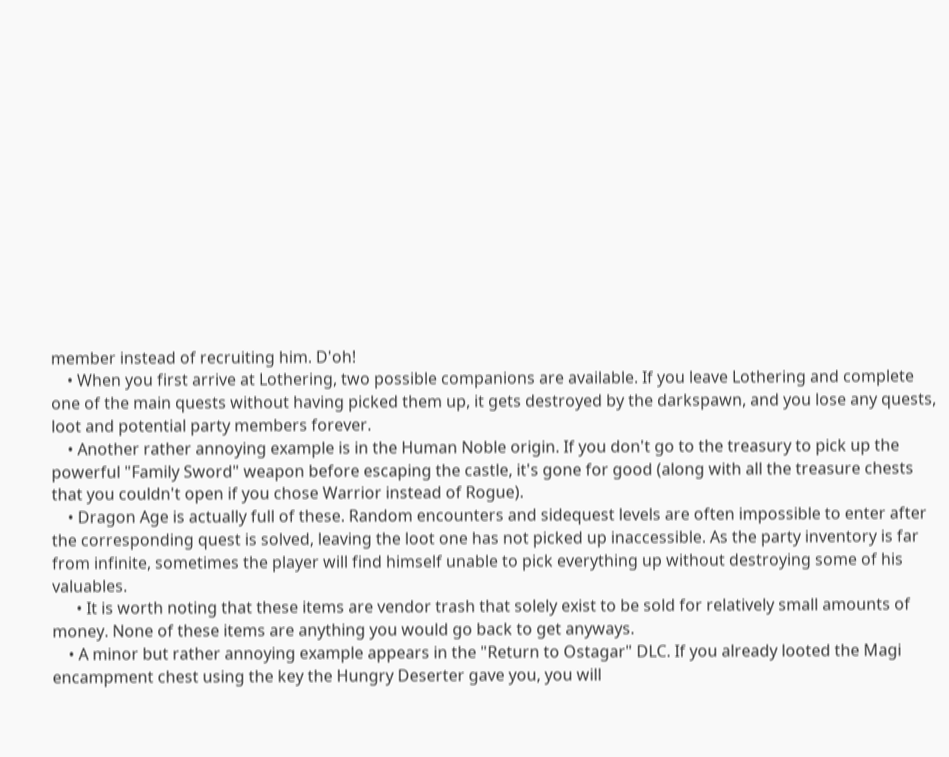member instead of recruiting him. D'oh!
    • When you first arrive at Lothering, two possible companions are available. If you leave Lothering and complete one of the main quests without having picked them up, it gets destroyed by the darkspawn, and you lose any quests, loot and potential party members forever.
    • Another rather annoying example is in the Human Noble origin. If you don't go to the treasury to pick up the powerful "Family Sword" weapon before escaping the castle, it's gone for good (along with all the treasure chests that you couldn't open if you chose Warrior instead of Rogue).
    • Dragon Age is actually full of these. Random encounters and sidequest levels are often impossible to enter after the corresponding quest is solved, leaving the loot one has not picked up inaccessible. As the party inventory is far from infinite, sometimes the player will find himself unable to pick everything up without destroying some of his valuables.
      • It is worth noting that these items are vendor trash that solely exist to be sold for relatively small amounts of money. None of these items are anything you would go back to get anyways.
    • A minor but rather annoying example appears in the "Return to Ostagar" DLC. If you already looted the Magi encampment chest using the key the Hungry Deserter gave you, you will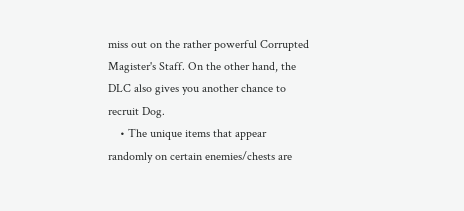miss out on the rather powerful Corrupted Magister's Staff. On the other hand, the DLC also gives you another chance to recruit Dog.
    • The unique items that appear randomly on certain enemies/chests are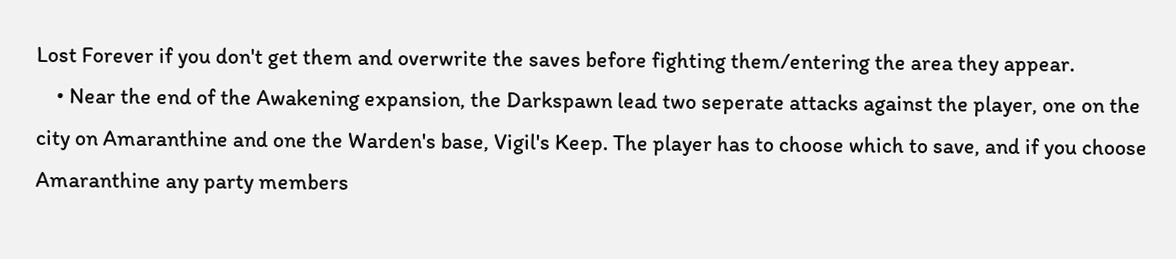Lost Forever if you don't get them and overwrite the saves before fighting them/entering the area they appear.
    • Near the end of the Awakening expansion, the Darkspawn lead two seperate attacks against the player, one on the city on Amaranthine and one the Warden's base, Vigil's Keep. The player has to choose which to save, and if you choose Amaranthine any party members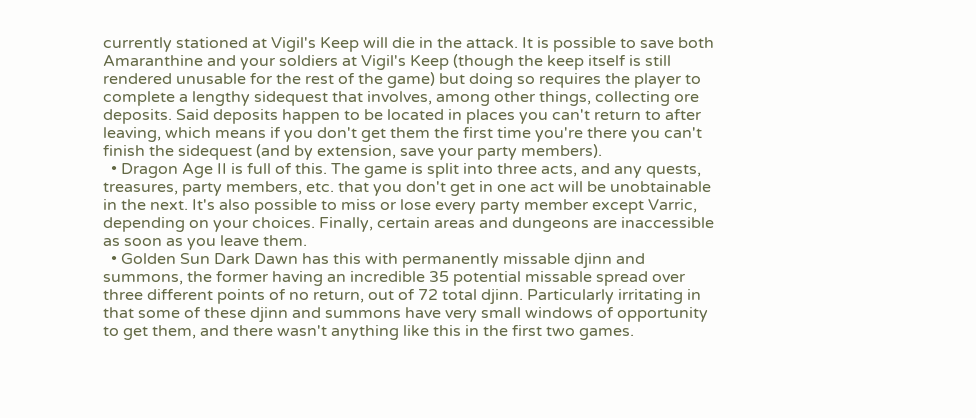currently stationed at Vigil's Keep will die in the attack. It is possible to save both Amaranthine and your soldiers at Vigil's Keep (though the keep itself is still rendered unusable for the rest of the game) but doing so requires the player to complete a lengthy sidequest that involves, among other things, collecting ore deposits. Said deposits happen to be located in places you can't return to after leaving, which means if you don't get them the first time you're there you can't finish the sidequest (and by extension, save your party members).
  • Dragon Age II is full of this. The game is split into three acts, and any quests, treasures, party members, etc. that you don't get in one act will be unobtainable in the next. It's also possible to miss or lose every party member except Varric, depending on your choices. Finally, certain areas and dungeons are inaccessible as soon as you leave them.
  • Golden Sun Dark Dawn has this with permanently missable djinn and summons, the former having an incredible 35 potential missable spread over three different points of no return, out of 72 total djinn. Particularly irritating in that some of these djinn and summons have very small windows of opportunity to get them, and there wasn't anything like this in the first two games.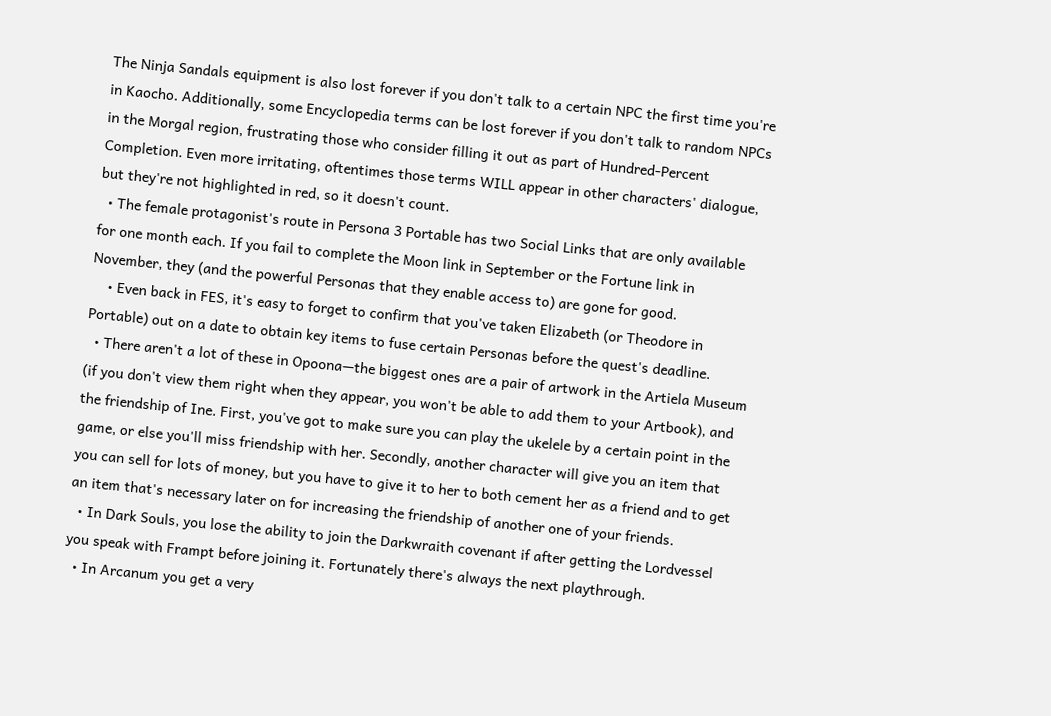The Ninja Sandals equipment is also lost forever if you don't talk to a certain NPC the first time you're in Kaocho. Additionally, some Encyclopedia terms can be lost forever if you don't talk to random NPCs in the Morgal region, frustrating those who consider filling it out as part of Hundred-Percent Completion. Even more irritating, oftentimes those terms WILL appear in other characters' dialogue, but they're not highlighted in red, so it doesn't count.
  • The female protagonist's route in Persona 3 Portable has two Social Links that are only available for one month each. If you fail to complete the Moon link in September or the Fortune link in November, they (and the powerful Personas that they enable access to) are gone for good.
    • Even back in FES, it's easy to forget to confirm that you've taken Elizabeth (or Theodore in Portable) out on a date to obtain key items to fuse certain Personas before the quest's deadline.
  • There aren't a lot of these in Opoona—the biggest ones are a pair of artwork in the Artiela Museum (if you don't view them right when they appear, you won't be able to add them to your Artbook), and the friendship of Ine. First, you've got to make sure you can play the ukelele by a certain point in the game, or else you'll miss friendship with her. Secondly, another character will give you an item that you can sell for lots of money, but you have to give it to her to both cement her as a friend and to get an item that's necessary later on for increasing the friendship of another one of your friends.
  • In Dark Souls, you lose the ability to join the Darkwraith covenant if after getting the Lordvessel you speak with Frampt before joining it. Fortunately there's always the next playthrough.
  • In Arcanum you get a very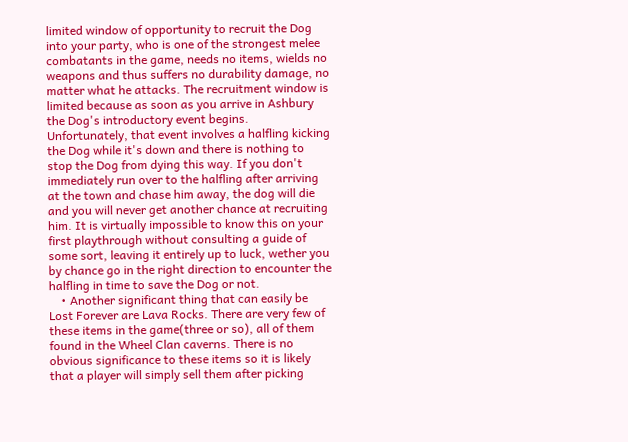limited window of opportunity to recruit the Dog into your party, who is one of the strongest melee combatants in the game, needs no items, wields no weapons and thus suffers no durability damage, no matter what he attacks. The recruitment window is limited because as soon as you arrive in Ashbury the Dog's introductory event begins. Unfortunately, that event involves a halfling kicking the Dog while it's down and there is nothing to stop the Dog from dying this way. If you don't immediately run over to the halfling after arriving at the town and chase him away, the dog will die and you will never get another chance at recruiting him. It is virtually impossible to know this on your first playthrough without consulting a guide of some sort, leaving it entirely up to luck, wether you by chance go in the right direction to encounter the halfling in time to save the Dog or not.
    • Another significant thing that can easily be Lost Forever are Lava Rocks. There are very few of these items in the game(three or so), all of them found in the Wheel Clan caverns. There is no obvious significance to these items so it is likely that a player will simply sell them after picking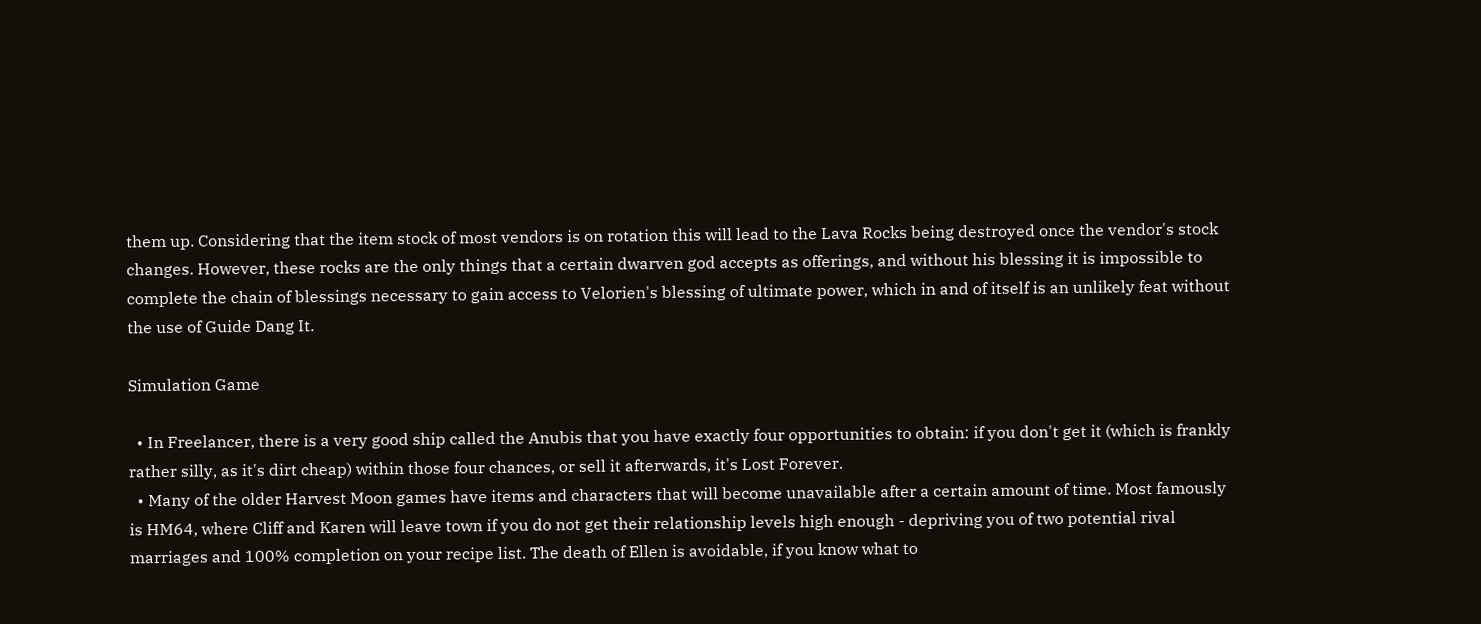them up. Considering that the item stock of most vendors is on rotation this will lead to the Lava Rocks being destroyed once the vendor's stock changes. However, these rocks are the only things that a certain dwarven god accepts as offerings, and without his blessing it is impossible to complete the chain of blessings necessary to gain access to Velorien's blessing of ultimate power, which in and of itself is an unlikely feat without the use of Guide Dang It.

Simulation Game

  • In Freelancer, there is a very good ship called the Anubis that you have exactly four opportunities to obtain: if you don't get it (which is frankly rather silly, as it's dirt cheap) within those four chances, or sell it afterwards, it's Lost Forever.
  • Many of the older Harvest Moon games have items and characters that will become unavailable after a certain amount of time. Most famously is HM64, where Cliff and Karen will leave town if you do not get their relationship levels high enough - depriving you of two potential rival marriages and 100% completion on your recipe list. The death of Ellen is avoidable, if you know what to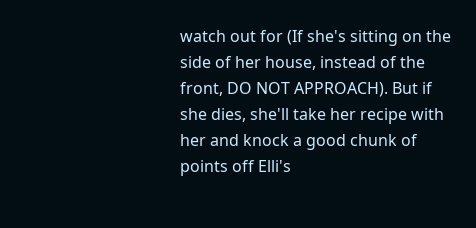watch out for (If she's sitting on the side of her house, instead of the front, DO NOT APPROACH). But if she dies, she'll take her recipe with her and knock a good chunk of points off Elli's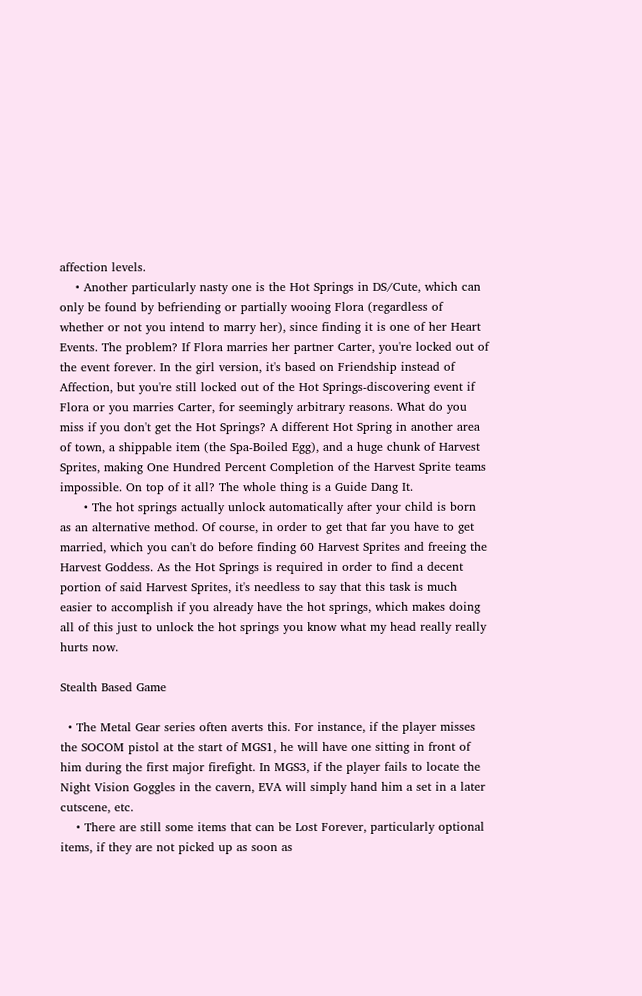affection levels.
    • Another particularly nasty one is the Hot Springs in DS/Cute, which can only be found by befriending or partially wooing Flora (regardless of whether or not you intend to marry her), since finding it is one of her Heart Events. The problem? If Flora marries her partner Carter, you're locked out of the event forever. In the girl version, it's based on Friendship instead of Affection, but you're still locked out of the Hot Springs-discovering event if Flora or you marries Carter, for seemingly arbitrary reasons. What do you miss if you don't get the Hot Springs? A different Hot Spring in another area of town, a shippable item (the Spa-Boiled Egg), and a huge chunk of Harvest Sprites, making One Hundred Percent Completion of the Harvest Sprite teams impossible. On top of it all? The whole thing is a Guide Dang It.
      • The hot springs actually unlock automatically after your child is born as an alternative method. Of course, in order to get that far you have to get married, which you can't do before finding 60 Harvest Sprites and freeing the Harvest Goddess. As the Hot Springs is required in order to find a decent portion of said Harvest Sprites, it's needless to say that this task is much easier to accomplish if you already have the hot springs, which makes doing all of this just to unlock the hot springs you know what my head really really hurts now.

Stealth Based Game

  • The Metal Gear series often averts this. For instance, if the player misses the SOCOM pistol at the start of MGS1, he will have one sitting in front of him during the first major firefight. In MGS3, if the player fails to locate the Night Vision Goggles in the cavern, EVA will simply hand him a set in a later cutscene, etc.
    • There are still some items that can be Lost Forever, particularly optional items, if they are not picked up as soon as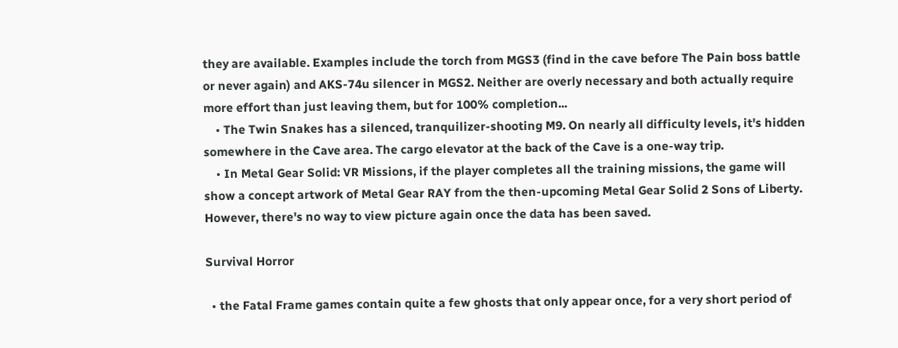they are available. Examples include the torch from MGS3 (find in the cave before The Pain boss battle or never again) and AKS-74u silencer in MGS2. Neither are overly necessary and both actually require more effort than just leaving them, but for 100% completion...
    • The Twin Snakes has a silenced, tranquilizer-shooting M9. On nearly all difficulty levels, it's hidden somewhere in the Cave area. The cargo elevator at the back of the Cave is a one-way trip.
    • In Metal Gear Solid: VR Missions, if the player completes all the training missions, the game will show a concept artwork of Metal Gear RAY from the then-upcoming Metal Gear Solid 2 Sons of Liberty. However, there's no way to view picture again once the data has been saved.

Survival Horror

  • the Fatal Frame games contain quite a few ghosts that only appear once, for a very short period of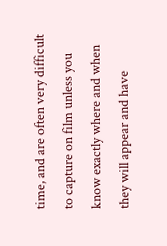time, and are often very difficult to capture on film unless you know exactly where and when they will appear and have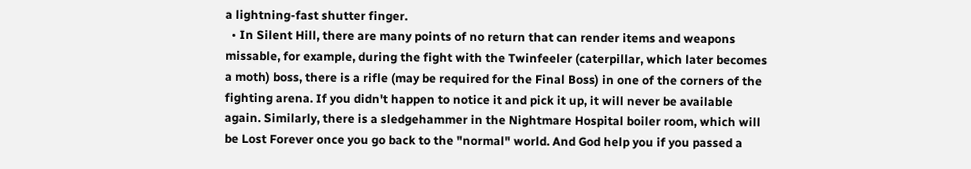a lightning-fast shutter finger.
  • In Silent Hill, there are many points of no return that can render items and weapons missable, for example, during the fight with the Twinfeeler (caterpillar, which later becomes a moth) boss, there is a rifle (may be required for the Final Boss) in one of the corners of the fighting arena. If you didn't happen to notice it and pick it up, it will never be available again. Similarly, there is a sledgehammer in the Nightmare Hospital boiler room, which will be Lost Forever once you go back to the "normal" world. And God help you if you passed a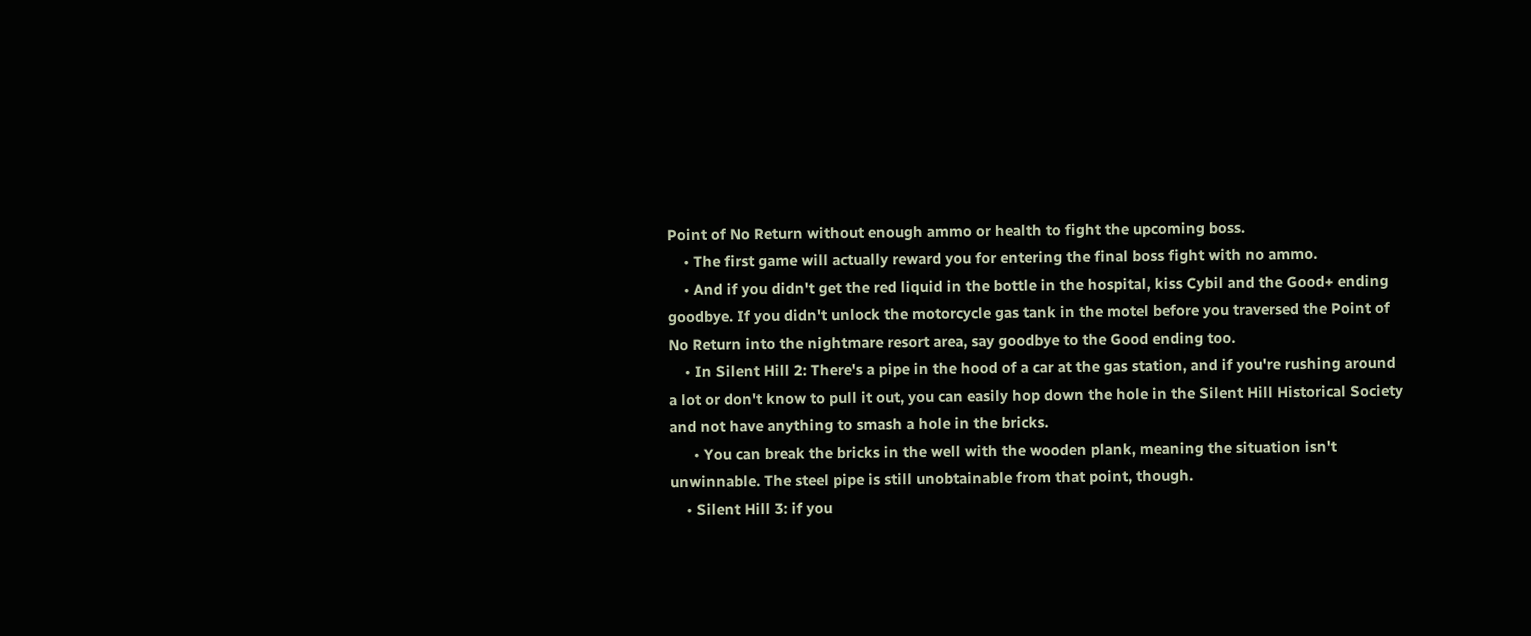Point of No Return without enough ammo or health to fight the upcoming boss.
    • The first game will actually reward you for entering the final boss fight with no ammo.
    • And if you didn't get the red liquid in the bottle in the hospital, kiss Cybil and the Good+ ending goodbye. If you didn't unlock the motorcycle gas tank in the motel before you traversed the Point of No Return into the nightmare resort area, say goodbye to the Good ending too.
    • In Silent Hill 2: There's a pipe in the hood of a car at the gas station, and if you're rushing around a lot or don't know to pull it out, you can easily hop down the hole in the Silent Hill Historical Society and not have anything to smash a hole in the bricks.
      • You can break the bricks in the well with the wooden plank, meaning the situation isn't unwinnable. The steel pipe is still unobtainable from that point, though.
    • Silent Hill 3: if you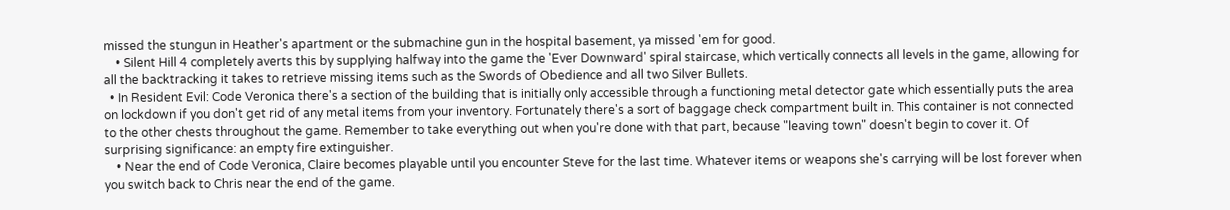missed the stungun in Heather's apartment or the submachine gun in the hospital basement, ya missed 'em for good.
    • Silent Hill 4 completely averts this by supplying halfway into the game the 'Ever Downward' spiral staircase, which vertically connects all levels in the game, allowing for all the backtracking it takes to retrieve missing items such as the Swords of Obedience and all two Silver Bullets.
  • In Resident Evil: Code Veronica there's a section of the building that is initially only accessible through a functioning metal detector gate which essentially puts the area on lockdown if you don't get rid of any metal items from your inventory. Fortunately there's a sort of baggage check compartment built in. This container is not connected to the other chests throughout the game. Remember to take everything out when you're done with that part, because "leaving town" doesn't begin to cover it. Of surprising significance: an empty fire extinguisher.
    • Near the end of Code Veronica, Claire becomes playable until you encounter Steve for the last time. Whatever items or weapons she's carrying will be lost forever when you switch back to Chris near the end of the game.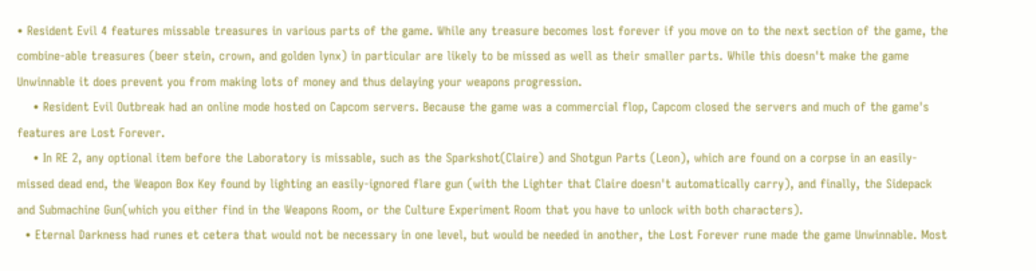• Resident Evil 4 features missable treasures in various parts of the game. While any treasure becomes lost forever if you move on to the next section of the game, the combine-able treasures (beer stein, crown, and golden lynx) in particular are likely to be missed as well as their smaller parts. While this doesn't make the game Unwinnable it does prevent you from making lots of money and thus delaying your weapons progression.
    • Resident Evil Outbreak had an online mode hosted on Capcom servers. Because the game was a commercial flop, Capcom closed the servers and much of the game's features are Lost Forever.
    • In RE 2, any optional item before the Laboratory is missable, such as the Sparkshot(Claire) and Shotgun Parts (Leon), which are found on a corpse in an easily-missed dead end, the Weapon Box Key found by lighting an easily-ignored flare gun (with the Lighter that Claire doesn't automatically carry), and finally, the Sidepack and Submachine Gun(which you either find in the Weapons Room, or the Culture Experiment Room that you have to unlock with both characters).
  • Eternal Darkness had runes et cetera that would not be necessary in one level, but would be needed in another, the Lost Forever rune made the game Unwinnable. Most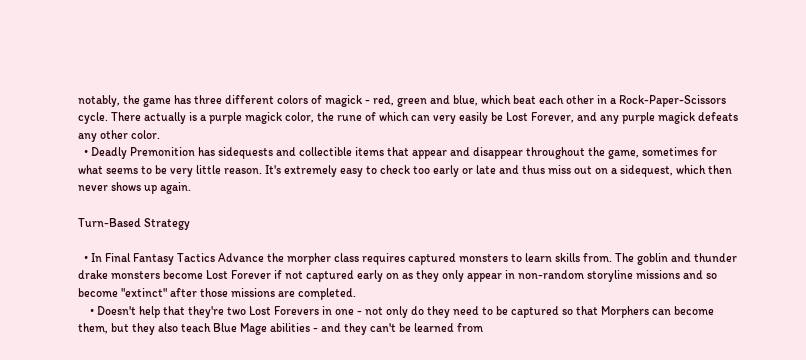notably, the game has three different colors of magick - red, green and blue, which beat each other in a Rock-Paper-Scissors cycle. There actually is a purple magick color, the rune of which can very easily be Lost Forever, and any purple magick defeats any other color.
  • Deadly Premonition has sidequests and collectible items that appear and disappear throughout the game, sometimes for what seems to be very little reason. It's extremely easy to check too early or late and thus miss out on a sidequest, which then never shows up again.

Turn-Based Strategy

  • In Final Fantasy Tactics Advance the morpher class requires captured monsters to learn skills from. The goblin and thunder drake monsters become Lost Forever if not captured early on as they only appear in non-random storyline missions and so become "extinct" after those missions are completed.
    • Doesn't help that they're two Lost Forevers in one - not only do they need to be captured so that Morphers can become them, but they also teach Blue Mage abilities - and they can't be learned from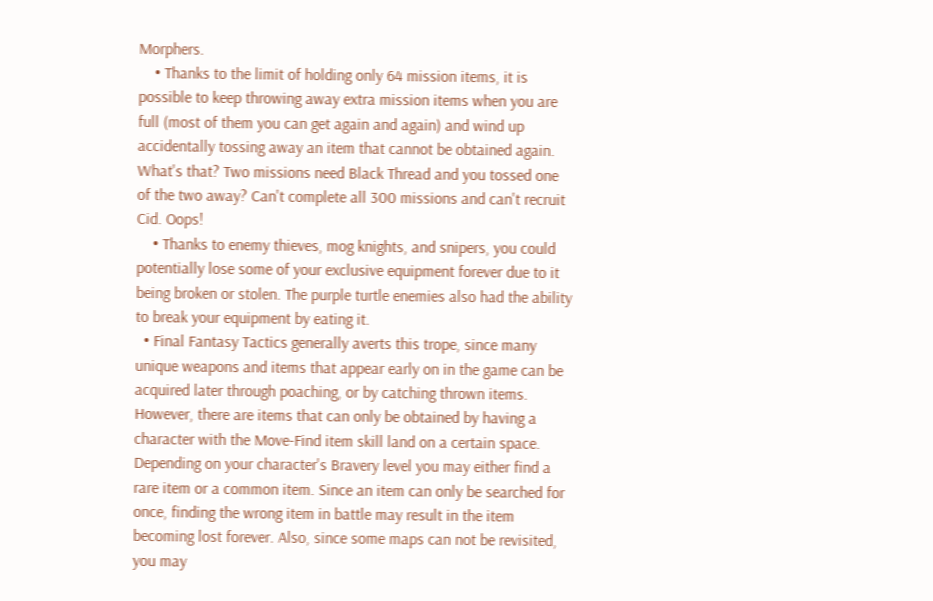Morphers.
    • Thanks to the limit of holding only 64 mission items, it is possible to keep throwing away extra mission items when you are full (most of them you can get again and again) and wind up accidentally tossing away an item that cannot be obtained again. What's that? Two missions need Black Thread and you tossed one of the two away? Can't complete all 300 missions and can't recruit Cid. Oops!
    • Thanks to enemy thieves, mog knights, and snipers, you could potentially lose some of your exclusive equipment forever due to it being broken or stolen. The purple turtle enemies also had the ability to break your equipment by eating it.
  • Final Fantasy Tactics generally averts this trope, since many unique weapons and items that appear early on in the game can be acquired later through poaching, or by catching thrown items. However, there are items that can only be obtained by having a character with the Move-Find item skill land on a certain space. Depending on your character's Bravery level you may either find a rare item or a common item. Since an item can only be searched for once, finding the wrong item in battle may result in the item becoming lost forever. Also, since some maps can not be revisited, you may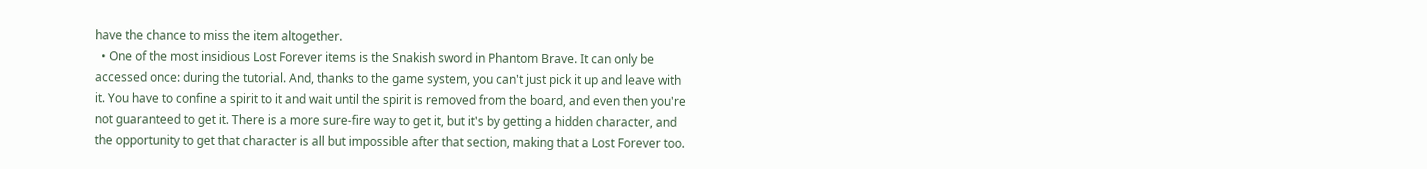have the chance to miss the item altogether.
  • One of the most insidious Lost Forever items is the Snakish sword in Phantom Brave. It can only be accessed once: during the tutorial. And, thanks to the game system, you can't just pick it up and leave with it. You have to confine a spirit to it and wait until the spirit is removed from the board, and even then you're not guaranteed to get it. There is a more sure-fire way to get it, but it's by getting a hidden character, and the opportunity to get that character is all but impossible after that section, making that a Lost Forever too.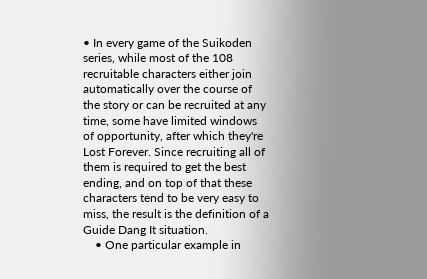• In every game of the Suikoden series, while most of the 108 recruitable characters either join automatically over the course of the story or can be recruited at any time, some have limited windows of opportunity, after which they're Lost Forever. Since recruiting all of them is required to get the best ending, and on top of that these characters tend to be very easy to miss, the result is the definition of a Guide Dang It situation.
    • One particular example in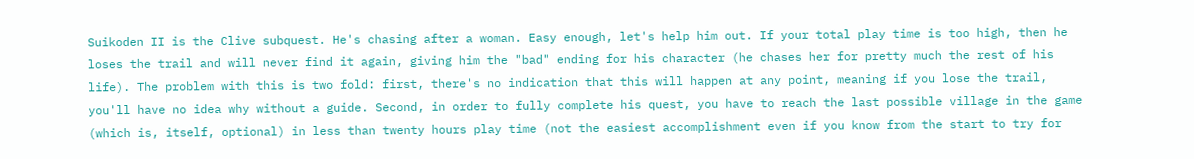Suikoden II is the Clive subquest. He's chasing after a woman. Easy enough, let's help him out. If your total play time is too high, then he loses the trail and will never find it again, giving him the "bad" ending for his character (he chases her for pretty much the rest of his life). The problem with this is two fold: first, there's no indication that this will happen at any point, meaning if you lose the trail, you'll have no idea why without a guide. Second, in order to fully complete his quest, you have to reach the last possible village in the game (which is, itself, optional) in less than twenty hours play time (not the easiest accomplishment even if you know from the start to try for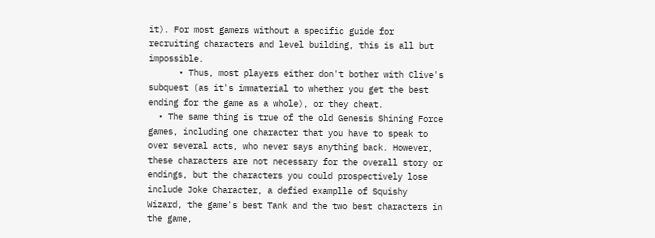it). For most gamers without a specific guide for recruiting characters and level building, this is all but impossible.
      • Thus, most players either don't bother with Clive's subquest (as it's immaterial to whether you get the best ending for the game as a whole), or they cheat.
  • The same thing is true of the old Genesis Shining Force games, including one character that you have to speak to over several acts, who never says anything back. However, these characters are not necessary for the overall story or endings, but the characters you could prospectively lose include Joke Character, a defied examplle of Squishy Wizard, the game's best Tank and the two best characters in the game,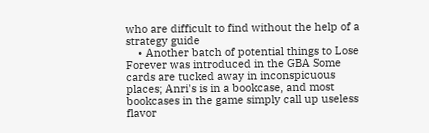who are difficult to find without the help of a strategy guide
    • Another batch of potential things to Lose Forever was introduced in the GBA Some cards are tucked away in inconspicuous places; Anri's is in a bookcase, and most bookcases in the game simply call up useless flavor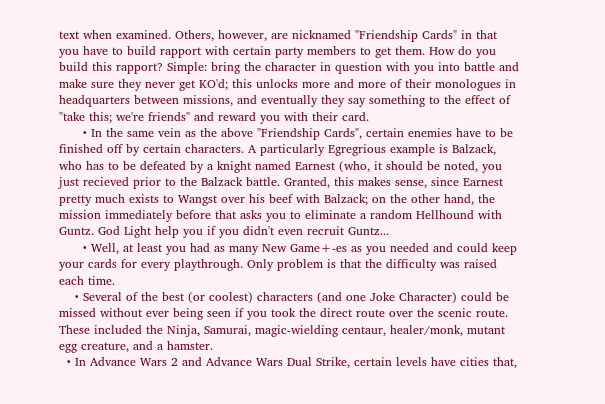text when examined. Others, however, are nicknamed "Friendship Cards" in that you have to build rapport with certain party members to get them. How do you build this rapport? Simple: bring the character in question with you into battle and make sure they never get KO'd; this unlocks more and more of their monologues in headquarters between missions, and eventually they say something to the effect of "take this; we're friends" and reward you with their card.
      • In the same vein as the above "Friendship Cards", certain enemies have to be finished off by certain characters. A particularly Egregrious example is Balzack, who has to be defeated by a knight named Earnest (who, it should be noted, you just recieved prior to the Balzack battle. Granted, this makes sense, since Earnest pretty much exists to Wangst over his beef with Balzack; on the other hand, the mission immediately before that asks you to eliminate a random Hellhound with Guntz. God Light help you if you didn't even recruit Guntz...
      • Well, at least you had as many New Game+-es as you needed and could keep your cards for every playthrough. Only problem is that the difficulty was raised each time.
    • Several of the best (or coolest) characters (and one Joke Character) could be missed without ever being seen if you took the direct route over the scenic route. These included the Ninja, Samurai, magic-wielding centaur, healer/monk, mutant egg creature, and a hamster.
  • In Advance Wars 2 and Advance Wars Dual Strike, certain levels have cities that,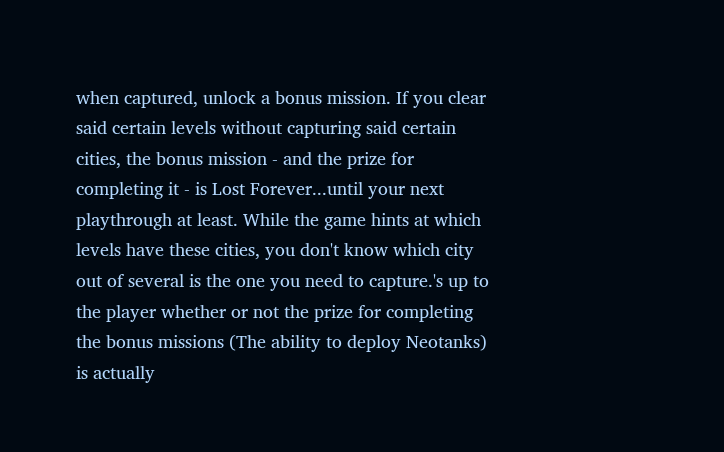when captured, unlock a bonus mission. If you clear said certain levels without capturing said certain cities, the bonus mission - and the prize for completing it - is Lost Forever...until your next playthrough at least. While the game hints at which levels have these cities, you don't know which city out of several is the one you need to capture.'s up to the player whether or not the prize for completing the bonus missions (The ability to deploy Neotanks) is actually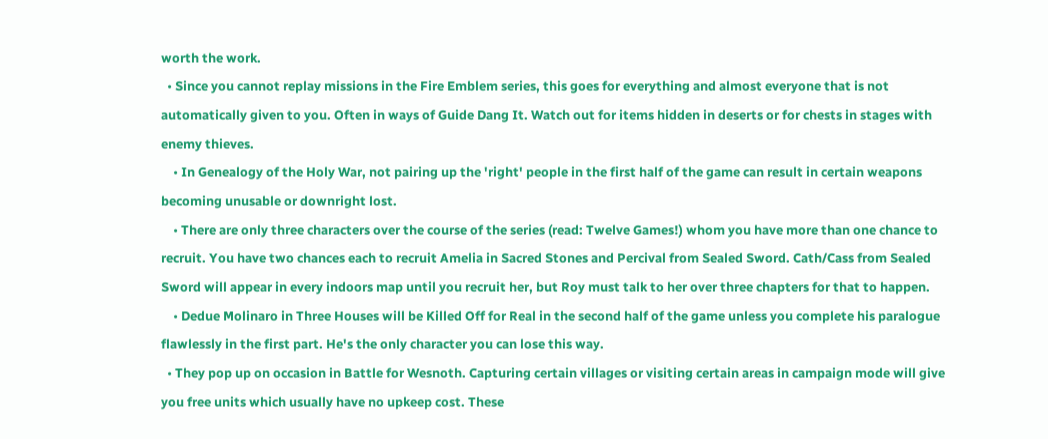worth the work.
  • Since you cannot replay missions in the Fire Emblem series, this goes for everything and almost everyone that is not automatically given to you. Often in ways of Guide Dang It. Watch out for items hidden in deserts or for chests in stages with enemy thieves.
    • In Genealogy of the Holy War, not pairing up the 'right' people in the first half of the game can result in certain weapons becoming unusable or downright lost.
    • There are only three characters over the course of the series (read: Twelve Games!) whom you have more than one chance to recruit. You have two chances each to recruit Amelia in Sacred Stones and Percival from Sealed Sword. Cath/Cass from Sealed Sword will appear in every indoors map until you recruit her, but Roy must talk to her over three chapters for that to happen.
    • Dedue Molinaro in Three Houses will be Killed Off for Real in the second half of the game unless you complete his paralogue flawlessly in the first part. He's the only character you can lose this way.
  • They pop up on occasion in Battle for Wesnoth. Capturing certain villages or visiting certain areas in campaign mode will give you free units which usually have no upkeep cost. These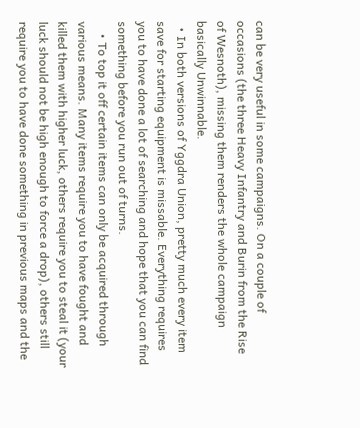can be very useful in some campaigns. On a couple of occasions (the three Heavy Infantry and Burin from the Rise of Wesnoth), missing them renders the whole campaign basically Unwinnable.
  • In both versions of Yggdra Union, pretty much every item save for starting equipment is missable. Everything requires you to have done a lot of searching and hope that you can find something before you run out of turns.
    • To top it off certain items can only be acquired through various means. Many items require you to have fought and killed them with higher luck, others require you to steal it (your luck should not be high enough to force a drop), others still require you to have done something in previous maps and the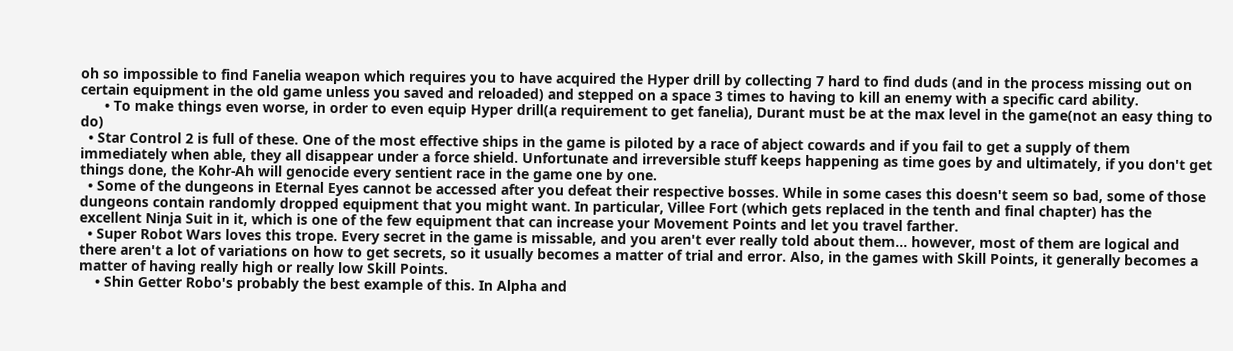oh so impossible to find Fanelia weapon which requires you to have acquired the Hyper drill by collecting 7 hard to find duds (and in the process missing out on certain equipment in the old game unless you saved and reloaded) and stepped on a space 3 times to having to kill an enemy with a specific card ability.
      • To make things even worse, in order to even equip Hyper drill(a requirement to get fanelia), Durant must be at the max level in the game(not an easy thing to do)
  • Star Control 2 is full of these. One of the most effective ships in the game is piloted by a race of abject cowards and if you fail to get a supply of them immediately when able, they all disappear under a force shield. Unfortunate and irreversible stuff keeps happening as time goes by and ultimately, if you don't get things done, the Kohr-Ah will genocide every sentient race in the game one by one.
  • Some of the dungeons in Eternal Eyes cannot be accessed after you defeat their respective bosses. While in some cases this doesn't seem so bad, some of those dungeons contain randomly dropped equipment that you might want. In particular, Villee Fort (which gets replaced in the tenth and final chapter) has the excellent Ninja Suit in it, which is one of the few equipment that can increase your Movement Points and let you travel farther.
  • Super Robot Wars loves this trope. Every secret in the game is missable, and you aren't ever really told about them... however, most of them are logical and there aren't a lot of variations on how to get secrets, so it usually becomes a matter of trial and error. Also, in the games with Skill Points, it generally becomes a matter of having really high or really low Skill Points.
    • Shin Getter Robo's probably the best example of this. In Alpha and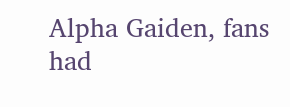Alpha Gaiden, fans had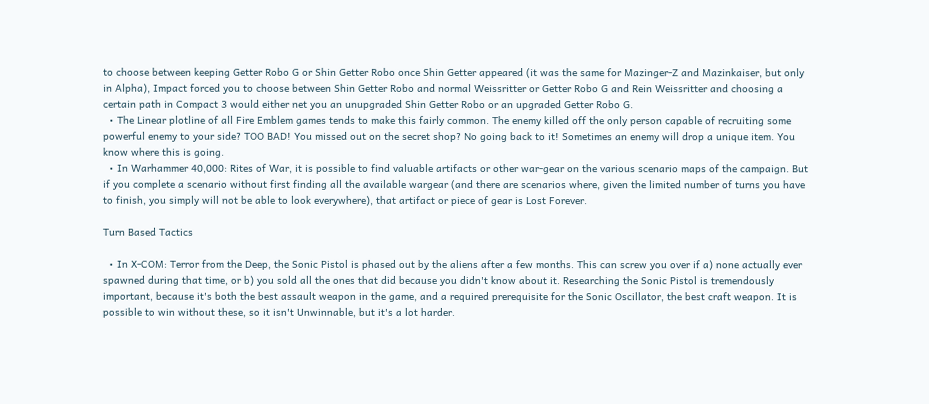to choose between keeping Getter Robo G or Shin Getter Robo once Shin Getter appeared (it was the same for Mazinger-Z and Mazinkaiser, but only in Alpha), Impact forced you to choose between Shin Getter Robo and normal Weissritter or Getter Robo G and Rein Weissritter and choosing a certain path in Compact 3 would either net you an unupgraded Shin Getter Robo or an upgraded Getter Robo G.
  • The Linear plotline of all Fire Emblem games tends to make this fairly common. The enemy killed off the only person capable of recruiting some powerful enemy to your side? TOO BAD! You missed out on the secret shop? No going back to it! Sometimes an enemy will drop a unique item. You know where this is going.
  • In Warhammer 40,000: Rites of War, it is possible to find valuable artifacts or other war-gear on the various scenario maps of the campaign. But if you complete a scenario without first finding all the available wargear (and there are scenarios where, given the limited number of turns you have to finish, you simply will not be able to look everywhere), that artifact or piece of gear is Lost Forever.

Turn Based Tactics

  • In X-COM: Terror from the Deep, the Sonic Pistol is phased out by the aliens after a few months. This can screw you over if a) none actually ever spawned during that time, or b) you sold all the ones that did because you didn't know about it. Researching the Sonic Pistol is tremendously important, because it's both the best assault weapon in the game, and a required prerequisite for the Sonic Oscillator, the best craft weapon. It is possible to win without these, so it isn't Unwinnable, but it's a lot harder.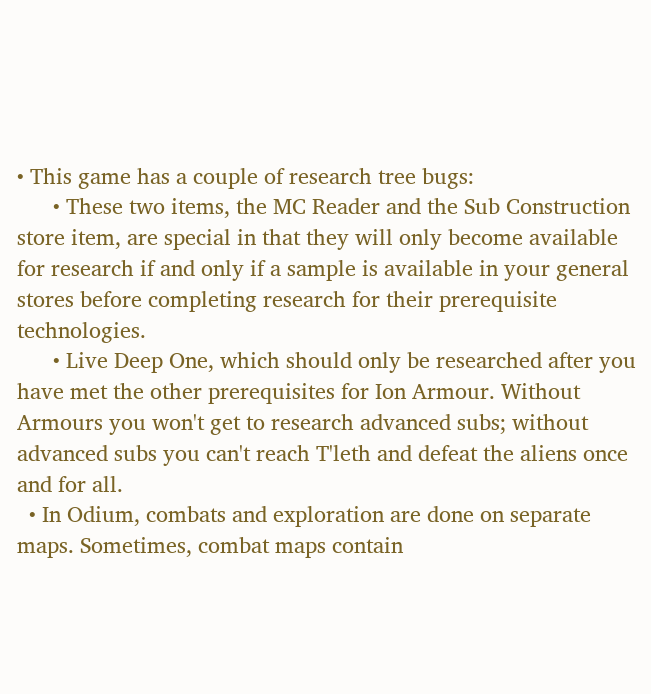• This game has a couple of research tree bugs:
      • These two items, the MC Reader and the Sub Construction store item, are special in that they will only become available for research if and only if a sample is available in your general stores before completing research for their prerequisite technologies.
      • Live Deep One, which should only be researched after you have met the other prerequisites for Ion Armour. Without Armours you won't get to research advanced subs; without advanced subs you can't reach T'leth and defeat the aliens once and for all.
  • In Odium, combats and exploration are done on separate maps. Sometimes, combat maps contain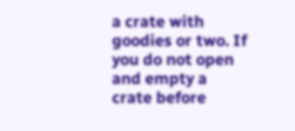a crate with goodies or two. If you do not open and empty a crate before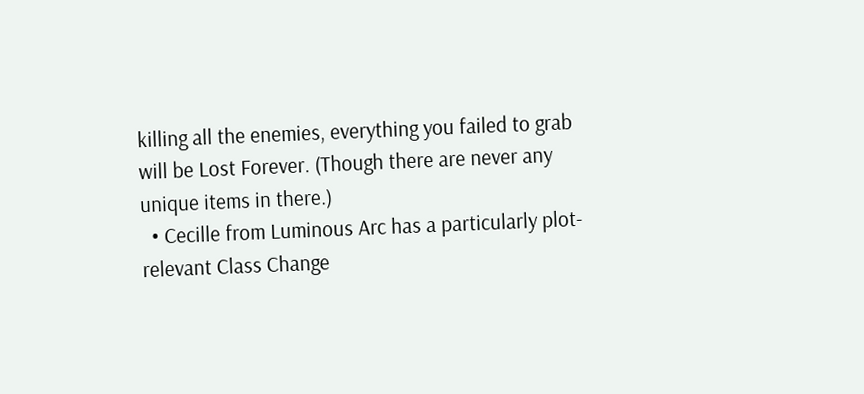killing all the enemies, everything you failed to grab will be Lost Forever. (Though there are never any unique items in there.)
  • Cecille from Luminous Arc has a particularly plot-relevant Class Change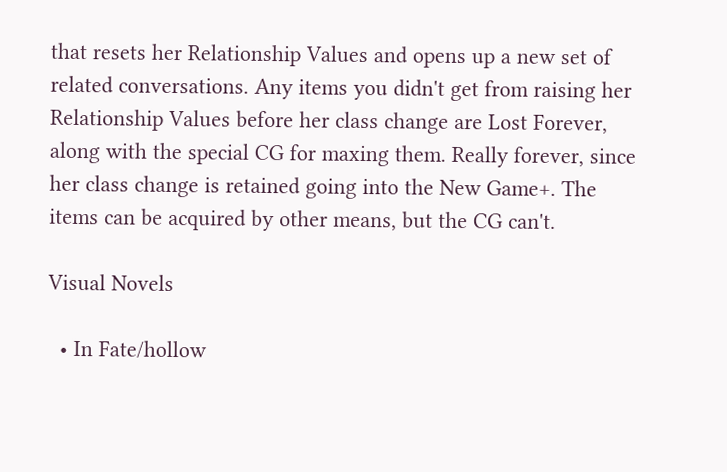that resets her Relationship Values and opens up a new set of related conversations. Any items you didn't get from raising her Relationship Values before her class change are Lost Forever, along with the special CG for maxing them. Really forever, since her class change is retained going into the New Game+. The items can be acquired by other means, but the CG can't.

Visual Novels

  • In Fate/hollow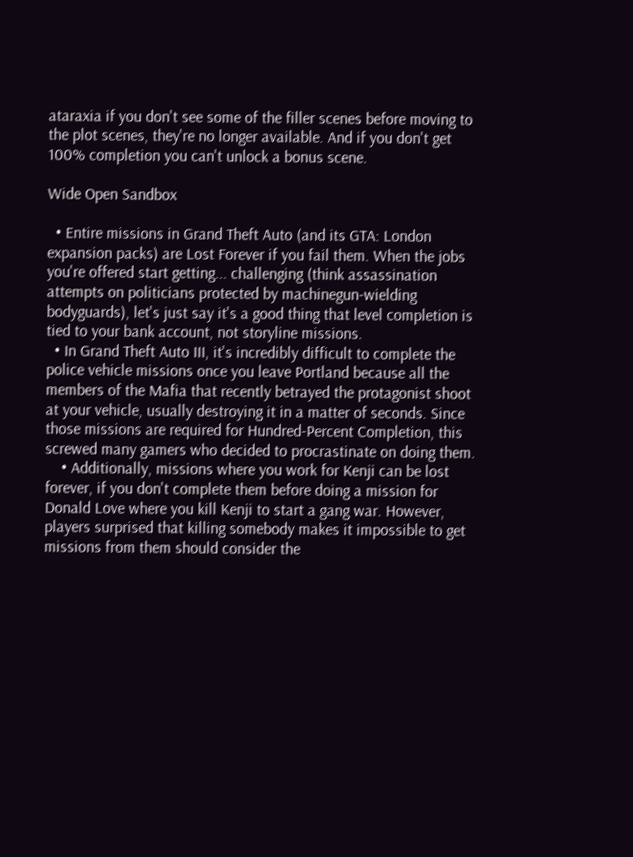ataraxia if you don't see some of the filler scenes before moving to the plot scenes, they're no longer available. And if you don't get 100% completion you can't unlock a bonus scene.

Wide Open Sandbox

  • Entire missions in Grand Theft Auto (and its GTA: London expansion packs) are Lost Forever if you fail them. When the jobs you're offered start getting... challenging (think assassination attempts on politicians protected by machinegun-wielding bodyguards), let's just say it's a good thing that level completion is tied to your bank account, not storyline missions.
  • In Grand Theft Auto III, it's incredibly difficult to complete the police vehicle missions once you leave Portland because all the members of the Mafia that recently betrayed the protagonist shoot at your vehicle, usually destroying it in a matter of seconds. Since those missions are required for Hundred-Percent Completion, this screwed many gamers who decided to procrastinate on doing them.
    • Additionally, missions where you work for Kenji can be lost forever, if you don't complete them before doing a mission for Donald Love where you kill Kenji to start a gang war. However, players surprised that killing somebody makes it impossible to get missions from them should consider the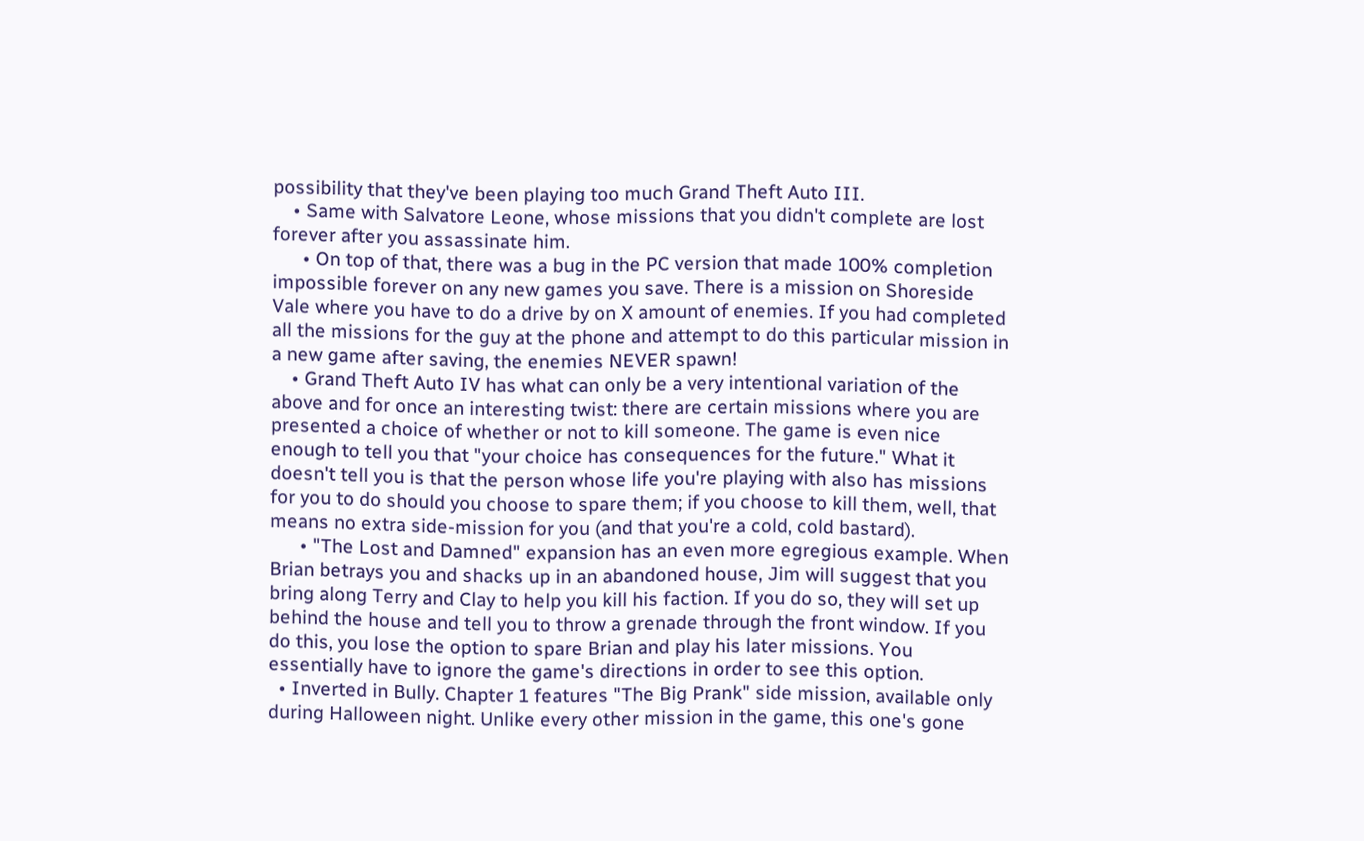possibility that they've been playing too much Grand Theft Auto III.
    • Same with Salvatore Leone, whose missions that you didn't complete are lost forever after you assassinate him.
      • On top of that, there was a bug in the PC version that made 100% completion impossible forever on any new games you save. There is a mission on Shoreside Vale where you have to do a drive by on X amount of enemies. If you had completed all the missions for the guy at the phone and attempt to do this particular mission in a new game after saving, the enemies NEVER spawn!
    • Grand Theft Auto IV has what can only be a very intentional variation of the above and for once an interesting twist: there are certain missions where you are presented a choice of whether or not to kill someone. The game is even nice enough to tell you that "your choice has consequences for the future." What it doesn't tell you is that the person whose life you're playing with also has missions for you to do should you choose to spare them; if you choose to kill them, well, that means no extra side-mission for you (and that you're a cold, cold bastard).
      • "The Lost and Damned" expansion has an even more egregious example. When Brian betrays you and shacks up in an abandoned house, Jim will suggest that you bring along Terry and Clay to help you kill his faction. If you do so, they will set up behind the house and tell you to throw a grenade through the front window. If you do this, you lose the option to spare Brian and play his later missions. You essentially have to ignore the game's directions in order to see this option.
  • Inverted in Bully. Chapter 1 features "The Big Prank" side mission, available only during Halloween night. Unlike every other mission in the game, this one's gone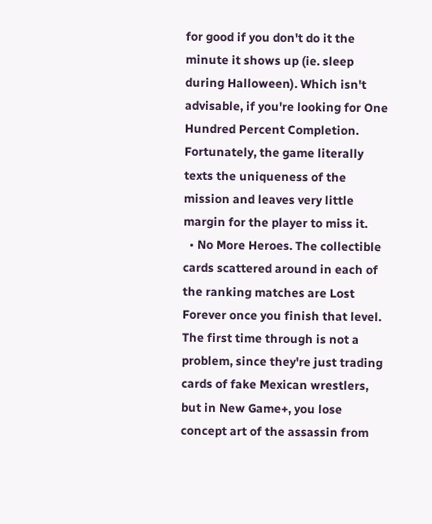for good if you don't do it the minute it shows up (ie. sleep during Halloween). Which isn't advisable, if you're looking for One Hundred Percent Completion. Fortunately, the game literally texts the uniqueness of the mission and leaves very little margin for the player to miss it.
  • No More Heroes. The collectible cards scattered around in each of the ranking matches are Lost Forever once you finish that level. The first time through is not a problem, since they're just trading cards of fake Mexican wrestlers, but in New Game+, you lose concept art of the assassin from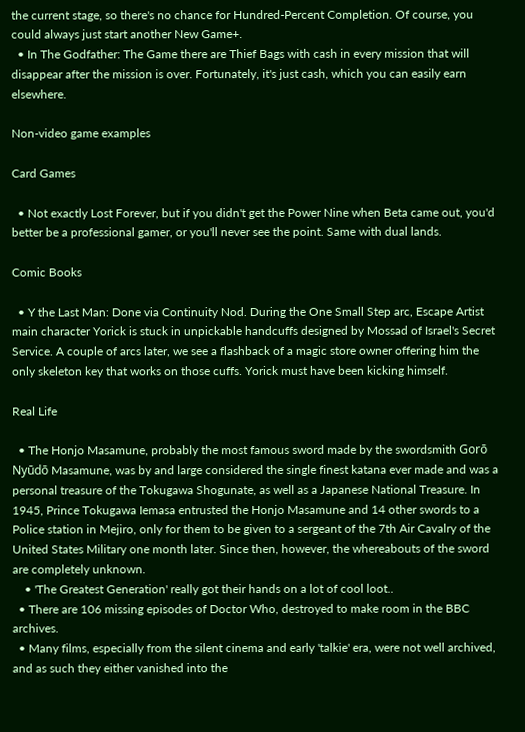the current stage, so there's no chance for Hundred-Percent Completion. Of course, you could always just start another New Game+.
  • In The Godfather: The Game there are Thief Bags with cash in every mission that will disappear after the mission is over. Fortunately, it's just cash, which you can easily earn elsewhere.

Non-video game examples

Card Games

  • Not exactly Lost Forever, but if you didn't get the Power Nine when Beta came out, you'd better be a professional gamer, or you'll never see the point. Same with dual lands.

Comic Books

  • Y the Last Man: Done via Continuity Nod. During the One Small Step arc, Escape Artist main character Yorick is stuck in unpickable handcuffs designed by Mossad of Israel's Secret Service. A couple of arcs later, we see a flashback of a magic store owner offering him the only skeleton key that works on those cuffs. Yorick must have been kicking himself.

Real Life

  • The Honjo Masamune, probably the most famous sword made by the swordsmith Gorō Nyūdō Masamune, was by and large considered the single finest katana ever made and was a personal treasure of the Tokugawa Shogunate, as well as a Japanese National Treasure. In 1945, Prince Tokugawa Iemasa entrusted the Honjo Masamune and 14 other swords to a Police station in Mejiro, only for them to be given to a sergeant of the 7th Air Cavalry of the United States Military one month later. Since then, however, the whereabouts of the sword are completely unknown.
    • 'The Greatest Generation' really got their hands on a lot of cool loot..
  • There are 106 missing episodes of Doctor Who, destroyed to make room in the BBC archives.
  • Many films, especially from the silent cinema and early 'talkie' era, were not well archived, and as such they either vanished into the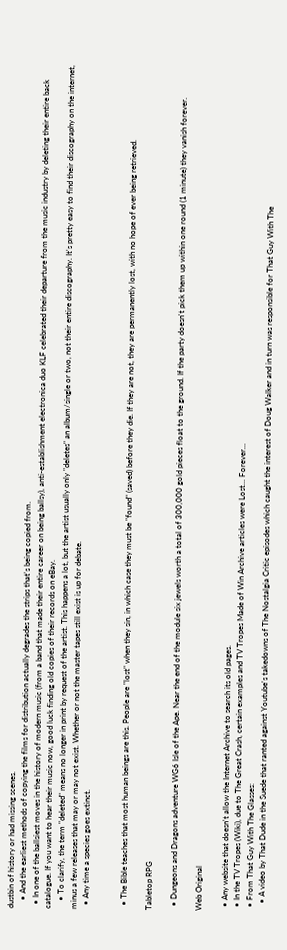dustbin of history or had missing scenes.
    • And the earliest methods of copying the films for distribution actually degrades the strips that's being copied from.
  • In one of the ballsiest moves in the history of modern music (from a band that made their entire career on being ballsy), anti-establishment electronica duo KLF celebrated their departure from the music industry by deleting their entire back catalogue. If you want to hear their music now, good luck finding old copies of their records on eBay.
    • To clarify, the term "deleted" means no longer in print by request of the artist. This happens a lot, but the artist usually only "deletes" an album/single or two, not their entire discography. It's pretty easy to find their discography on the internet, minus a few releases that may or may not exist. Whether or not the master tapes still exist is up for debate.
  • Any time a species goes extinct.


  • The Bible teaches that most human beings are this. People are "lost" when they sin, in which case they must be "found" (saved) before they die. If they are not, they are permanently lost, with no hope of ever being retrieved.

Tabletop RPG

  • Dungeons and Dragons adventure WG6 Isle of the Ape. Near the end of the module six jewels worth a total of 300,000 gold pieces float to the ground. If the party doesn't pick them up within one round (1 minute) they vanish forever.

Web Original

  • Any website that doesn't allow the Internet Archive to search its old pages.
  • In the TV Tropes (Wiki), due to The Great Crash, certain examples and TV Tropes Made of Win Archive articles were Lost... Forever...
  • From That Guy With The Glasses:
    • A video by That Dude in the Suede that ranted against Youtube's takedowns of The Nostalgia Critic episodes which caught the interest of Doug Walker and in turn was responsible for That Guy With The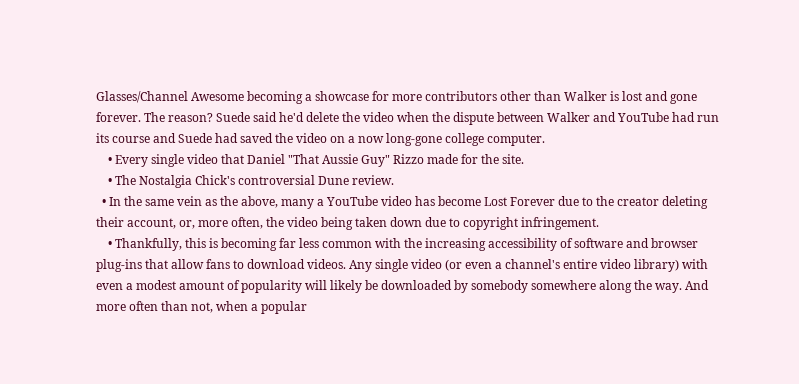Glasses/Channel Awesome becoming a showcase for more contributors other than Walker is lost and gone forever. The reason? Suede said he'd delete the video when the dispute between Walker and YouTube had run its course and Suede had saved the video on a now long-gone college computer.
    • Every single video that Daniel "That Aussie Guy" Rizzo made for the site.
    • The Nostalgia Chick's controversial Dune review.
  • In the same vein as the above, many a YouTube video has become Lost Forever due to the creator deleting their account, or, more often, the video being taken down due to copyright infringement.
    • Thankfully, this is becoming far less common with the increasing accessibility of software and browser plug-ins that allow fans to download videos. Any single video (or even a channel's entire video library) with even a modest amount of popularity will likely be downloaded by somebody somewhere along the way. And more often than not, when a popular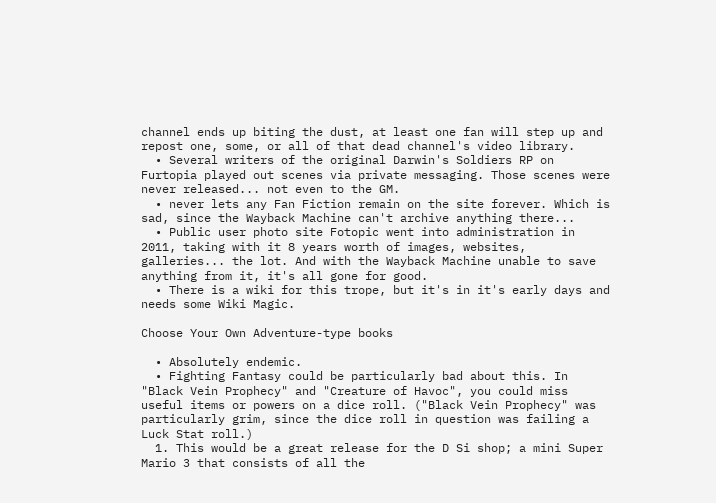channel ends up biting the dust, at least one fan will step up and repost one, some, or all of that dead channel's video library.
  • Several writers of the original Darwin's Soldiers RP on Furtopia played out scenes via private messaging. Those scenes were never released... not even to the GM.
  • never lets any Fan Fiction remain on the site forever. Which is sad, since the Wayback Machine can't archive anything there...
  • Public user photo site Fotopic went into administration in 2011, taking with it 8 years worth of images, websites, galleries... the lot. And with the Wayback Machine unable to save anything from it, it's all gone for good.
  • There is a wiki for this trope, but it's in it's early days and needs some Wiki Magic.

Choose Your Own Adventure-type books

  • Absolutely endemic.
  • Fighting Fantasy could be particularly bad about this. In "Black Vein Prophecy" and "Creature of Havoc", you could miss useful items or powers on a dice roll. ("Black Vein Prophecy" was particularly grim, since the dice roll in question was failing a Luck Stat roll.)
  1. This would be a great release for the D Si shop; a mini Super Mario 3 that consists of all the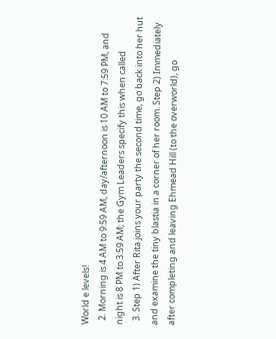World e levels!
  2. Morning is 4 AM to 9:59 AM, day/afternoon is 10 AM to 7:59 PM, and night is 8 PM to 3:59 AM; the Gym Leaders specify this when called
  3. Step 1) After Rita joins your party the second time, go back into her hut and examine the tiny blastia in a corner of her room. Step 2) Immediately after completing and leaving Ehmead Hill (to the overworld), go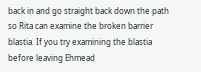back in and go straight back down the path so Rita can examine the broken barrier blastia. If you try examining the blastia before leaving Ehmead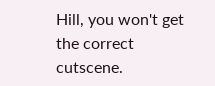Hill, you won't get the correct cutscene.